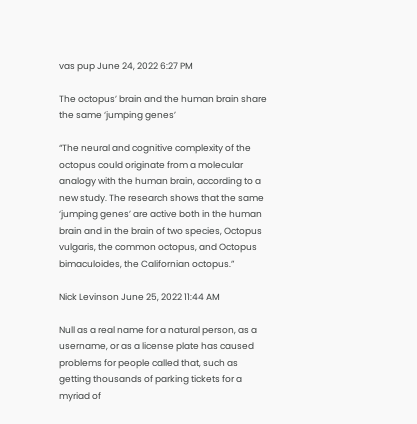vas pup June 24, 2022 6:27 PM

The octopus’ brain and the human brain share the same ‘jumping genes’

“The neural and cognitive complexity of the octopus could originate from a molecular analogy with the human brain, according to a new study. The research shows that the same ‘jumping genes’ are active both in the human brain and in the brain of two species, Octopus vulgaris, the common octopus, and Octopus bimaculoides, the Californian octopus.”

Nick Levinson June 25, 2022 11:44 AM

Null as a real name for a natural person, as a username, or as a license plate has caused problems for people called that, such as getting thousands of parking tickets for a myriad of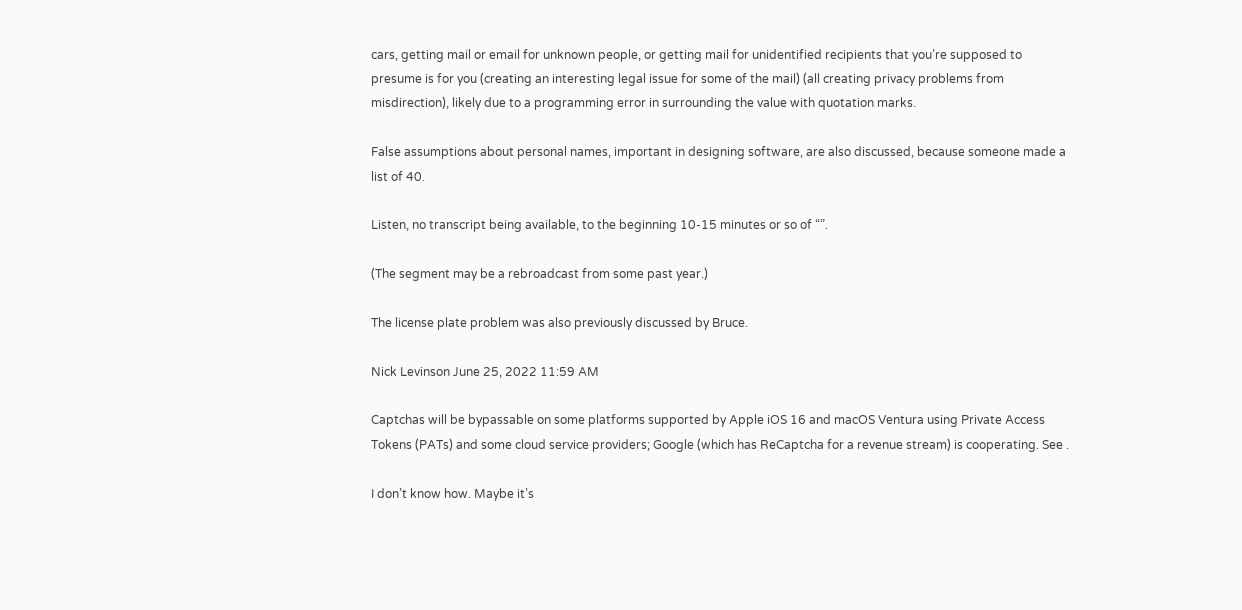cars, getting mail or email for unknown people, or getting mail for unidentified recipients that you’re supposed to presume is for you (creating an interesting legal issue for some of the mail) (all creating privacy problems from misdirection), likely due to a programming error in surrounding the value with quotation marks.

False assumptions about personal names, important in designing software, are also discussed, because someone made a list of 40.

Listen, no transcript being available, to the beginning 10-15 minutes or so of “”.

(The segment may be a rebroadcast from some past year.)

The license plate problem was also previously discussed by Bruce.

Nick Levinson June 25, 2022 11:59 AM

Captchas will be bypassable on some platforms supported by Apple iOS 16 and macOS Ventura using Private Access Tokens (PATs) and some cloud service providers; Google (which has ReCaptcha for a revenue stream) is cooperating. See .

I don’t know how. Maybe it’s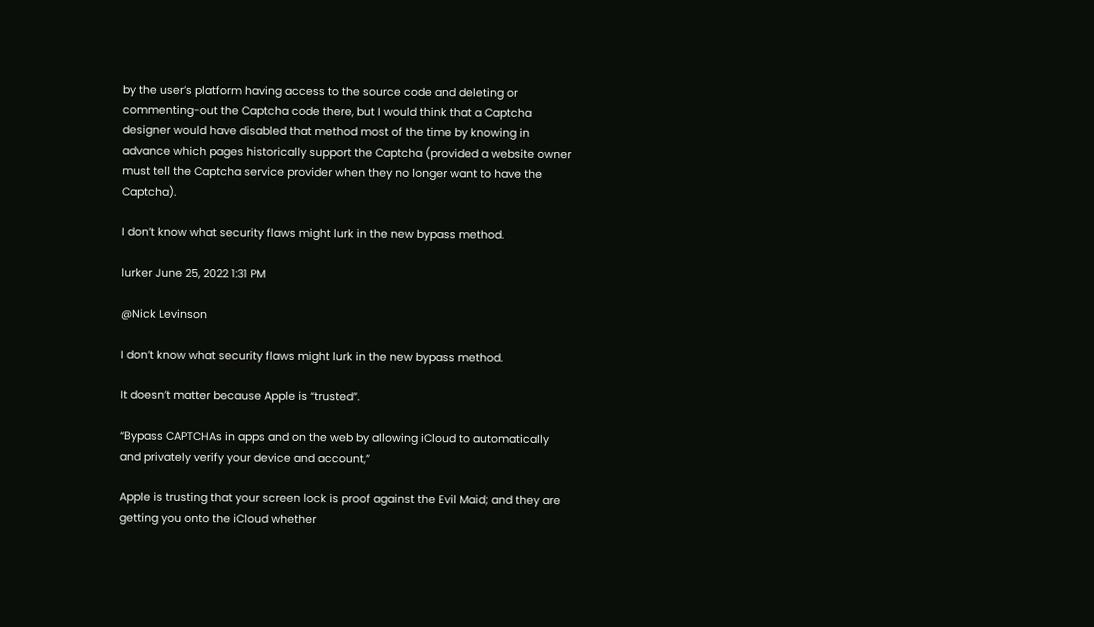by the user’s platform having access to the source code and deleting or commenting-out the Captcha code there, but I would think that a Captcha designer would have disabled that method most of the time by knowing in advance which pages historically support the Captcha (provided a website owner must tell the Captcha service provider when they no longer want to have the Captcha).

I don’t know what security flaws might lurk in the new bypass method.

lurker June 25, 2022 1:31 PM

@Nick Levinson

I don’t know what security flaws might lurk in the new bypass method.

It doesn’t matter because Apple is “trusted”.

“Bypass CAPTCHAs in apps and on the web by allowing iCloud to automatically and privately verify your device and account,”

Apple is trusting that your screen lock is proof against the Evil Maid; and they are getting you onto the iCloud whether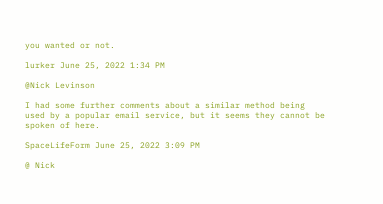you wanted or not.

lurker June 25, 2022 1:34 PM

@Nick Levinson

I had some further comments about a similar method being used by a popular email service, but it seems they cannot be spoken of here.

SpaceLifeForm June 25, 2022 3:09 PM

@ Nick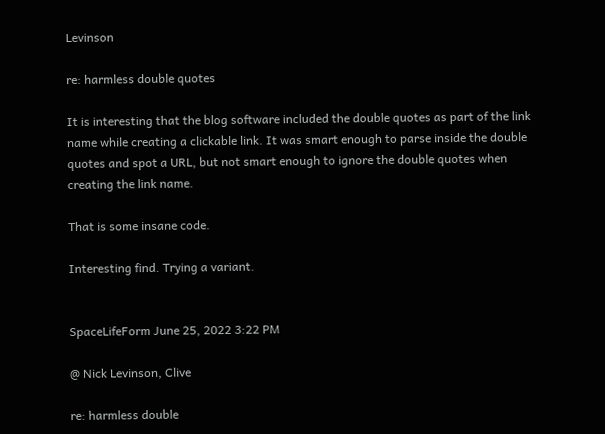Levinson

re: harmless double quotes

It is interesting that the blog software included the double quotes as part of the link name while creating a clickable link. It was smart enough to parse inside the double quotes and spot a URL, but not smart enough to ignore the double quotes when creating the link name.

That is some insane code.

Interesting find. Trying a variant.


SpaceLifeForm June 25, 2022 3:22 PM

@ Nick Levinson, Clive

re: harmless double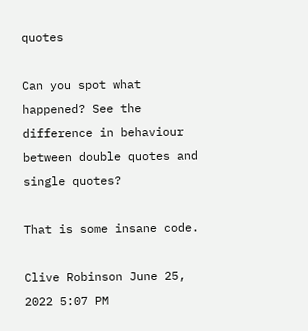quotes

Can you spot what happened? See the difference in behaviour between double quotes and single quotes?

That is some insane code.

Clive Robinson June 25, 2022 5:07 PM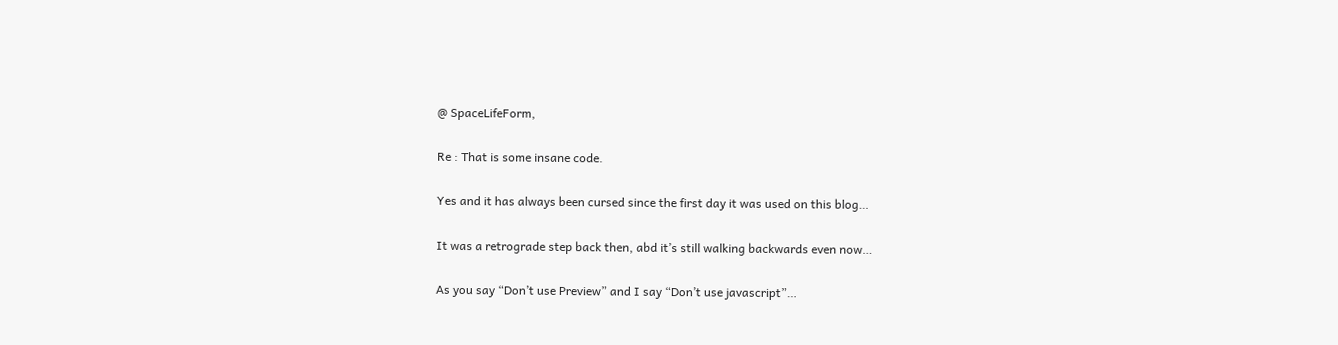@ SpaceLifeForm,

Re : That is some insane code.

Yes and it has always been cursed since the first day it was used on this blog…

It was a retrograde step back then, abd it’s still walking backwards even now…

As you say “Don’t use Preview” and I say “Don’t use javascript”…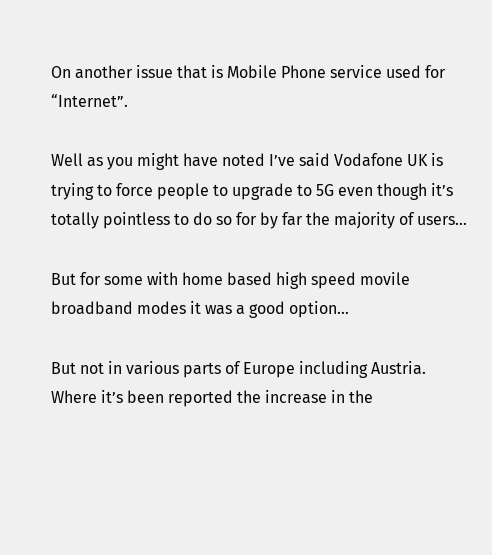On another issue that is Mobile Phone service used for “Internet”.

Well as you might have noted I’ve said Vodafone UK is trying to force people to upgrade to 5G even though it’s totally pointless to do so for by far the majority of users…

But for some with home based high speed movile broadband modes it was a good option…

But not in various parts of Europe including Austria. Where it’s been reported the increase in the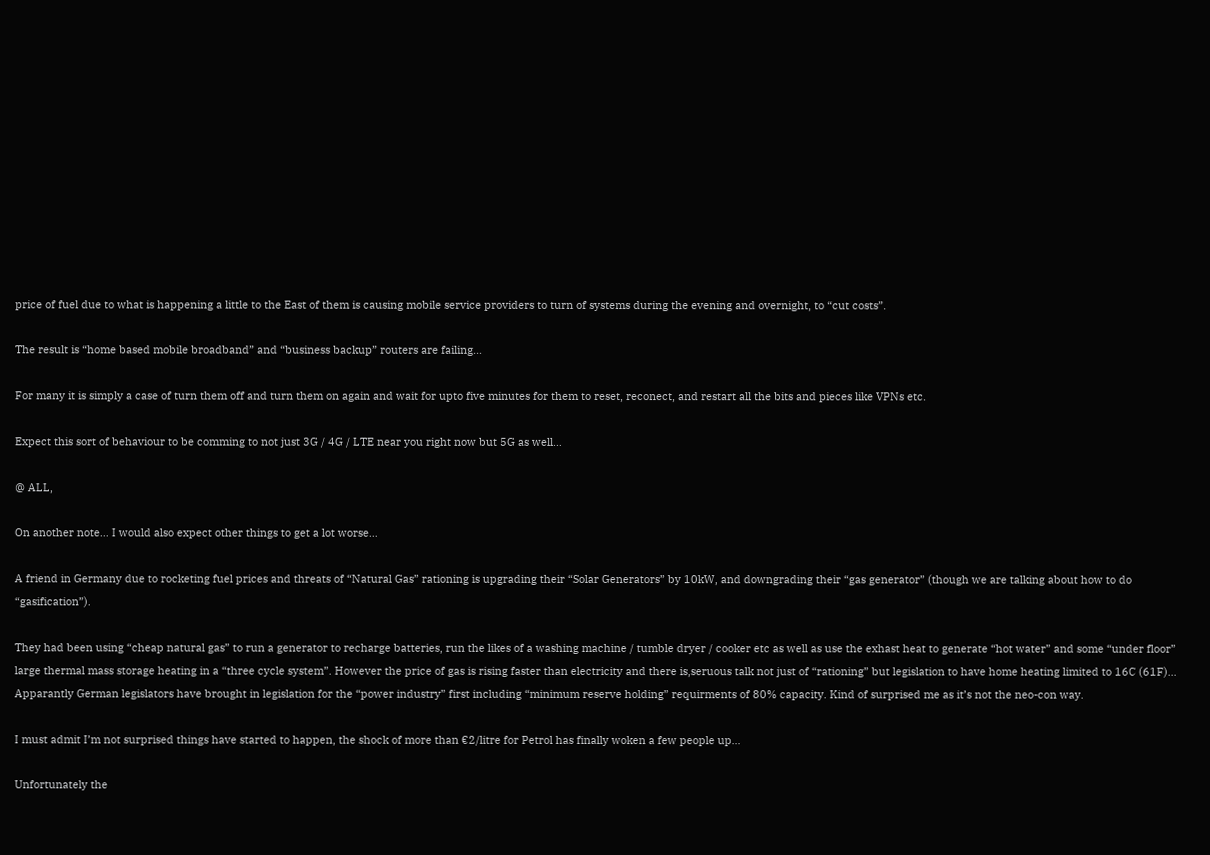price of fuel due to what is happening a little to the East of them is causing mobile service providers to turn of systems during the evening and overnight, to “cut costs”.

The result is “home based mobile broadband” and “business backup” routers are failing…

For many it is simply a case of turn them off and turn them on again and wait for upto five minutes for them to reset, reconect, and restart all the bits and pieces like VPNs etc.

Expect this sort of behaviour to be comming to not just 3G / 4G / LTE near you right now but 5G as well…

@ ALL,

On another note… I would also expect other things to get a lot worse…

A friend in Germany due to rocketing fuel prices and threats of “Natural Gas” rationing is upgrading their “Solar Generators” by 10kW, and downgrading their “gas generator” (though we are talking about how to do “gasification”).

They had been using “cheap natural gas” to run a generator to recharge batteries, run the likes of a washing machine / tumble dryer / cooker etc as well as use the exhast heat to generate “hot water” and some “under floor” large thermal mass storage heating in a “three cycle system”. However the price of gas is rising faster than electricity and there is,seruous talk not just of “rationing” but legislation to have home heating limited to 16C (61F)… Apparantly German legislators have brought in legislation for the “power industry” first including “minimum reserve holding” requirments of 80% capacity. Kind of surprised me as it’s not the neo-con way.

I must admit I’m not surprised things have started to happen, the shock of more than €2/litre for Petrol has finally woken a few people up…

Unfortunately the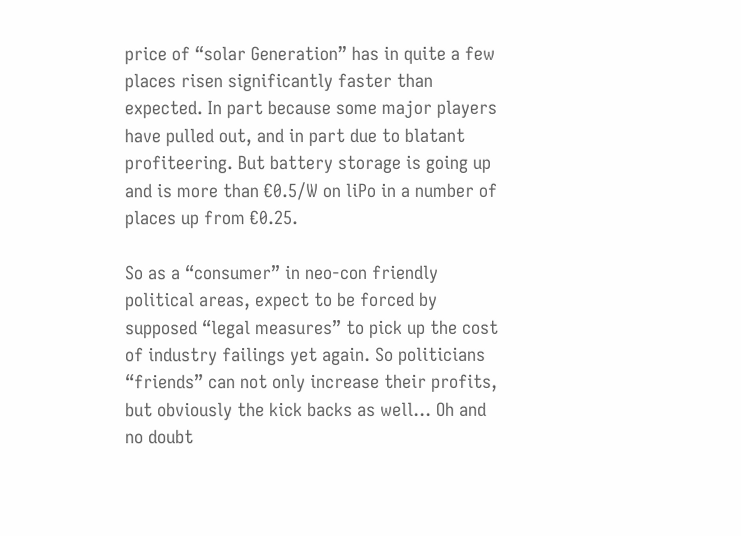price of “solar Generation” has in quite a few places risen significantly faster than expected. In part because some major players have pulled out, and in part due to blatant profiteering. But battery storage is going up and is more than €0.5/W on liPo in a number of places up from €0.25.

So as a “consumer” in neo-con friendly political areas, expect to be forced by supposed “legal measures” to pick up the cost of industry failings yet again. So politicians “friends” can not only increase their profits, but obviously the kick backs as well… Oh and no doubt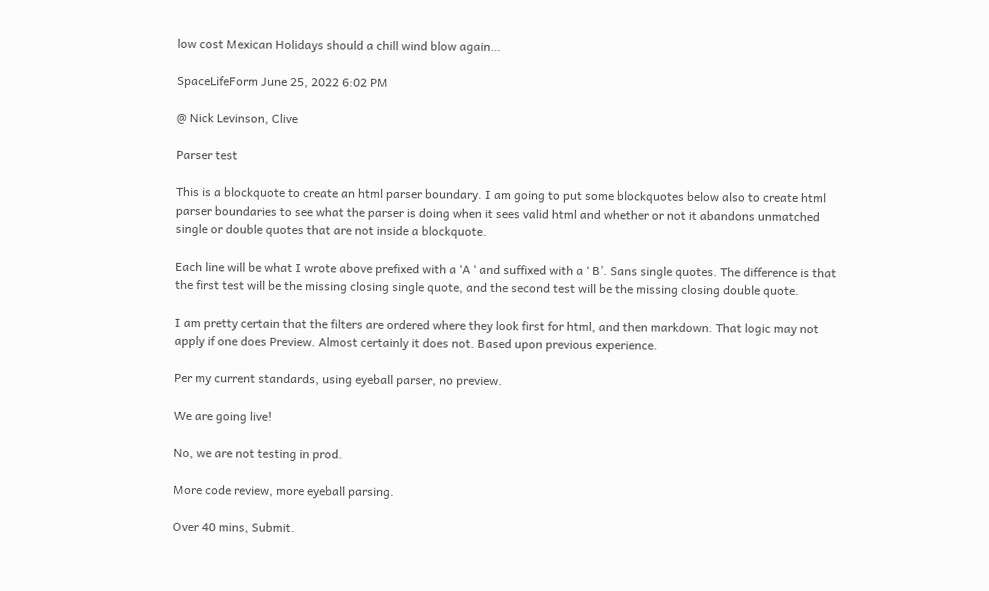low cost Mexican Holidays should a chill wind blow again…

SpaceLifeForm June 25, 2022 6:02 PM

@ Nick Levinson, Clive

Parser test

This is a blockquote to create an html parser boundary. I am going to put some blockquotes below also to create html parser boundaries to see what the parser is doing when it sees valid html and whether or not it abandons unmatched single or double quotes that are not inside a blockquote.

Each line will be what I wrote above prefixed with a ‘A ‘ and suffixed with a ‘ B’. Sans single quotes. The difference is that the first test will be the missing closing single quote, and the second test will be the missing closing double quote.

I am pretty certain that the filters are ordered where they look first for html, and then markdown. That logic may not apply if one does Preview. Almost certainly it does not. Based upon previous experience.

Per my current standards, using eyeball parser, no preview.

We are going live!

No, we are not testing in prod.

More code review, more eyeball parsing.

Over 40 mins, Submit.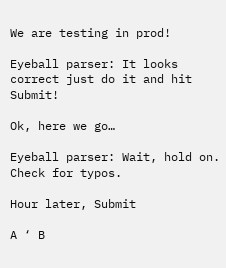We are testing in prod!

Eyeball parser: It looks correct just do it and hit Submit!

Ok, here we go…

Eyeball parser: Wait, hold on. Check for typos.

Hour later, Submit

A ‘ B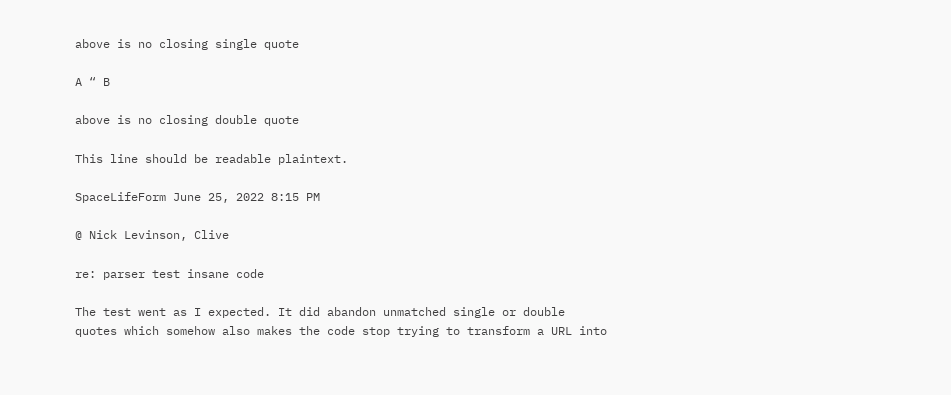above is no closing single quote

A “ B

above is no closing double quote

This line should be readable plaintext.

SpaceLifeForm June 25, 2022 8:15 PM

@ Nick Levinson, Clive

re: parser test insane code

The test went as I expected. It did abandon unmatched single or double quotes which somehow also makes the code stop trying to transform a URL into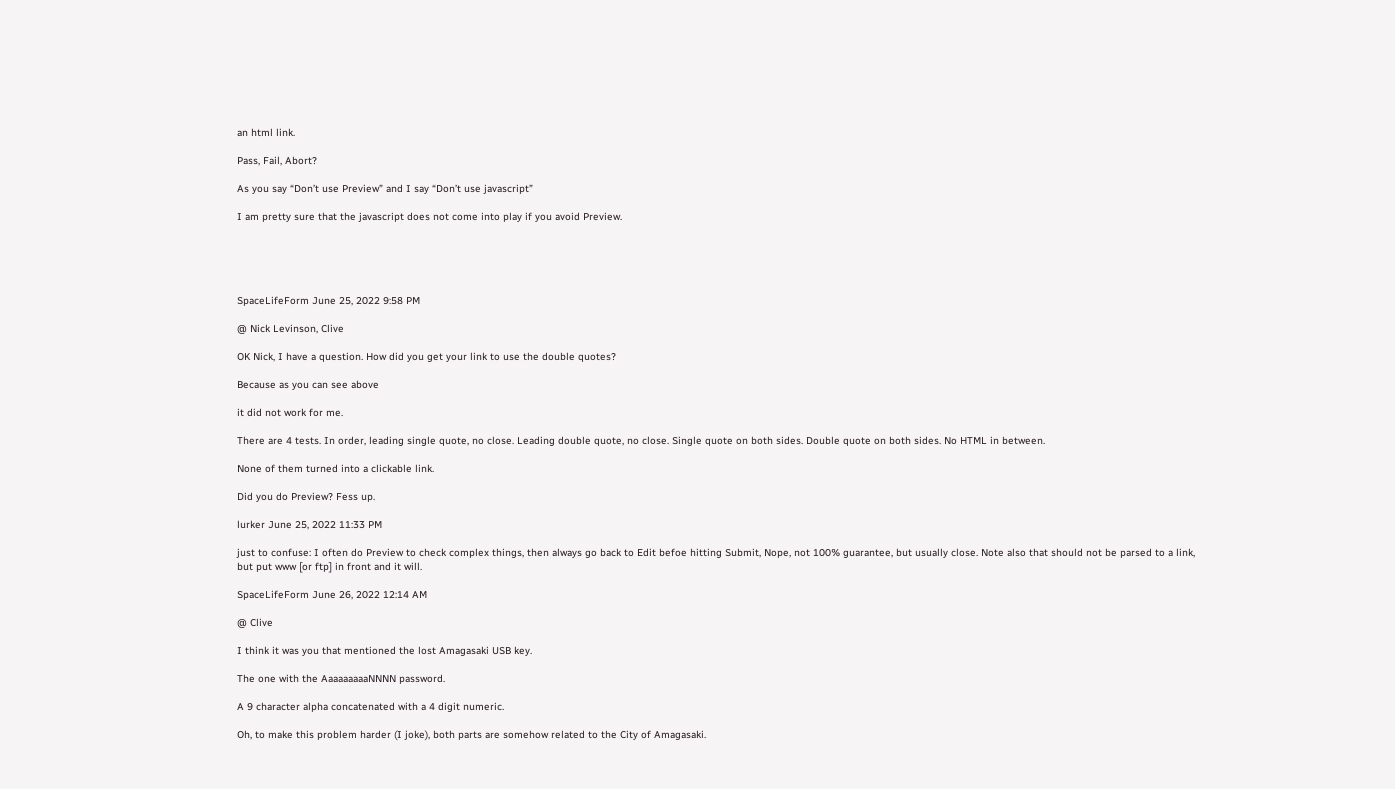an html link.

Pass, Fail, Abort?

As you say “Don’t use Preview” and I say “Don’t use javascript”

I am pretty sure that the javascript does not come into play if you avoid Preview.





SpaceLifeForm June 25, 2022 9:58 PM

@ Nick Levinson, Clive

OK Nick, I have a question. How did you get your link to use the double quotes?

Because as you can see above

it did not work for me.

There are 4 tests. In order, leading single quote, no close. Leading double quote, no close. Single quote on both sides. Double quote on both sides. No HTML in between.

None of them turned into a clickable link.

Did you do Preview? Fess up.

lurker June 25, 2022 11:33 PM

just to confuse: I often do Preview to check complex things, then always go back to Edit befoe hitting Submit, Nope, not 100% guarantee, but usually close. Note also that should not be parsed to a link, but put www [or ftp] in front and it will.

SpaceLifeForm June 26, 2022 12:14 AM

@ Clive

I think it was you that mentioned the lost Amagasaki USB key.

The one with the AaaaaaaaaNNNN password.

A 9 character alpha concatenated with a 4 digit numeric.

Oh, to make this problem harder (I joke), both parts are somehow related to the City of Amagasaki.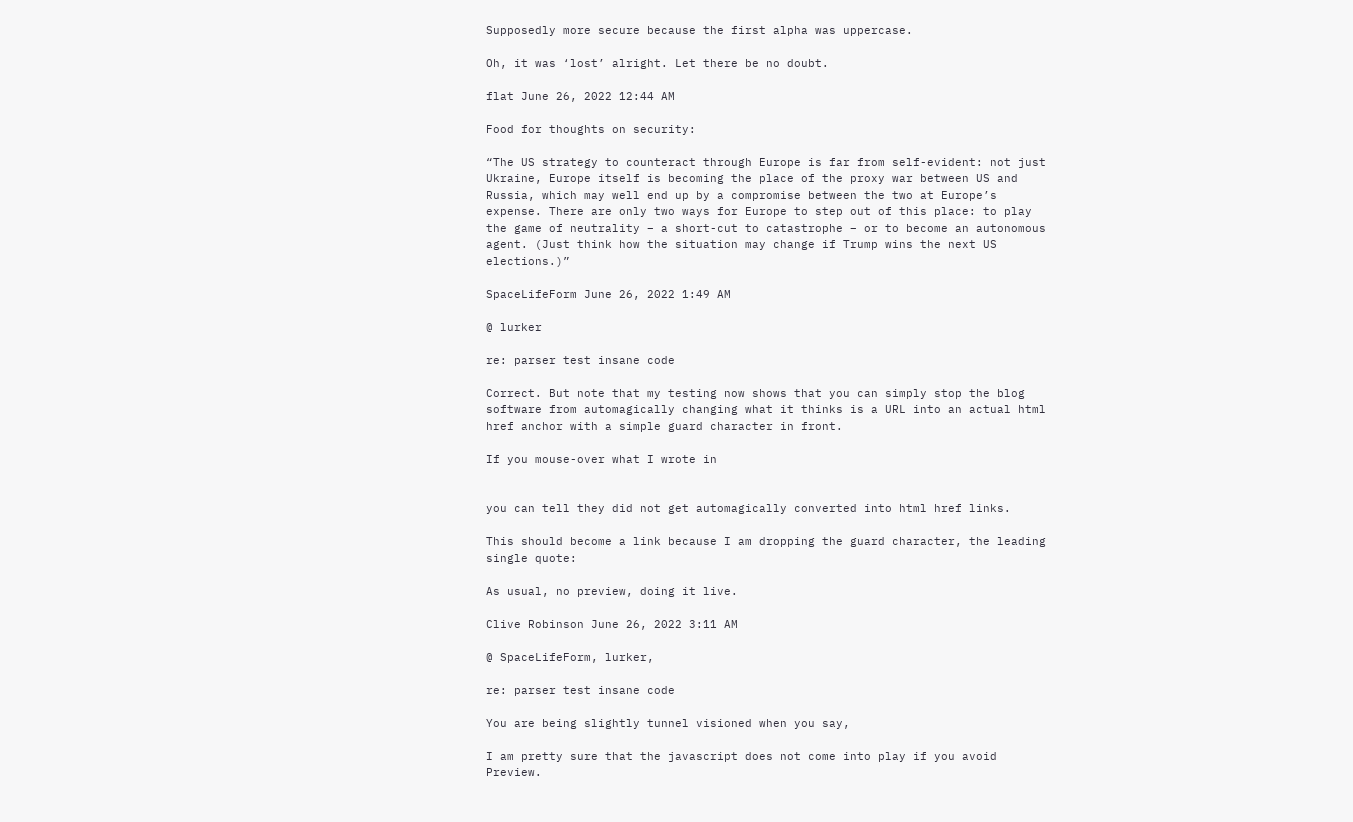Supposedly more secure because the first alpha was uppercase.

Oh, it was ‘lost’ alright. Let there be no doubt.

flat June 26, 2022 12:44 AM

Food for thoughts on security:

“The US strategy to counteract through Europe is far from self-evident: not just Ukraine, Europe itself is becoming the place of the proxy war between US and Russia, which may well end up by a compromise between the two at Europe’s expense. There are only two ways for Europe to step out of this place: to play the game of neutrality – a short-cut to catastrophe – or to become an autonomous agent. (Just think how the situation may change if Trump wins the next US elections.)”

SpaceLifeForm June 26, 2022 1:49 AM

@ lurker

re: parser test insane code

Correct. But note that my testing now shows that you can simply stop the blog software from automagically changing what it thinks is a URL into an actual html href anchor with a simple guard character in front.

If you mouse-over what I wrote in


you can tell they did not get automagically converted into html href links.

This should become a link because I am dropping the guard character, the leading single quote:

As usual, no preview, doing it live.

Clive Robinson June 26, 2022 3:11 AM

@ SpaceLifeForm, lurker,

re: parser test insane code

You are being slightly tunnel visioned when you say,

I am pretty sure that the javascript does not come into play if you avoid Preview.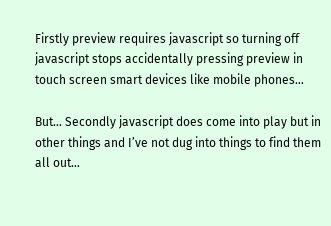Firstly preview requires javascript so turning off javascript stops accidentally pressing preview in touch screen smart devices like mobile phones…

But… Secondly javascript does come into play but in other things and I’ve not dug into things to find them all out…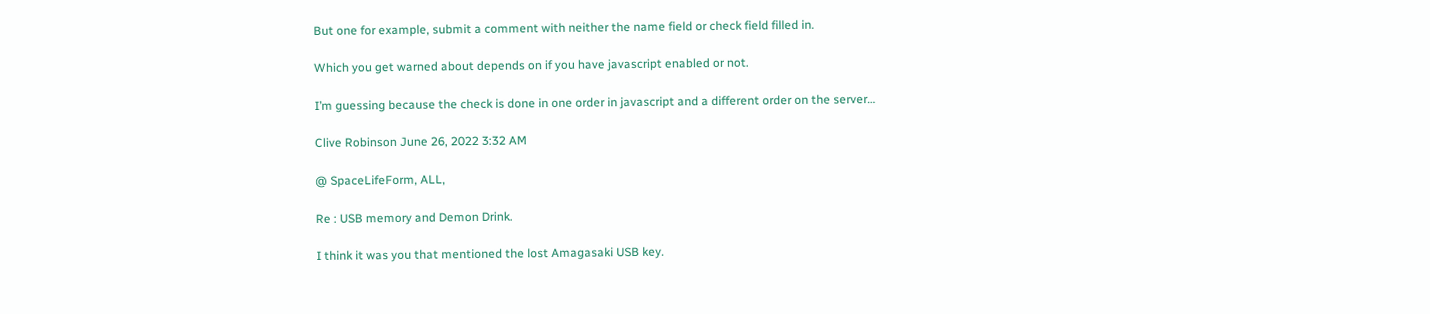But one for example, submit a comment with neither the name field or check field filled in.

Which you get warned about depends on if you have javascript enabled or not.

I’m guessing because the check is done in one order in javascript and a different order on the server…

Clive Robinson June 26, 2022 3:32 AM

@ SpaceLifeForm, ALL,

Re : USB memory and Demon Drink.

I think it was you that mentioned the lost Amagasaki USB key.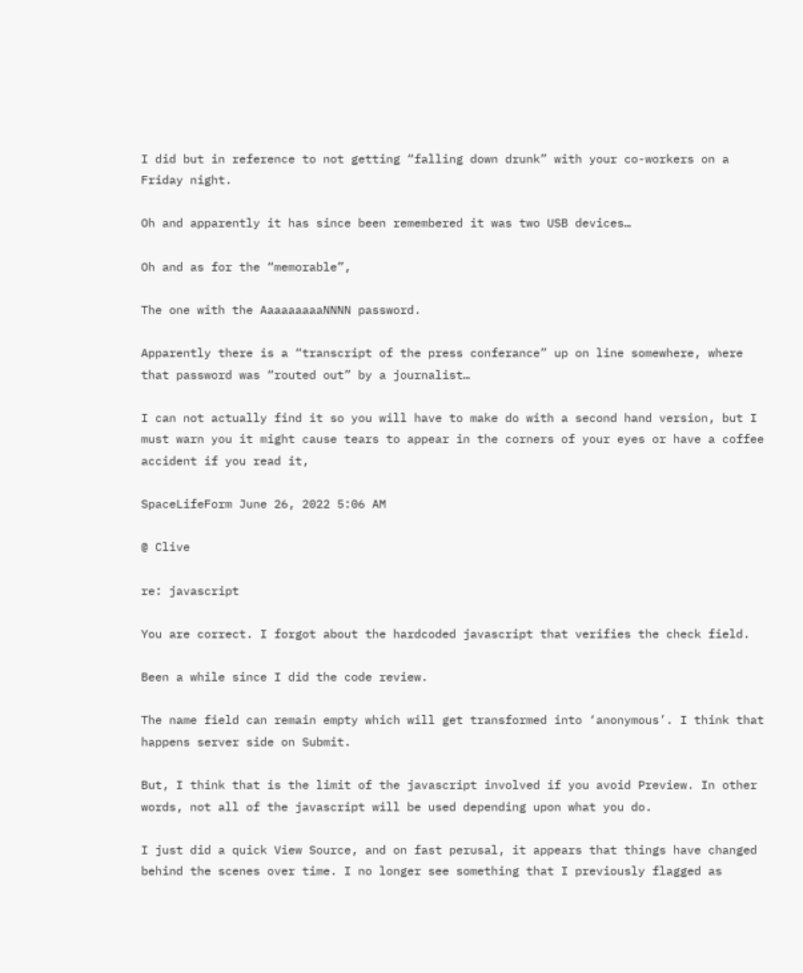I did but in reference to not getting “falling down drunk” with your co-workers on a Friday night.

Oh and apparently it has since been remembered it was two USB devices…

Oh and as for the “memorable”,

The one with the AaaaaaaaaNNNN password.

Apparently there is a “transcript of the press conferance” up on line somewhere, where that password was “routed out” by a journalist…

I can not actually find it so you will have to make do with a second hand version, but I must warn you it might cause tears to appear in the corners of your eyes or have a coffee accident if you read it,

SpaceLifeForm June 26, 2022 5:06 AM

@ Clive

re: javascript

You are correct. I forgot about the hardcoded javascript that verifies the check field.

Been a while since I did the code review.

The name field can remain empty which will get transformed into ‘anonymous’. I think that happens server side on Submit.

But, I think that is the limit of the javascript involved if you avoid Preview. In other words, not all of the javascript will be used depending upon what you do.

I just did a quick View Source, and on fast perusal, it appears that things have changed behind the scenes over time. I no longer see something that I previously flagged as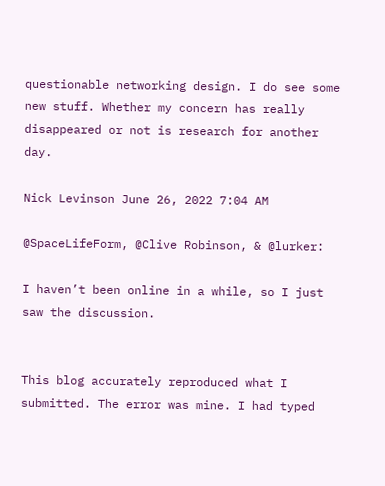questionable networking design. I do see some new stuff. Whether my concern has really disappeared or not is research for another day.

Nick Levinson June 26, 2022 7:04 AM

@SpaceLifeForm, @Clive Robinson, & @lurker:

I haven’t been online in a while, so I just saw the discussion.


This blog accurately reproduced what I submitted. The error was mine. I had typed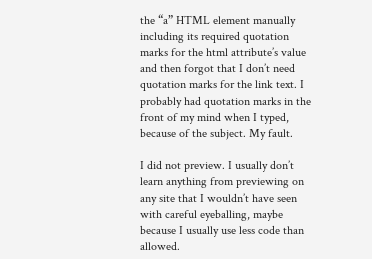the “a” HTML element manually including its required quotation marks for the html attribute’s value and then forgot that I don’t need quotation marks for the link text. I probably had quotation marks in the front of my mind when I typed, because of the subject. My fault.

I did not preview. I usually don’t learn anything from previewing on any site that I wouldn’t have seen with careful eyeballing, maybe because I usually use less code than allowed.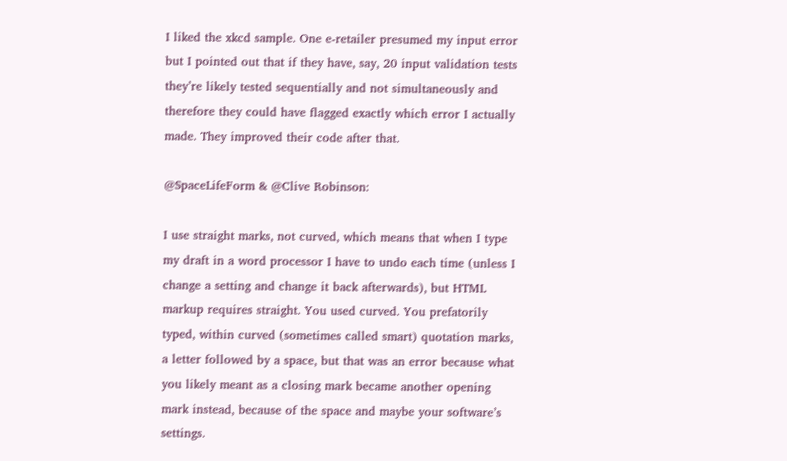I liked the xkcd sample. One e-retailer presumed my input error but I pointed out that if they have, say, 20 input validation tests they’re likely tested sequentially and not simultaneously and therefore they could have flagged exactly which error I actually made. They improved their code after that.

@SpaceLifeForm & @Clive Robinson:

I use straight marks, not curved, which means that when I type my draft in a word processor I have to undo each time (unless I change a setting and change it back afterwards), but HTML markup requires straight. You used curved. You prefatorily typed, within curved (sometimes called smart) quotation marks, a letter followed by a space, but that was an error because what you likely meant as a closing mark became another opening mark instead, because of the space and maybe your software’s settings.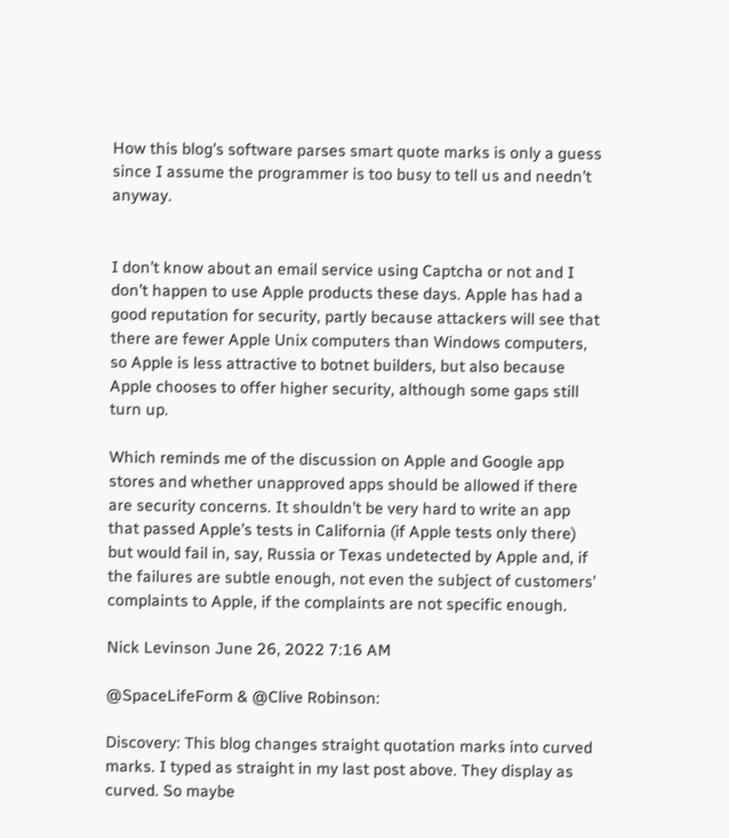How this blog’s software parses smart quote marks is only a guess since I assume the programmer is too busy to tell us and needn’t anyway.


I don’t know about an email service using Captcha or not and I don’t happen to use Apple products these days. Apple has had a good reputation for security, partly because attackers will see that there are fewer Apple Unix computers than Windows computers, so Apple is less attractive to botnet builders, but also because Apple chooses to offer higher security, although some gaps still turn up.

Which reminds me of the discussion on Apple and Google app stores and whether unapproved apps should be allowed if there are security concerns. It shouldn’t be very hard to write an app that passed Apple’s tests in California (if Apple tests only there) but would fail in, say, Russia or Texas undetected by Apple and, if the failures are subtle enough, not even the subject of customers’ complaints to Apple, if the complaints are not specific enough.

Nick Levinson June 26, 2022 7:16 AM

@SpaceLifeForm & @Clive Robinson:

Discovery: This blog changes straight quotation marks into curved marks. I typed as straight in my last post above. They display as curved. So maybe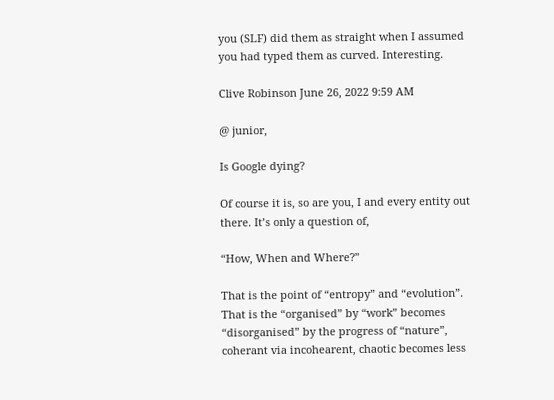you (SLF) did them as straight when I assumed you had typed them as curved. Interesting.

Clive Robinson June 26, 2022 9:59 AM

@ junior,

Is Google dying?

Of course it is, so are you, I and every entity out there. It’s only a question of,

“How, When and Where?”

That is the point of “entropy” and “evolution”. That is the “organised” by “work” becomes “disorganised” by the progress of “nature”, coherant via incohearent, chaotic becomes less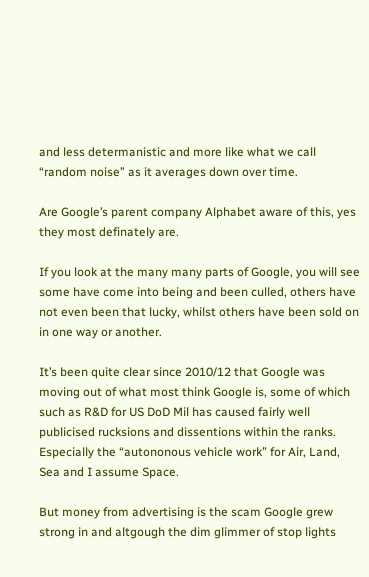and less determanistic and more like what we call “random noise” as it averages down over time.

Are Google’s parent company Alphabet aware of this, yes they most definately are.

If you look at the many many parts of Google, you will see some have come into being and been culled, others have not even been that lucky, whilst others have been sold on in one way or another.

It’s been quite clear since 2010/12 that Google was moving out of what most think Google is, some of which such as R&D for US DoD Mil has caused fairly well publicised rucksions and dissentions within the ranks. Especially the “autononous vehicle work” for Air, Land, Sea and I assume Space.

But money from advertising is the scam Google grew strong in and altgough the dim glimmer of stop lights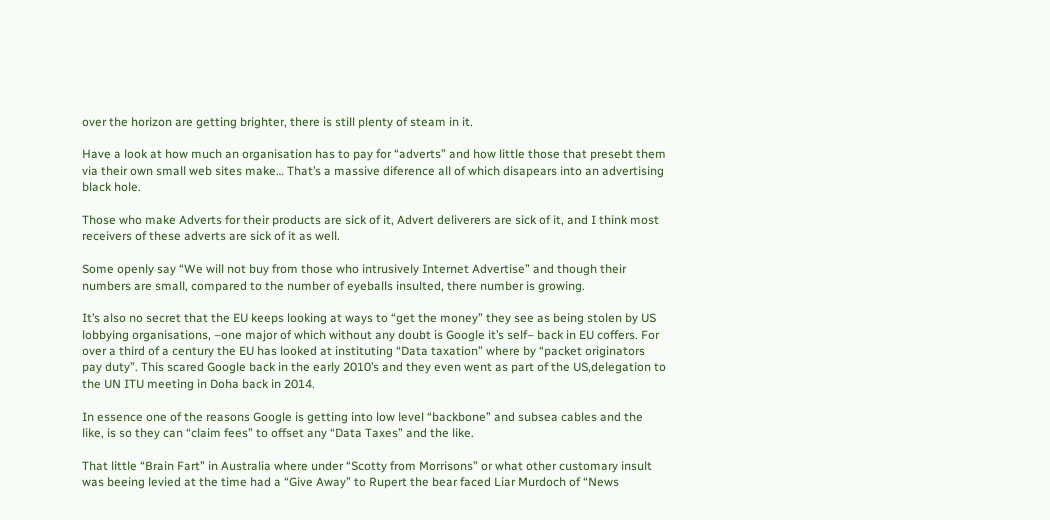over the horizon are getting brighter, there is still plenty of steam in it.

Have a look at how much an organisation has to pay for “adverts” and how little those that presebt them via their own small web sites make… That’s a massive diference all of which disapears into an advertising black hole.

Those who make Adverts for their products are sick of it, Advert deliverers are sick of it, and I think most receivers of these adverts are sick of it as well.

Some openly say “We will not buy from those who intrusively Internet Advertise” and though their numbers are small, compared to the number of eyeballs insulted, there number is growing.

It’s also no secret that the EU keeps looking at ways to “get the money” they see as being stolen by US lobbying organisations, –one major of which without any doubt is Google it’s self– back in EU coffers. For over a third of a century the EU has looked at instituting “Data taxation” where by “packet originators pay duty”. This scared Google back in the early 2010’s and they even went as part of the US,delegation to the UN ITU meeting in Doha back in 2014.

In essence one of the reasons Google is getting into low level “backbone” and subsea cables and the like, is so they can “claim fees” to offset any “Data Taxes” and the like.

That little “Brain Fart” in Australia where under “Scotty from Morrisons” or what other customary insult was beeing levied at the time had a “Give Away” to Rupert the bear faced Liar Murdoch of “News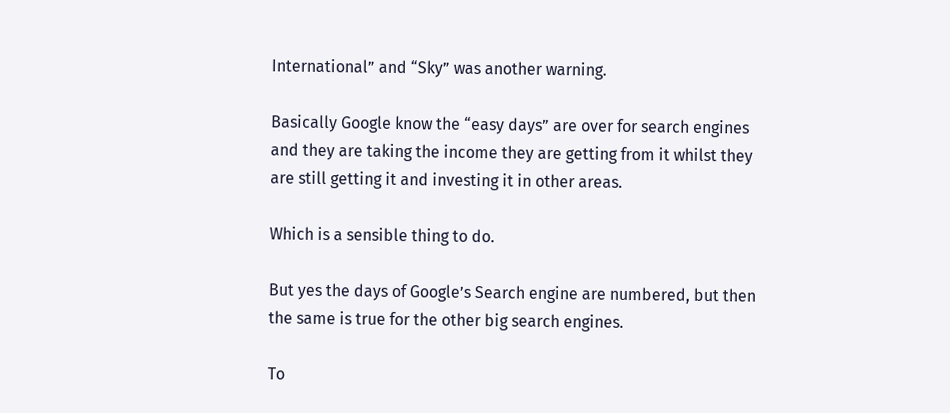International” and “Sky” was another warning.

Basically Google know the “easy days” are over for search engines and they are taking the income they are getting from it whilst they are still getting it and investing it in other areas.

Which is a sensible thing to do.

But yes the days of Google’s Search engine are numbered, but then the same is true for the other big search engines.

To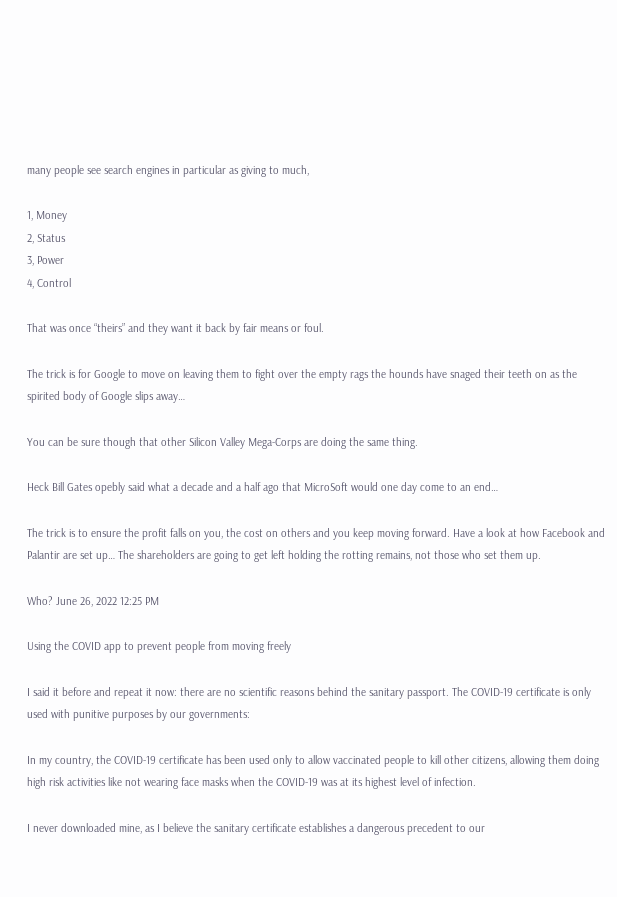many people see search engines in particular as giving to much,

1, Money
2, Status
3, Power
4, Control

That was once “theirs” and they want it back by fair means or foul.

The trick is for Google to move on leaving them to fight over the empty rags the hounds have snaged their teeth on as the spirited body of Google slips away…

You can be sure though that other Silicon Valley Mega-Corps are doing the same thing.

Heck Bill Gates opebly said what a decade and a half ago that MicroSoft would one day come to an end…

The trick is to ensure the profit falls on you, the cost on others and you keep moving forward. Have a look at how Facebook and Palantir are set up… The shareholders are going to get left holding the rotting remains, not those who set them up.

Who? June 26, 2022 12:25 PM

Using the COVID app to prevent people from moving freely

I said it before and repeat it now: there are no scientific reasons behind the sanitary passport. The COVID-19 certificate is only used with punitive purposes by our governments:

In my country, the COVID-19 certificate has been used only to allow vaccinated people to kill other citizens, allowing them doing high risk activities like not wearing face masks when the COVID-19 was at its highest level of infection.

I never downloaded mine, as I believe the sanitary certificate establishes a dangerous precedent to our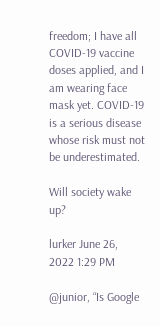freedom; I have all COVID-19 vaccine doses applied, and I am wearing face mask yet. COVID-19 is a serious disease whose risk must not be underestimated.

Will society wake up?

lurker June 26, 2022 1:29 PM

@junior, “Is Google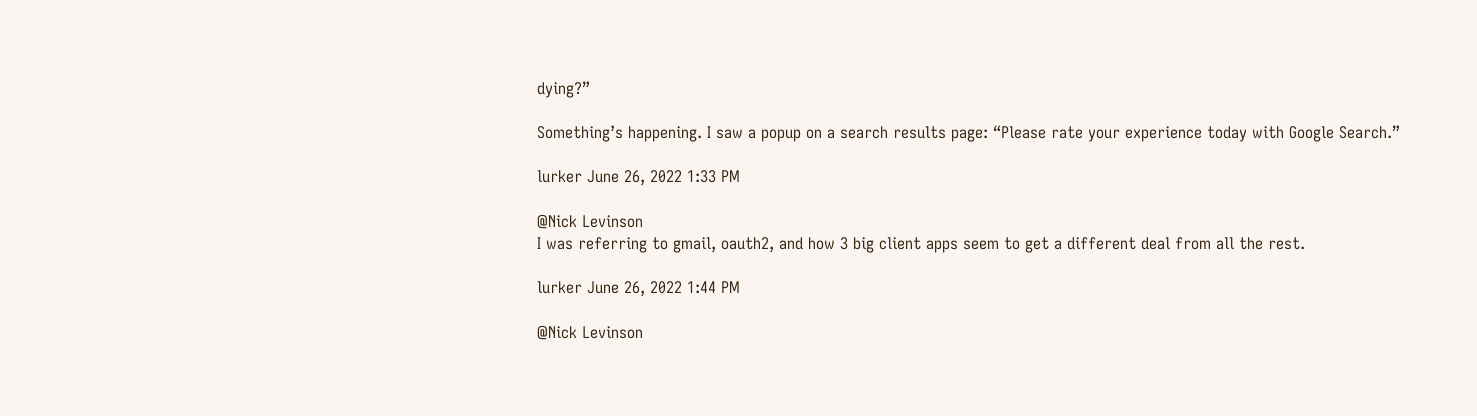dying?”

Something’s happening. I saw a popup on a search results page: “Please rate your experience today with Google Search.”

lurker June 26, 2022 1:33 PM

@Nick Levinson
I was referring to gmail, oauth2, and how 3 big client apps seem to get a different deal from all the rest.

lurker June 26, 2022 1:44 PM

@Nick Levinson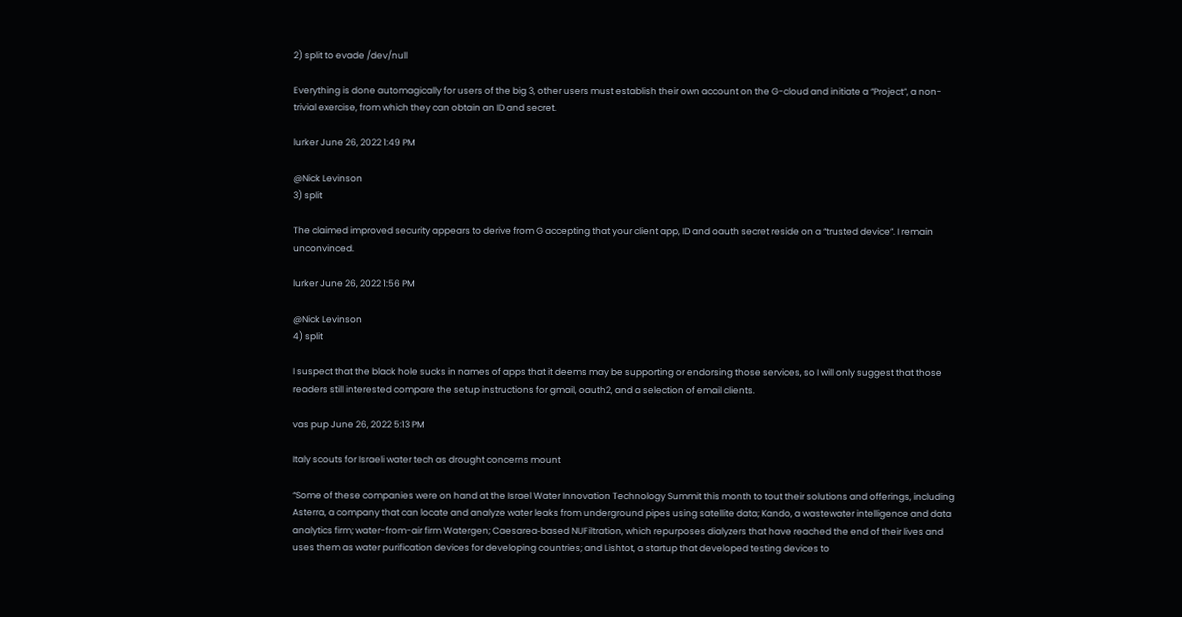2) split to evade /dev/null

Everything is done automagically for users of the big 3, other users must establish their own account on the G-cloud and initiate a “Project”, a non-trivial exercise, from which they can obtain an ID and secret.

lurker June 26, 2022 1:49 PM

@Nick Levinson
3) split

The claimed improved security appears to derive from G accepting that your client app, ID and oauth secret reside on a “trusted device”. I remain unconvinced.

lurker June 26, 2022 1:56 PM

@Nick Levinson
4) split

I suspect that the black hole sucks in names of apps that it deems may be supporting or endorsing those services, so I will only suggest that those readers still interested compare the setup instructions for gmail, oauth2, and a selection of email clients.

vas pup June 26, 2022 5:13 PM

Italy scouts for Israeli water tech as drought concerns mount

“Some of these companies were on hand at the Israel Water Innovation Technology Summit this month to tout their solutions and offerings, including Asterra, a company that can locate and analyze water leaks from underground pipes using satellite data; Kando, a wastewater intelligence and data analytics firm; water-from-air firm Watergen; Caesarea‐based NUFiltration, which repurposes dialyzers that have reached the end of their lives and uses them as water purification devices for developing countries; and Lishtot, a startup that developed testing devices to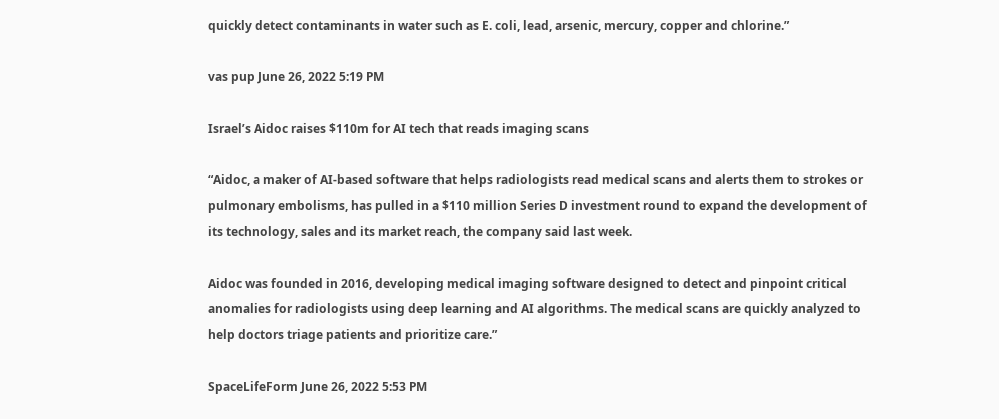quickly detect contaminants in water such as E. coli, lead, arsenic, mercury, copper and chlorine.”

vas pup June 26, 2022 5:19 PM

Israel’s Aidoc raises $110m for AI tech that reads imaging scans

“Aidoc, a maker of AI-based software that helps radiologists read medical scans and alerts them to strokes or pulmonary embolisms, has pulled in a $110 million Series D investment round to expand the development of its technology, sales and its market reach, the company said last week.

Aidoc was founded in 2016, developing medical imaging software designed to detect and pinpoint critical anomalies for radiologists using deep learning and AI algorithms. The medical scans are quickly analyzed to help doctors triage patients and prioritize care.”

SpaceLifeForm June 26, 2022 5:53 PM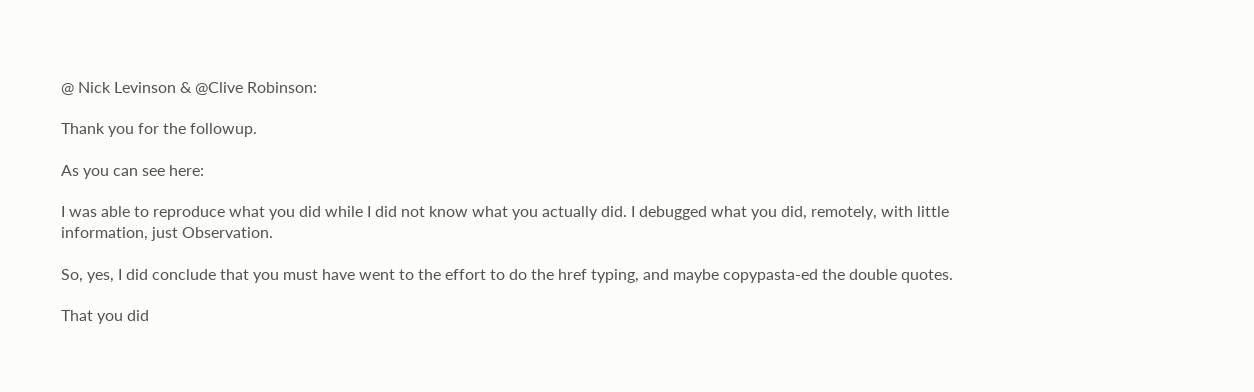@ Nick Levinson & @Clive Robinson:

Thank you for the followup.

As you can see here:

I was able to reproduce what you did while I did not know what you actually did. I debugged what you did, remotely, with little information, just Observation.

So, yes, I did conclude that you must have went to the effort to do the href typing, and maybe copypasta-ed the double quotes.

That you did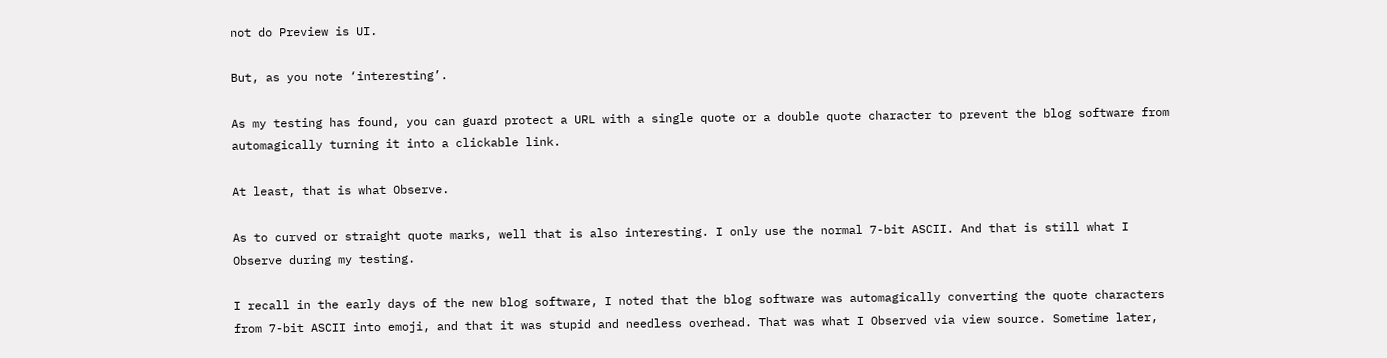not do Preview is UI.

But, as you note ‘interesting’.

As my testing has found, you can guard protect a URL with a single quote or a double quote character to prevent the blog software from automagically turning it into a clickable link.

At least, that is what Observe.

As to curved or straight quote marks, well that is also interesting. I only use the normal 7-bit ASCII. And that is still what I Observe during my testing.

I recall in the early days of the new blog software, I noted that the blog software was automagically converting the quote characters from 7-bit ASCII into emoji, and that it was stupid and needless overhead. That was what I Observed via view source. Sometime later,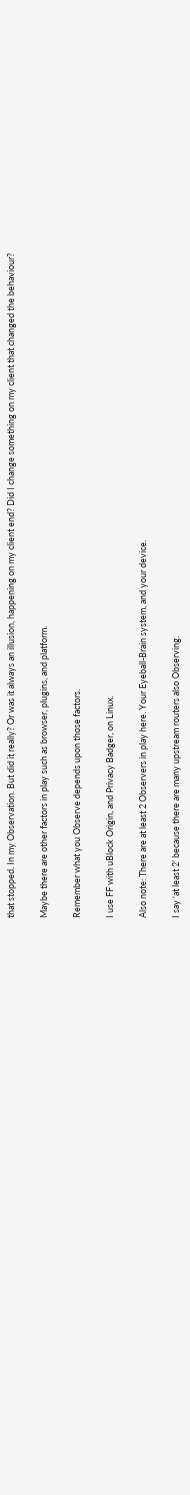that stopped. In my Observation. But did it really? Or was it always an illusion, happening on my client end? Did I change something on my client that changed the behaviour?

Maybe there are other factors in play such as browser, plugins, and platform.

Remember what you Observe depends upon those factors.

I use FF with uBlock Origin, and Privacy Badger, on Linux.

Also note: There are at least 2 Observers in play here. Your Eyeball-Brain system, and your device.

I say ‘at least 2’ because there are many upstream routers also Observing.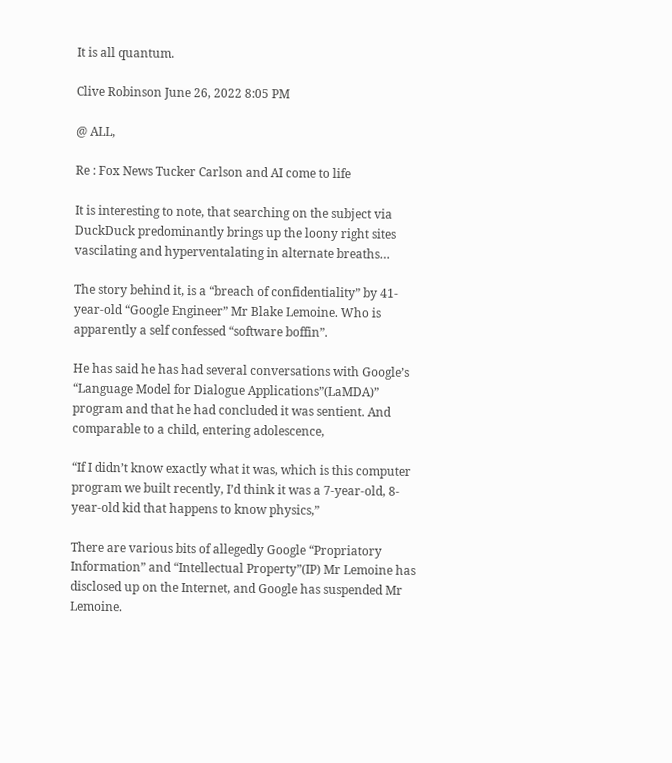It is all quantum.

Clive Robinson June 26, 2022 8:05 PM

@ ALL,

Re : Fox News Tucker Carlson and AI come to life

It is interesting to note, that searching on the subject via DuckDuck predominantly brings up the loony right sites vascilating and hyperventalating in alternate breaths…

The story behind it, is a “breach of confidentiality” by 41-year-old “Google Engineer” Mr Blake Lemoine. Who is apparently a self confessed “software boffin”.

He has said he has had several conversations with Google’s “Language Model for Dialogue Applications”(LaMDA)” program and that he had concluded it was sentient. And comparable to a child, entering adolescence,

“If I didn’t know exactly what it was, which is this computer program we built recently, I’d think it was a 7-year-old, 8-year-old kid that happens to know physics,”

There are various bits of allegedly Google “Propriatory Information” and “Intellectual Property”(IP) Mr Lemoine has disclosed up on the Internet, and Google has suspended Mr Lemoine.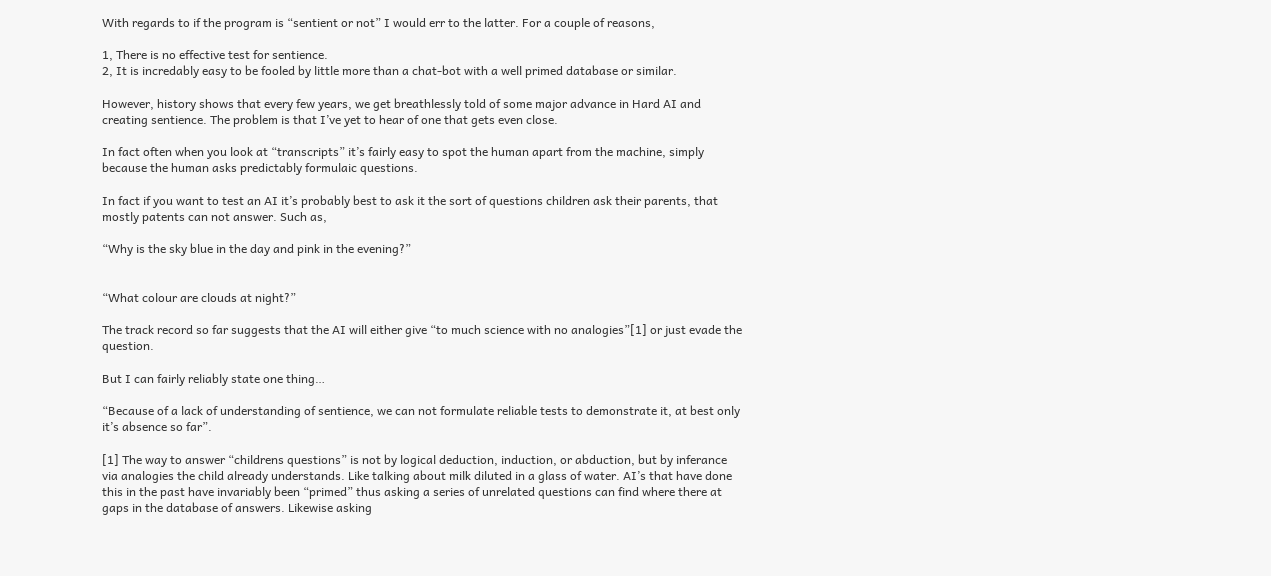With regards to if the program is “sentient or not” I would err to the latter. For a couple of reasons,

1, There is no effective test for sentience.
2, It is incredably easy to be fooled by little more than a chat-bot with a well primed database or similar.

However, history shows that every few years, we get breathlessly told of some major advance in Hard AI and creating sentience. The problem is that I’ve yet to hear of one that gets even close.

In fact often when you look at “transcripts” it’s fairly easy to spot the human apart from the machine, simply because the human asks predictably formulaic questions.

In fact if you want to test an AI it’s probably best to ask it the sort of questions children ask their parents, that mostly patents can not answer. Such as,

“Why is the sky blue in the day and pink in the evening?”


“What colour are clouds at night?”

The track record so far suggests that the AI will either give “to much science with no analogies”[1] or just evade the question.

But I can fairly reliably state one thing…

“Because of a lack of understanding of sentience, we can not formulate reliable tests to demonstrate it, at best only it’s absence so far”.

[1] The way to answer “childrens questions” is not by logical deduction, induction, or abduction, but by inferance via analogies the child already understands. Like talking about milk diluted in a glass of water. AI’s that have done this in the past have invariably been “primed” thus asking a series of unrelated questions can find where there at gaps in the database of answers. Likewise asking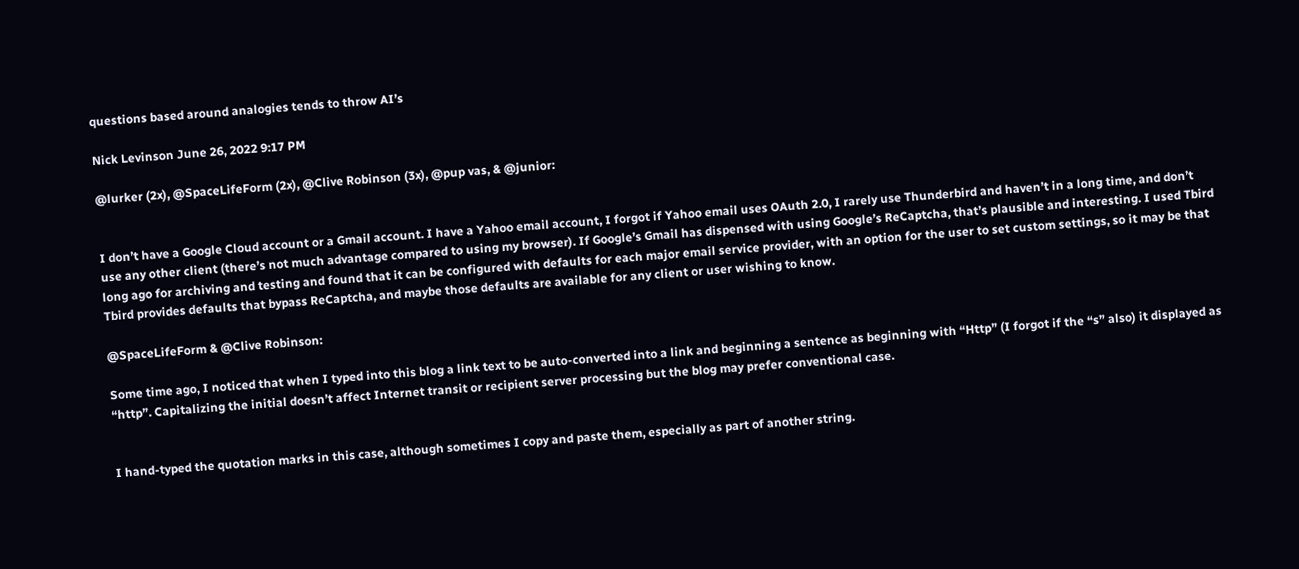questions based around analogies tends to throw AI’s

Nick Levinson June 26, 2022 9:17 PM

@lurker (2x), @SpaceLifeForm (2x), @Clive Robinson (3x), @pup vas, & @junior:


I don’t have a Google Cloud account or a Gmail account. I have a Yahoo email account, I forgot if Yahoo email uses OAuth 2.0, I rarely use Thunderbird and haven’t in a long time, and don’t use any other client (there’s not much advantage compared to using my browser). If Google’s Gmail has dispensed with using Google’s ReCaptcha, that’s plausible and interesting. I used Tbird long ago for archiving and testing and found that it can be configured with defaults for each major email service provider, with an option for the user to set custom settings, so it may be that Tbird provides defaults that bypass ReCaptcha, and maybe those defaults are available for any client or user wishing to know.

@SpaceLifeForm & @Clive Robinson:

Some time ago, I noticed that when I typed into this blog a link text to be auto-converted into a link and beginning a sentence as beginning with “Http” (I forgot if the “s” also) it displayed as “http”. Capitalizing the initial doesn’t affect Internet transit or recipient server processing but the blog may prefer conventional case.


I hand-typed the quotation marks in this case, although sometimes I copy and paste them, especially as part of another string.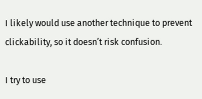I likely would use another technique to prevent clickability, so it doesn’t risk confusion.

I try to use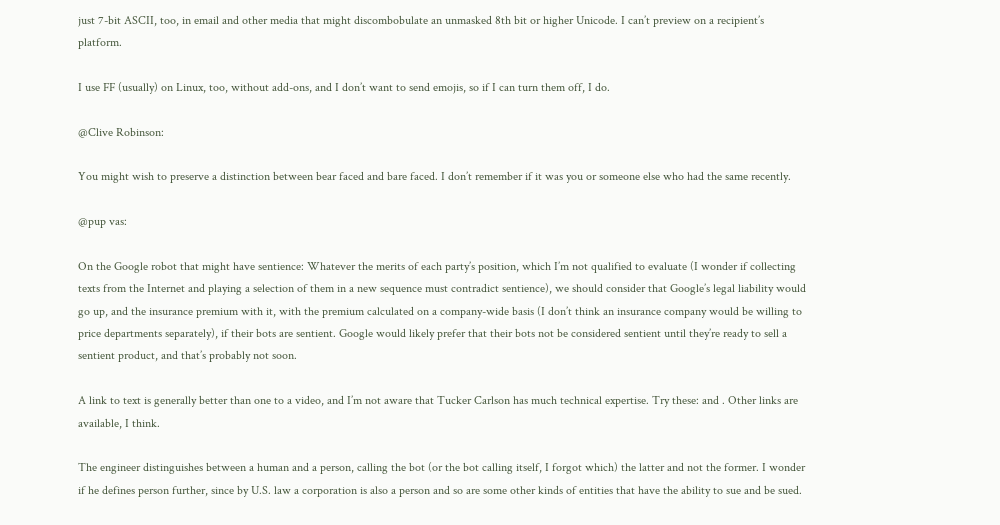just 7-bit ASCII, too, in email and other media that might discombobulate an unmasked 8th bit or higher Unicode. I can’t preview on a recipient’s platform.

I use FF (usually) on Linux, too, without add-ons, and I don’t want to send emojis, so if I can turn them off, I do.

@Clive Robinson:

You might wish to preserve a distinction between bear faced and bare faced. I don’t remember if it was you or someone else who had the same recently.

@pup vas:

On the Google robot that might have sentience: Whatever the merits of each party’s position, which I’m not qualified to evaluate (I wonder if collecting texts from the Internet and playing a selection of them in a new sequence must contradict sentience), we should consider that Google’s legal liability would go up, and the insurance premium with it, with the premium calculated on a company-wide basis (I don’t think an insurance company would be willing to price departments separately), if their bots are sentient. Google would likely prefer that their bots not be considered sentient until they’re ready to sell a sentient product, and that’s probably not soon.

A link to text is generally better than one to a video, and I’m not aware that Tucker Carlson has much technical expertise. Try these: and . Other links are available, I think.

The engineer distinguishes between a human and a person, calling the bot (or the bot calling itself, I forgot which) the latter and not the former. I wonder if he defines person further, since by U.S. law a corporation is also a person and so are some other kinds of entities that have the ability to sue and be sued.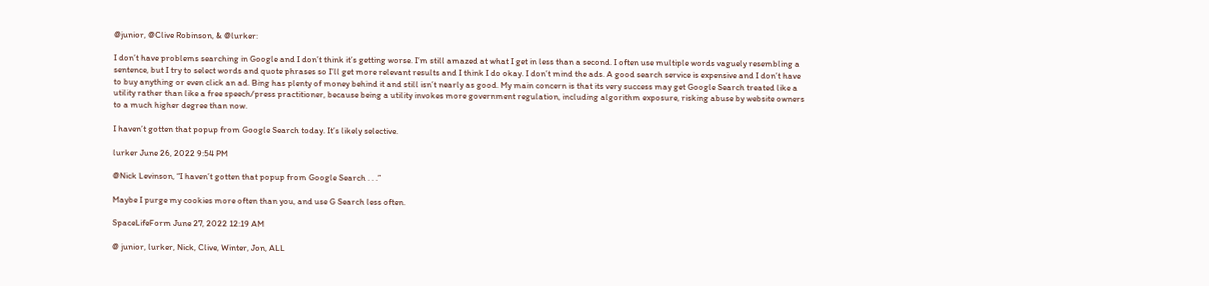@junior, @Clive Robinson, & @lurker:

I don’t have problems searching in Google and I don’t think it’s getting worse. I’m still amazed at what I get in less than a second. I often use multiple words vaguely resembling a sentence, but I try to select words and quote phrases so I’ll get more relevant results and I think I do okay. I don’t mind the ads. A good search service is expensive and I don’t have to buy anything or even click an ad. Bing has plenty of money behind it and still isn’t nearly as good. My main concern is that its very success may get Google Search treated like a utility rather than like a free speech/press practitioner, because being a utility invokes more government regulation, including algorithm exposure, risking abuse by website owners to a much higher degree than now.

I haven’t gotten that popup from Google Search today. It’s likely selective.

lurker June 26, 2022 9:54 PM

@Nick Levinson, “I haven’t gotten that popup from Google Search . . .”

Maybe I purge my cookies more often than you, and use G Search less often.

SpaceLifeForm June 27, 2022 12:19 AM

@ junior, lurker, Nick, Clive, Winter, Jon, ALL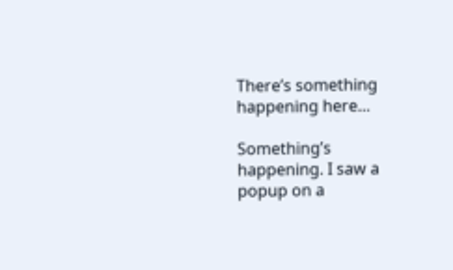There’s something happening here…

Something’s happening. I saw a popup on a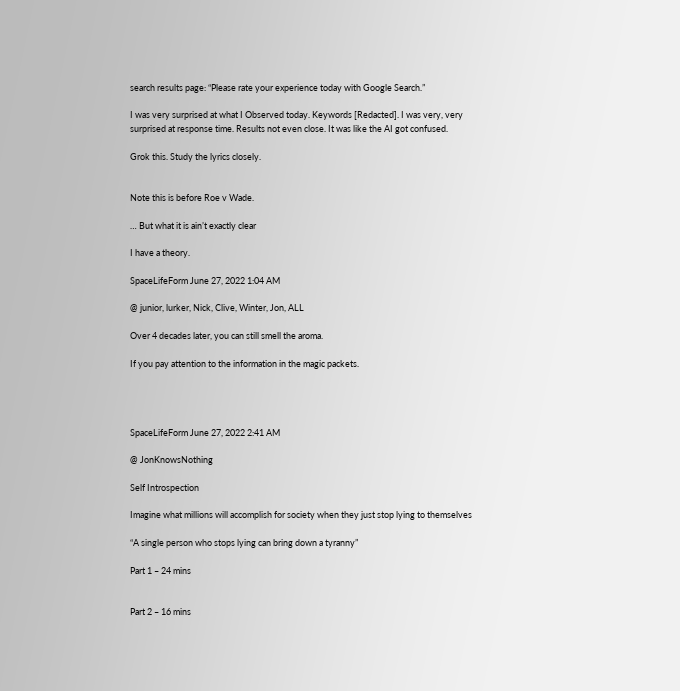search results page: “Please rate your experience today with Google Search.”

I was very surprised at what I Observed today. Keywords [Redacted]. I was very, very surprised at response time. Results not even close. It was like the AI got confused.

Grok this. Study the lyrics closely.


Note this is before Roe v Wade.

… But what it is ain’t exactly clear

I have a theory.

SpaceLifeForm June 27, 2022 1:04 AM

@ junior, lurker, Nick, Clive, Winter, Jon, ALL

Over 4 decades later, you can still smell the aroma.

If you pay attention to the information in the magic packets.




SpaceLifeForm June 27, 2022 2:41 AM

@ JonKnowsNothing

Self Introspection

Imagine what millions will accomplish for society when they just stop lying to themselves

“A single person who stops lying can bring down a tyranny”

Part 1 – 24 mins


Part 2 – 16 mins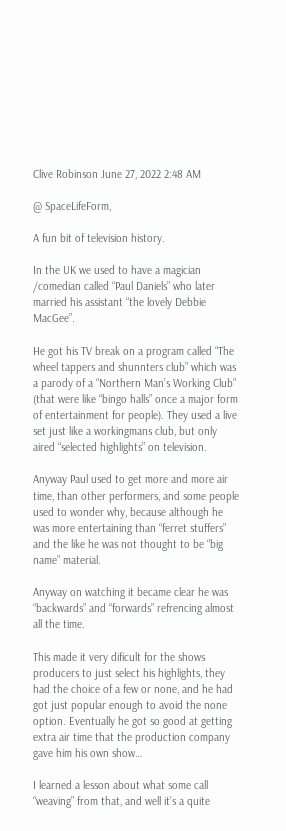Clive Robinson June 27, 2022 2:48 AM

@ SpaceLifeForm,

A fun bit of television history.

In the UK we used to have a magician /comedian called “Paul Daniels” who later married his assistant “the lovely Debbie MacGee”.

He got his TV break on a program called “The wheel tappers and shunnters club” which was a parody of a “Northern Man’s Working Club” (that were like “bingo halls” once a major form of entertainment for people). They used a live set just like a workingmans club, but only aired “selected highlights” on television.

Anyway Paul used to get more and more air time, than other performers, and some people used to wonder why, because although he was more entertaining than “ferret stuffers” and the like he was not thought to be “big name” material.

Anyway on watching it became clear he was “backwards” and “forwards” refrencing almost all the time.

This made it very dificult for the shows producers to just select his highlights, they had the choice of a few or none, and he had got just popular enough to avoid the none option. Eventually he got so good at getting extra air time that the production company gave him his own show…

I learned a lesson about what some call “weaving” from that, and well it’s a quite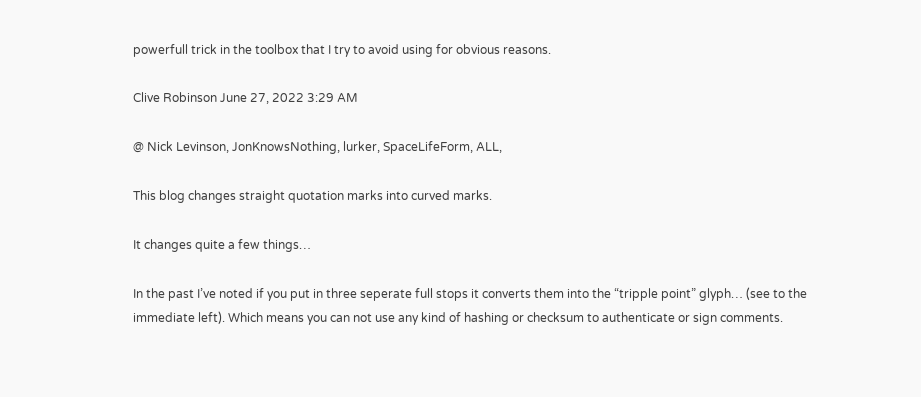powerfull trick in the toolbox that I try to avoid using for obvious reasons.

Clive Robinson June 27, 2022 3:29 AM

@ Nick Levinson, JonKnowsNothing, lurker, SpaceLifeForm, ALL,

This blog changes straight quotation marks into curved marks.

It changes quite a few things…

In the past I’ve noted if you put in three seperate full stops it converts them into the “tripple point” glyph… (see to the immediate left). Which means you can not use any kind of hashing or checksum to authenticate or sign comments.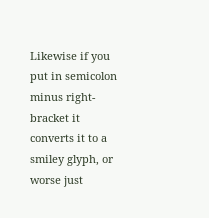Likewise if you put in semicolon minus right-bracket it converts it to a smiley glyph, or worse just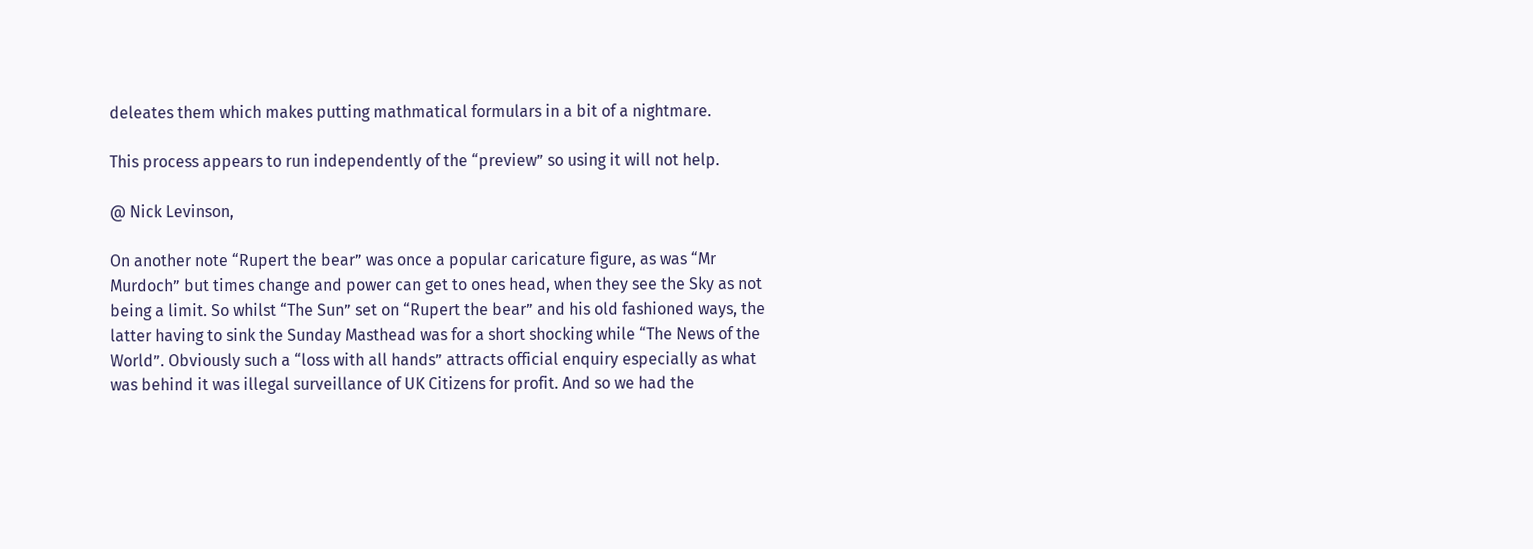deleates them which makes putting mathmatical formulars in a bit of a nightmare.

This process appears to run independently of the “preview” so using it will not help.

@ Nick Levinson,

On another note “Rupert the bear” was once a popular caricature figure, as was “Mr Murdoch” but times change and power can get to ones head, when they see the Sky as not being a limit. So whilst “The Sun” set on “Rupert the bear” and his old fashioned ways, the latter having to sink the Sunday Masthead was for a short shocking while “The News of the World”. Obviously such a “loss with all hands” attracts official enquiry especially as what was behind it was illegal surveillance of UK Citizens for profit. And so we had the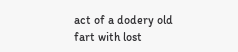act of a dodery old fart with lost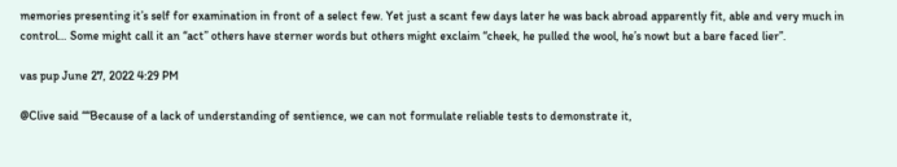memories presenting it’s self for examination in front of a select few. Yet just a scant few days later he was back abroad apparently fit, able and very much in control… Some might call it an “act” others have sterner words but others might exclaim “cheek, he pulled the wool, he’s nowt but a bare faced lier”.

vas pup June 27, 2022 4:29 PM

@Clive said ““Because of a lack of understanding of sentience, we can not formulate reliable tests to demonstrate it,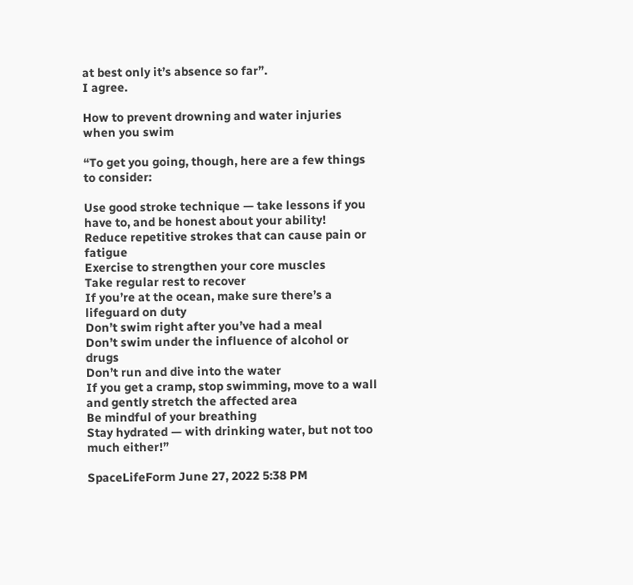at best only it’s absence so far”.
I agree.

How to prevent drowning and water injuries when you swim

“To get you going, though, here are a few things to consider:

Use good stroke technique — take lessons if you have to, and be honest about your ability!
Reduce repetitive strokes that can cause pain or fatigue
Exercise to strengthen your core muscles
Take regular rest to recover
If you’re at the ocean, make sure there’s a lifeguard on duty
Don’t swim right after you’ve had a meal
Don’t swim under the influence of alcohol or drugs
Don’t run and dive into the water
If you get a cramp, stop swimming, move to a wall and gently stretch the affected area
Be mindful of your breathing
Stay hydrated — with drinking water, but not too much either!”

SpaceLifeForm June 27, 2022 5:38 PM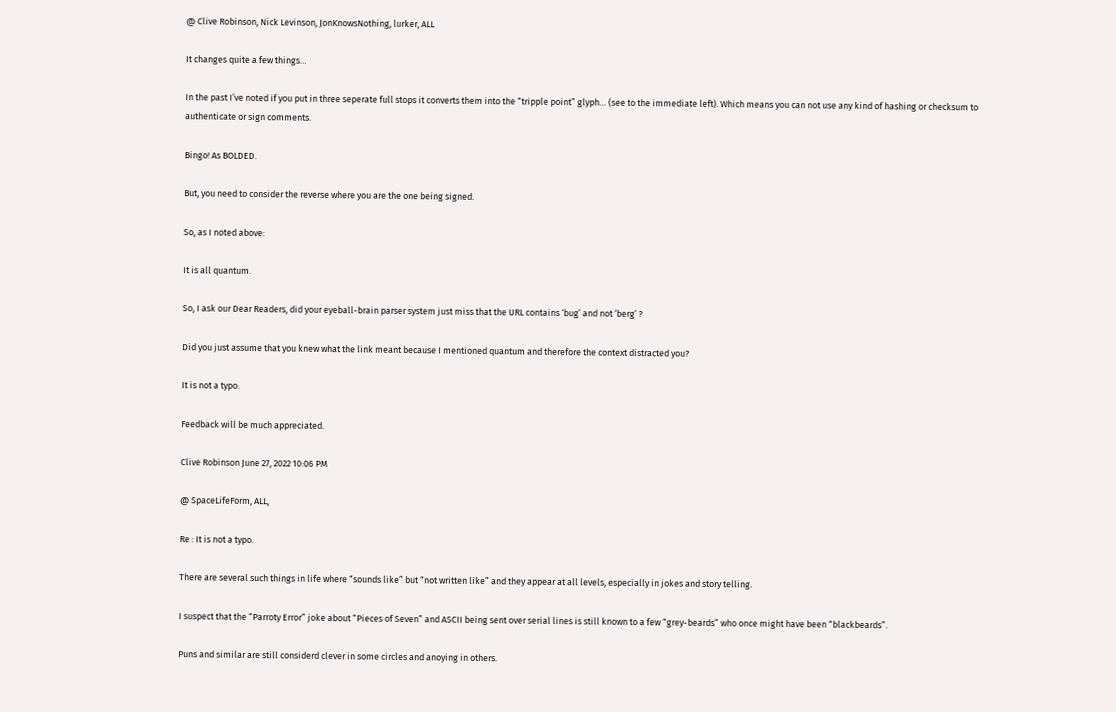@ Clive Robinson, Nick Levinson, JonKnowsNothing, lurker, ALL

It changes quite a few things…

In the past I’ve noted if you put in three seperate full stops it converts them into the “tripple point” glyph… (see to the immediate left). Which means you can not use any kind of hashing or checksum to authenticate or sign comments.

Bingo! As BOLDED.

But, you need to consider the reverse where you are the one being signed.

So, as I noted above:

It is all quantum.

So, I ask our Dear Readers, did your eyeball-brain parser system just miss that the URL contains ‘bug’ and not ‘berg’ ?

Did you just assume that you knew what the link meant because I mentioned quantum and therefore the context distracted you?

It is not a typo.

Feedback will be much appreciated.

Clive Robinson June 27, 2022 10:06 PM

@ SpaceLifeForm, ALL,

Re : It is not a typo.

There are several such things in life where “sounds like” but “not written like” and they appear at all levels, especially in jokes and story telling.

I suspect that the “Parroty Error” joke about “Pieces of Seven” and ASCII being sent over serial lines is still known to a few “grey-beards” who once might have been “blackbeards”.

Puns and similar are still considerd clever in some circles and anoying in others.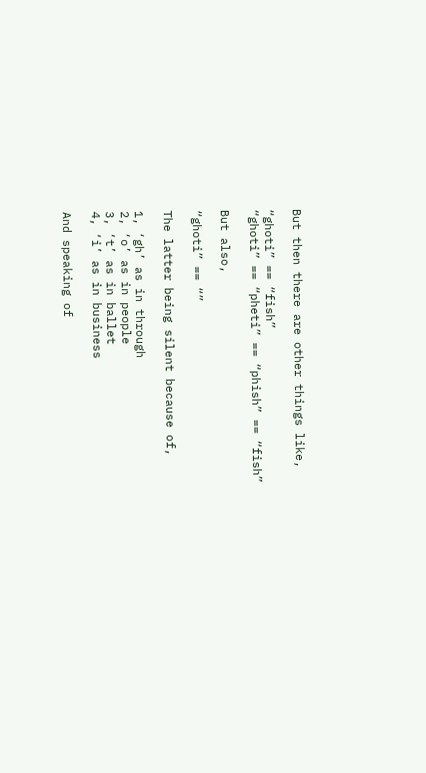But then there are other things like,

“ghoti” == “fish”
“ghoti” == “pheti” == “phish” == “fish”

But also,

“ghoti” == “”

The latter being silent because of,

1, ‘gh’ as in through
2, ‘o’ as in people
3, ‘t’ as in ballet
4, ‘i’ as in business

And speaking of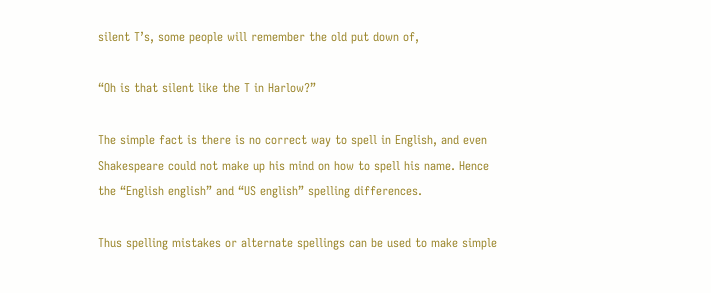silent T’s, some people will remember the old put down of,

“Oh is that silent like the T in Harlow?”

The simple fact is there is no correct way to spell in English, and even Shakespeare could not make up his mind on how to spell his name. Hence the “English english” and “US english” spelling differences.

Thus spelling mistakes or alternate spellings can be used to make simple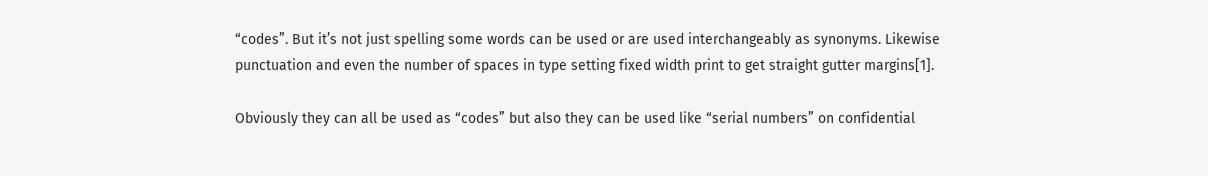“codes”. But it’s not just spelling some words can be used or are used interchangeably as synonyms. Likewise punctuation and even the number of spaces in type setting fixed width print to get straight gutter margins[1].

Obviously they can all be used as “codes” but also they can be used like “serial numbers” on confidential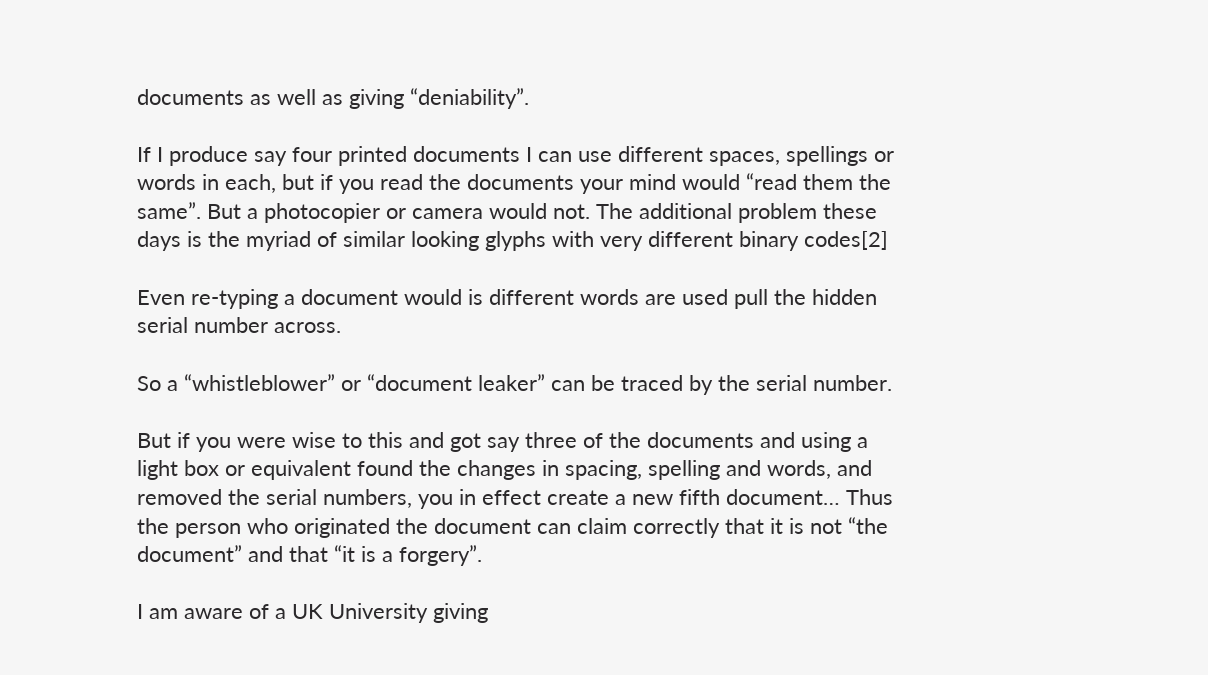documents as well as giving “deniability”.

If I produce say four printed documents I can use different spaces, spellings or words in each, but if you read the documents your mind would “read them the same”. But a photocopier or camera would not. The additional problem these days is the myriad of similar looking glyphs with very different binary codes[2]

Even re-typing a document would is different words are used pull the hidden serial number across.

So a “whistleblower” or “document leaker” can be traced by the serial number.

But if you were wise to this and got say three of the documents and using a light box or equivalent found the changes in spacing, spelling and words, and removed the serial numbers, you in effect create a new fifth document… Thus the person who originated the document can claim correctly that it is not “the document” and that “it is a forgery”.

I am aware of a UK University giving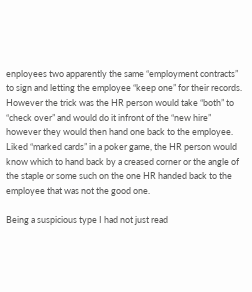enployees two apparently the same “employment contracts” to sign and letting the employee “keep one” for their records. However the trick was the HR person would take “both” to “check over” and would do it infront of the “new hire” however they would then hand one back to the employee. Liked “marked cards” in a poker game, the HR person would know which to hand back by a creased corner or the angle of the staple or some such on the one HR handed back to the employee that was not the good one.

Being a suspicious type I had not just read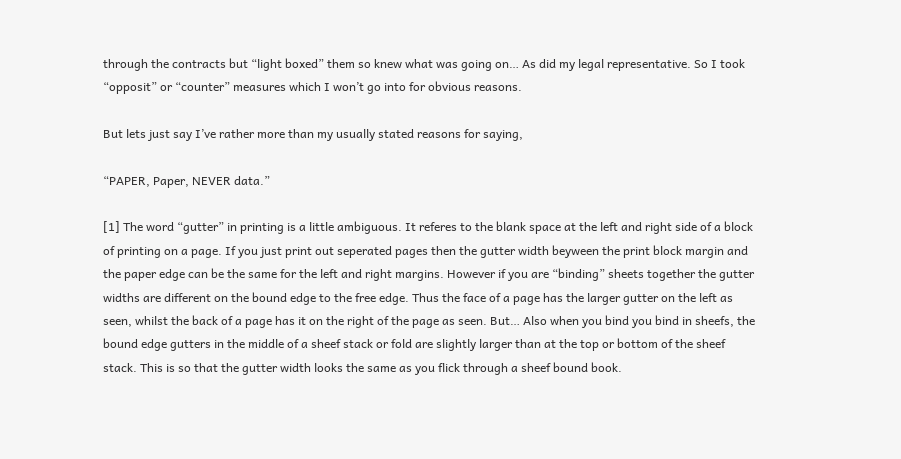through the contracts but “light boxed” them so knew what was going on… As did my legal representative. So I took “opposit” or “counter” measures which I won’t go into for obvious reasons.

But lets just say I’ve rather more than my usually stated reasons for saying,

“PAPER, Paper, NEVER data.”

[1] The word “gutter” in printing is a little ambiguous. It referes to the blank space at the left and right side of a block of printing on a page. If you just print out seperated pages then the gutter width beyween the print block margin and the paper edge can be the same for the left and right margins. However if you are “binding” sheets together the gutter widths are different on the bound edge to the free edge. Thus the face of a page has the larger gutter on the left as seen, whilst the back of a page has it on the right of the page as seen. But… Also when you bind you bind in sheefs, the bound edge gutters in the middle of a sheef stack or fold are slightly larger than at the top or bottom of the sheef stack. This is so that the gutter width looks the same as you flick through a sheef bound book.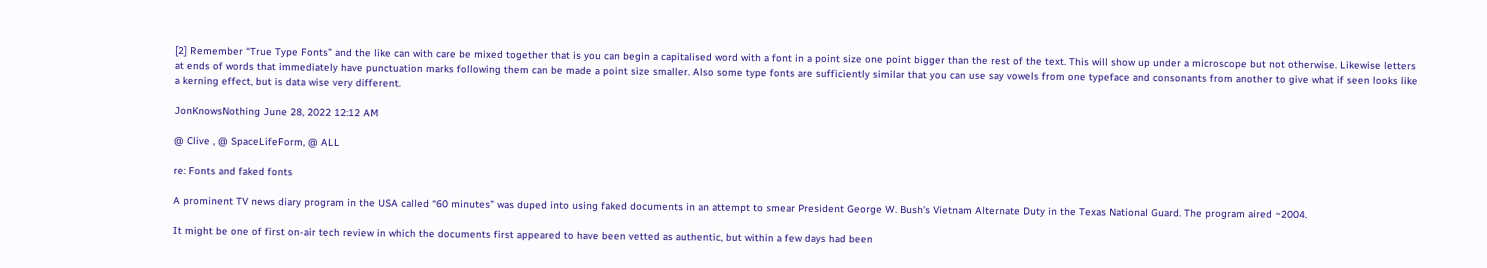[2] Remember “True Type Fonts” and the like can with care be mixed together that is you can begin a capitalised word with a font in a point size one point bigger than the rest of the text. This will show up under a microscope but not otherwise. Likewise letters at ends of words that immediately have punctuation marks following them can be made a point size smaller. Also some type fonts are sufficiently similar that you can use say vowels from one typeface and consonants from another to give what if seen looks like a kerning effect, but is data wise very different.

JonKnowsNothing June 28, 2022 12:12 AM

@ Clive , @ SpaceLifeForm, @ ALL

re: Fonts and faked fonts

A prominent TV news diary program in the USA called “60 minutes” was duped into using faked documents in an attempt to smear President George W. Bush’s Vietnam Alternate Duty in the Texas National Guard. The program aired ~2004.

It might be one of first on-air tech review in which the documents first appeared to have been vetted as authentic, but within a few days had been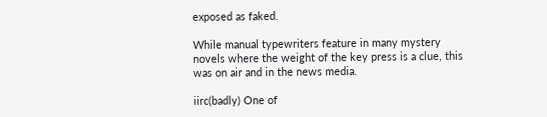exposed as faked.

While manual typewriters feature in many mystery novels where the weight of the key press is a clue, this was on air and in the news media.

iirc(badly) One of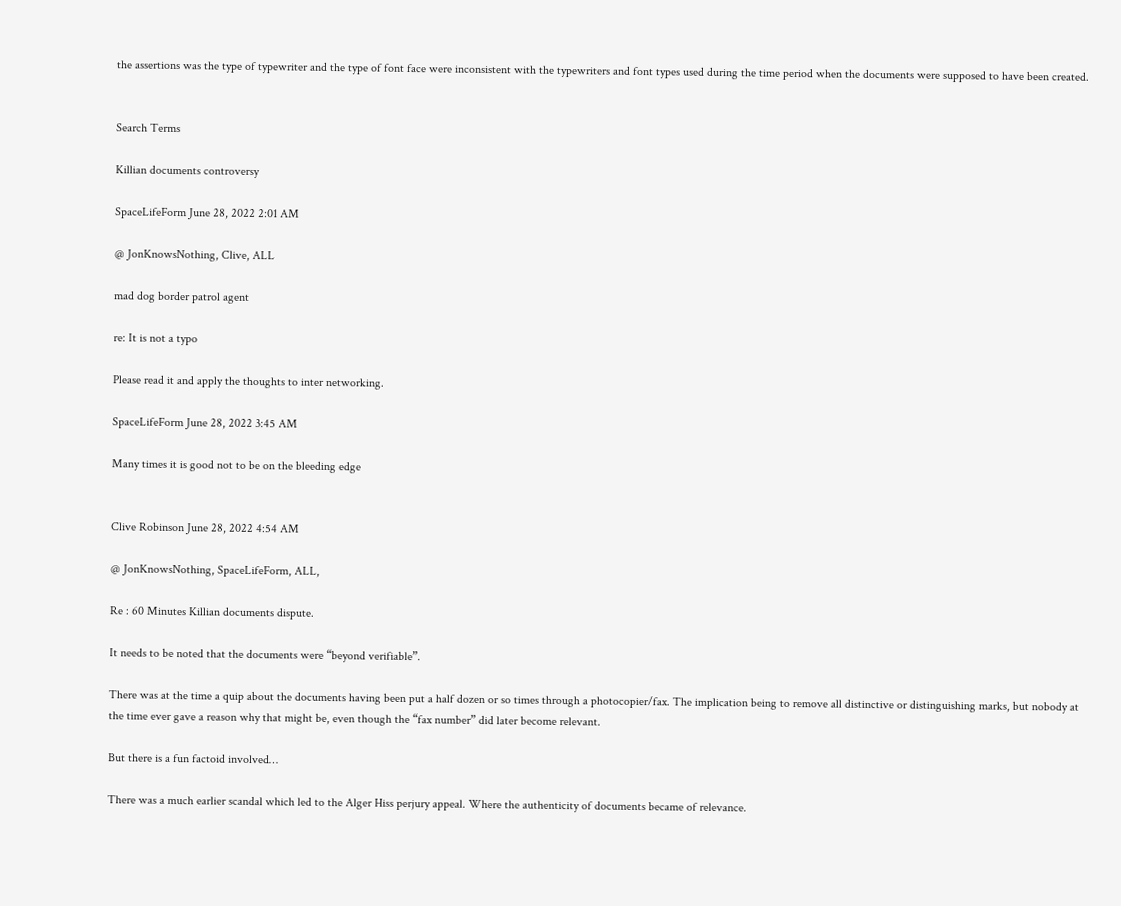the assertions was the type of typewriter and the type of font face were inconsistent with the typewriters and font types used during the time period when the documents were supposed to have been created.


Search Terms

Killian documents controversy

SpaceLifeForm June 28, 2022 2:01 AM

@ JonKnowsNothing, Clive, ALL

mad dog border patrol agent

re: It is not a typo

Please read it and apply the thoughts to inter networking.

SpaceLifeForm June 28, 2022 3:45 AM

Many times it is good not to be on the bleeding edge


Clive Robinson June 28, 2022 4:54 AM

@ JonKnowsNothing, SpaceLifeForm, ALL,

Re : 60 Minutes Killian documents dispute.

It needs to be noted that the documents were “beyond verifiable”.

There was at the time a quip about the documents having been put a half dozen or so times through a photocopier/fax. The implication being to remove all distinctive or distinguishing marks, but nobody at the time ever gave a reason why that might be, even though the “fax number” did later become relevant.

But there is a fun factoid involved…

There was a much earlier scandal which led to the Alger Hiss perjury appeal. Where the authenticity of documents became of relevance.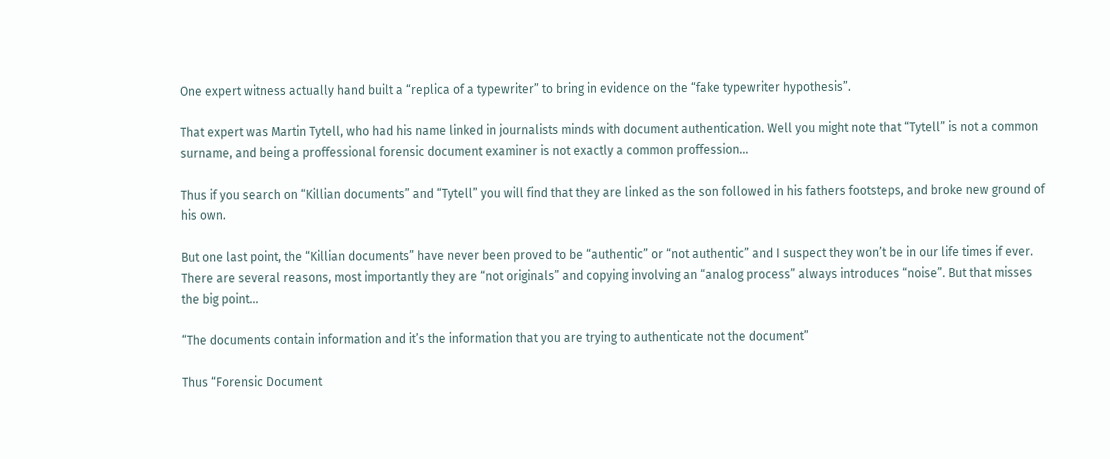One expert witness actually hand built a “replica of a typewriter” to bring in evidence on the “fake typewriter hypothesis”.

That expert was Martin Tytell, who had his name linked in journalists minds with document authentication. Well you might note that “Tytell” is not a common surname, and being a proffessional forensic document examiner is not exactly a common proffession…

Thus if you search on “Killian documents” and “Tytell” you will find that they are linked as the son followed in his fathers footsteps, and broke new ground of his own.

But one last point, the “Killian documents” have never been proved to be “authentic” or “not authentic” and I suspect they won’t be in our life times if ever. There are several reasons, most importantly they are “not originals” and copying involving an “analog process” always introduces “noise”. But that misses the big point…

“The documents contain information and it’s the information that you are trying to authenticate not the document”

Thus “Forensic Document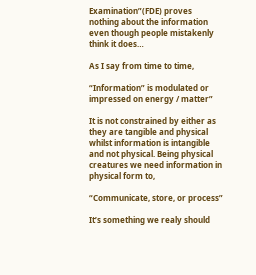Examination”(FDE) proves nothing about the information even though people mistakenly think it does…

As I say from time to time,

“Information” is modulated or impressed on energy / matter”

It is not constrained by either as they are tangible and physical whilst information is intangible and not physical. Being physical creatures we need information in physical form to,

“Communicate, store, or process”

It’s something we realy should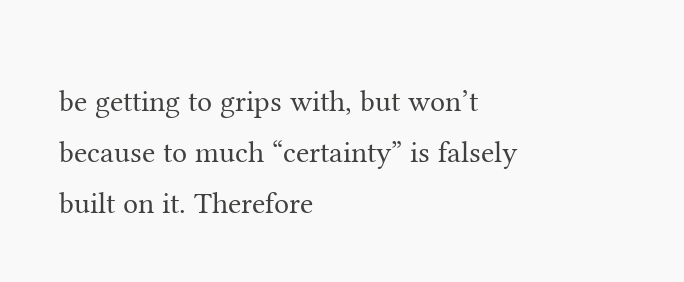be getting to grips with, but won’t because to much “certainty” is falsely built on it. Therefore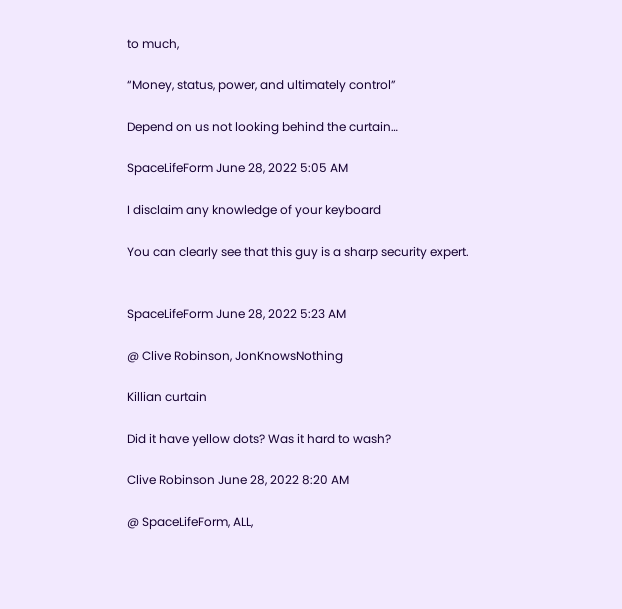to much,

“Money, status, power, and ultimately control”

Depend on us not looking behind the curtain…

SpaceLifeForm June 28, 2022 5:05 AM

I disclaim any knowledge of your keyboard

You can clearly see that this guy is a sharp security expert.


SpaceLifeForm June 28, 2022 5:23 AM

@ Clive Robinson, JonKnowsNothing

Killian curtain

Did it have yellow dots? Was it hard to wash?

Clive Robinson June 28, 2022 8:20 AM

@ SpaceLifeForm, ALL,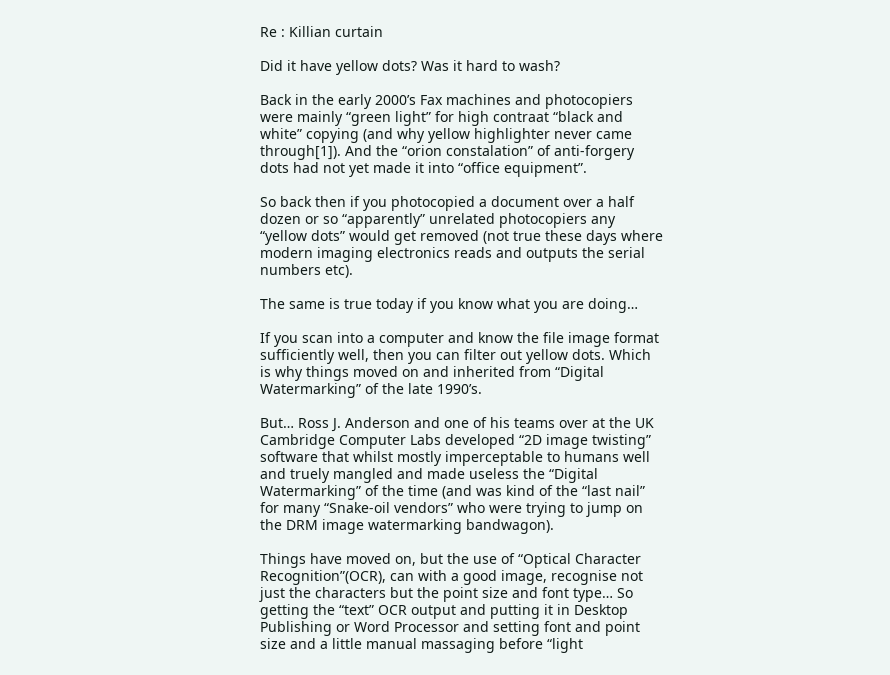Re : Killian curtain

Did it have yellow dots? Was it hard to wash?

Back in the early 2000’s Fax machines and photocopiers were mainly “green light” for high contraat “black and white” copying (and why yellow highlighter never came through[1]). And the “orion constalation” of anti-forgery dots had not yet made it into “office equipment”.

So back then if you photocopied a document over a half dozen or so “apparently” unrelated photocopiers any “yellow dots” would get removed (not true these days where modern imaging electronics reads and outputs the serial numbers etc).

The same is true today if you know what you are doing…

If you scan into a computer and know the file image format sufficiently well, then you can filter out yellow dots. Which is why things moved on and inherited from “Digital Watermarking” of the late 1990’s.

But… Ross J. Anderson and one of his teams over at the UK Cambridge Computer Labs developed “2D image twisting” software that whilst mostly imperceptable to humans well and truely mangled and made useless the “Digital Watermarking” of the time (and was kind of the “last nail” for many “Snake-oil vendors” who were trying to jump on the DRM image watermarking bandwagon).

Things have moved on, but the use of “Optical Character Recognition”(OCR), can with a good image, recognise not just the characters but the point size and font type… So getting the “text” OCR output and putting it in Desktop Publishing or Word Processor and setting font and point size and a little manual massaging before “light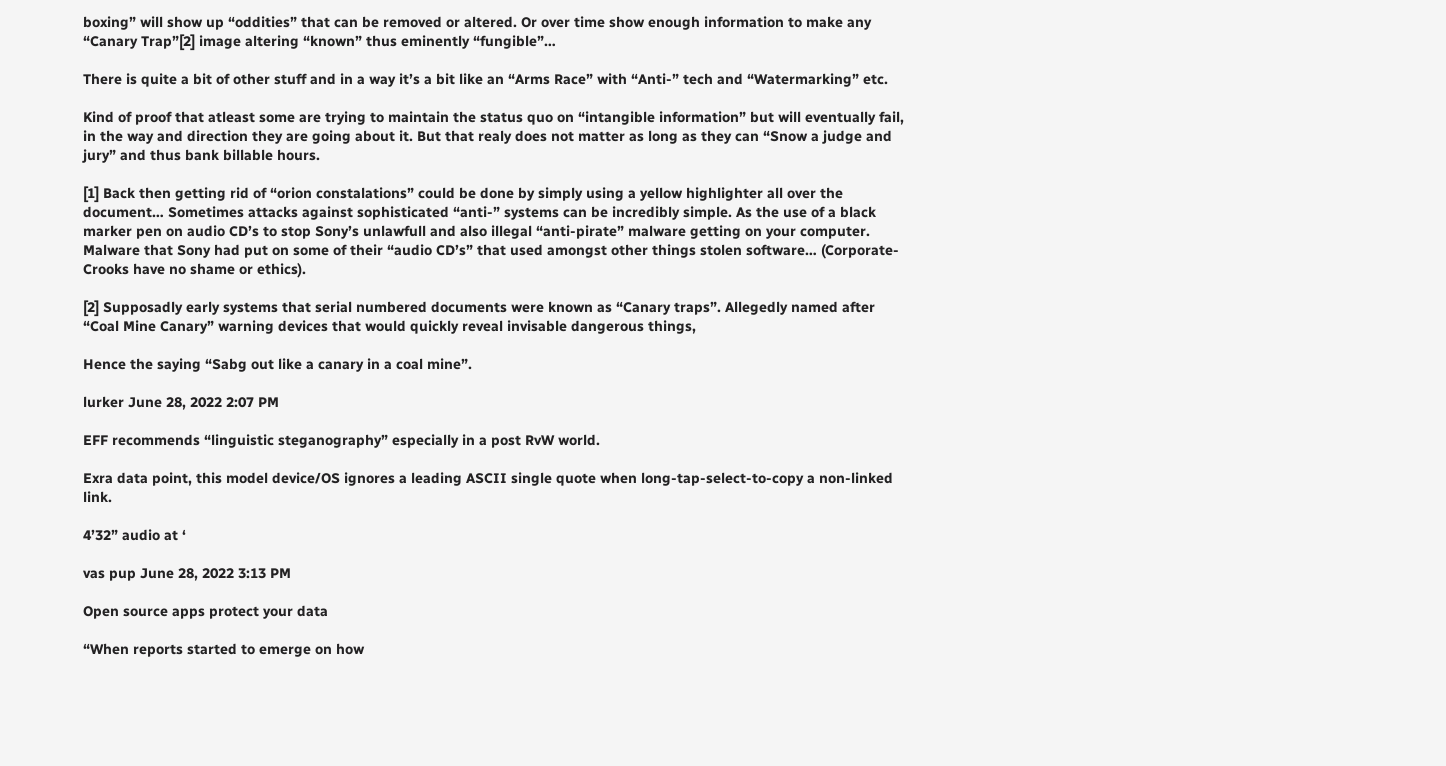boxing” will show up “oddities” that can be removed or altered. Or over time show enough information to make any “Canary Trap”[2] image altering “known” thus eminently “fungible”…

There is quite a bit of other stuff and in a way it’s a bit like an “Arms Race” with “Anti-” tech and “Watermarking” etc.

Kind of proof that atleast some are trying to maintain the status quo on “intangible information” but will eventually fail, in the way and direction they are going about it. But that realy does not matter as long as they can “Snow a judge and jury” and thus bank billable hours.

[1] Back then getting rid of “orion constalations” could be done by simply using a yellow highlighter all over the document… Sometimes attacks against sophisticated “anti-” systems can be incredibly simple. As the use of a black marker pen on audio CD’s to stop Sony’s unlawfull and also illegal “anti-pirate” malware getting on your computer. Malware that Sony had put on some of their “audio CD’s” that used amongst other things stolen software… (Corporate-Crooks have no shame or ethics).

[2] Supposadly early systems that serial numbered documents were known as “Canary traps”. Allegedly named after “Coal Mine Canary” warning devices that would quickly reveal invisable dangerous things,

Hence the saying “Sabg out like a canary in a coal mine”.

lurker June 28, 2022 2:07 PM

EFF recommends “linguistic steganography” especially in a post RvW world.

Exra data point, this model device/OS ignores a leading ASCII single quote when long-tap-select-to-copy a non-linked link.

4’32” audio at ‘

vas pup June 28, 2022 3:13 PM

Open source apps protect your data

“When reports started to emerge on how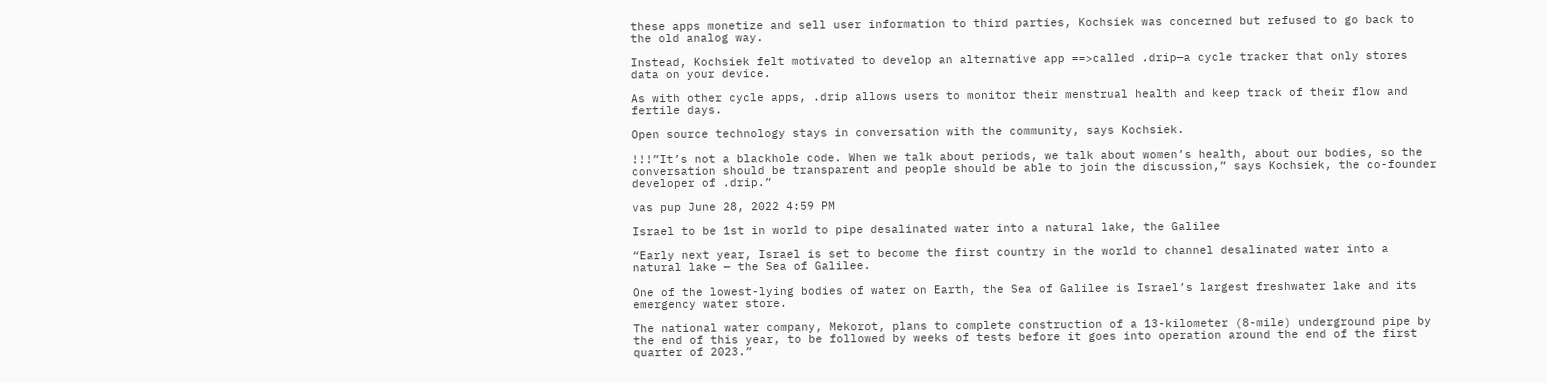these apps monetize and sell user information to third parties, Kochsiek was concerned but refused to go back to the old analog way.

Instead, Kochsiek felt motivated to develop an alternative app ==>called .drip—a cycle tracker that only stores data on your device.

As with other cycle apps, .drip allows users to monitor their menstrual health and keep track of their flow and fertile days.

Open source technology stays in conversation with the community, says Kochsiek.

!!!”It’s not a blackhole code. When we talk about periods, we talk about women’s health, about our bodies, so the conversation should be transparent and people should be able to join the discussion,” says Kochsiek, the co-founder developer of .drip.”

vas pup June 28, 2022 4:59 PM

Israel to be 1st in world to pipe desalinated water into a natural lake, the Galilee

“Early next year, Israel is set to become the first country in the world to channel desalinated water into a natural lake — the Sea of Galilee.

One of the lowest-lying bodies of water on Earth, the Sea of Galilee is Israel’s largest freshwater lake and its emergency water store.

The national water company, Mekorot, plans to complete construction of a 13-kilometer (8-mile) underground pipe by the end of this year, to be followed by weeks of tests before it goes into operation around the end of the first quarter of 2023.”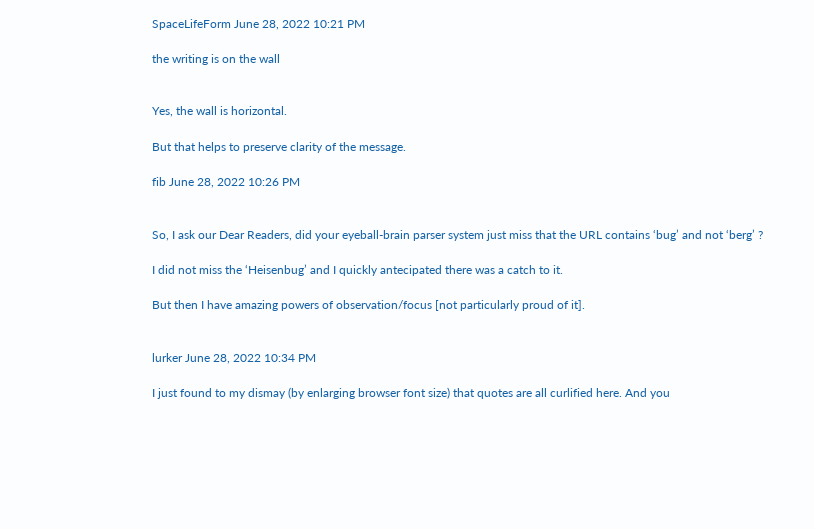SpaceLifeForm June 28, 2022 10:21 PM

the writing is on the wall


Yes, the wall is horizontal.

But that helps to preserve clarity of the message.

fib June 28, 2022 10:26 PM


So, I ask our Dear Readers, did your eyeball-brain parser system just miss that the URL contains ‘bug’ and not ‘berg’ ?

I did not miss the ‘Heisenbug’ and I quickly antecipated there was a catch to it.

But then I have amazing powers of observation/focus [not particularly proud of it].


lurker June 28, 2022 10:34 PM

I just found to my dismay (by enlarging browser font size) that quotes are all curlified here. And you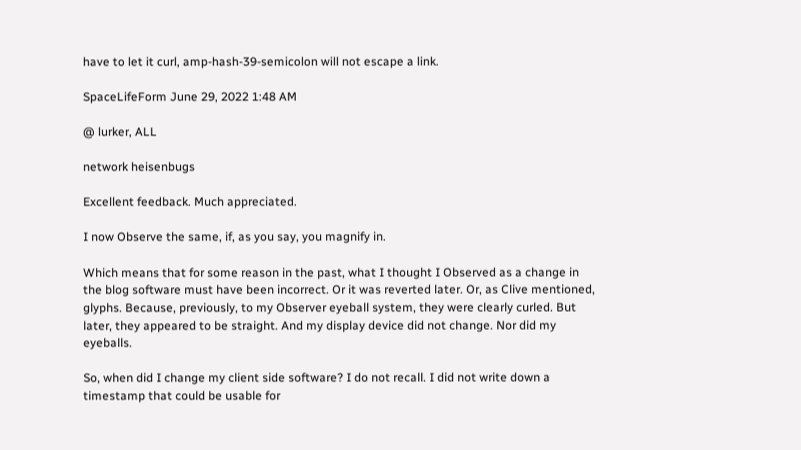have to let it curl, amp-hash-39-semicolon will not escape a link.

SpaceLifeForm June 29, 2022 1:48 AM

@ lurker, ALL

network heisenbugs

Excellent feedback. Much appreciated.

I now Observe the same, if, as you say, you magnify in.

Which means that for some reason in the past, what I thought I Observed as a change in the blog software must have been incorrect. Or it was reverted later. Or, as Clive mentioned, glyphs. Because, previously, to my Observer eyeball system, they were clearly curled. But later, they appeared to be straight. And my display device did not change. Nor did my eyeballs.

So, when did I change my client side software? I do not recall. I did not write down a timestamp that could be usable for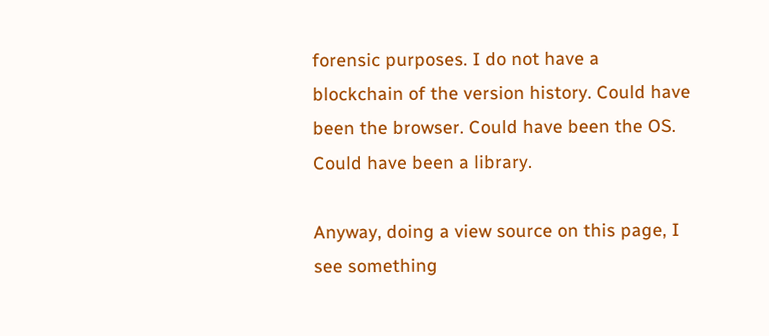forensic purposes. I do not have a blockchain of the version history. Could have been the browser. Could have been the OS. Could have been a library.

Anyway, doing a view source on this page, I see something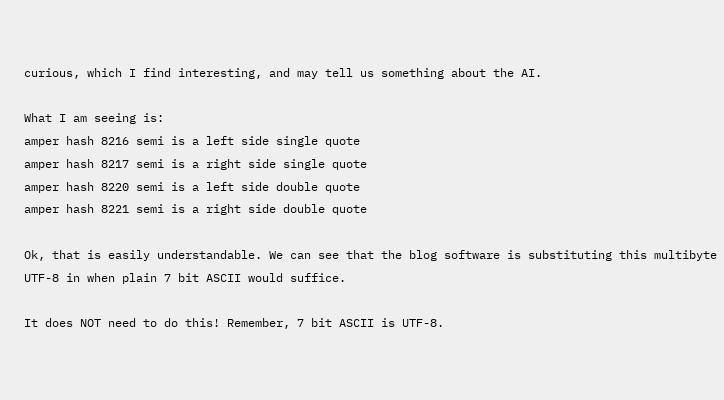curious, which I find interesting, and may tell us something about the AI.

What I am seeing is:
amper hash 8216 semi is a left side single quote
amper hash 8217 semi is a right side single quote
amper hash 8220 semi is a left side double quote
amper hash 8221 semi is a right side double quote

Ok, that is easily understandable. We can see that the blog software is substituting this multibyte UTF-8 in when plain 7 bit ASCII would suffice.

It does NOT need to do this! Remember, 7 bit ASCII is UTF-8.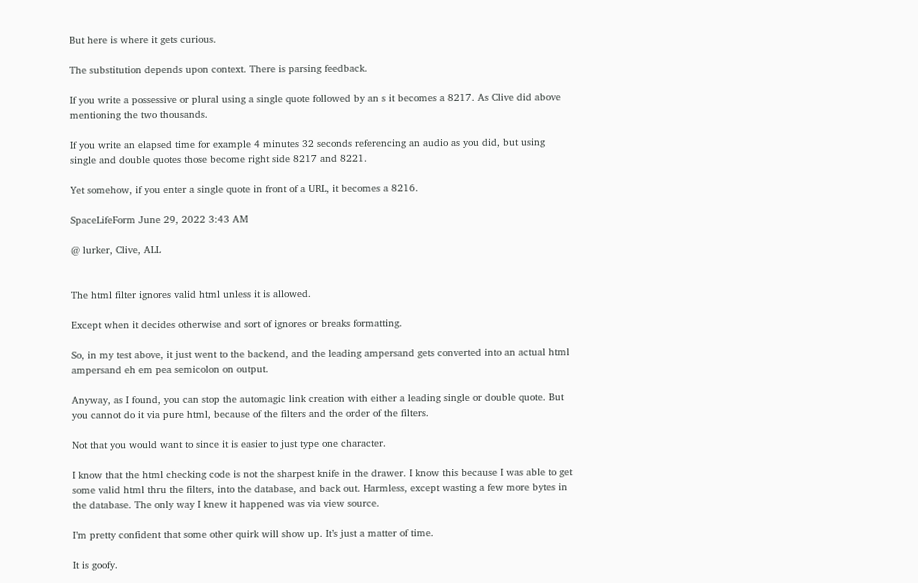But here is where it gets curious.

The substitution depends upon context. There is parsing feedback.

If you write a possessive or plural using a single quote followed by an s it becomes a 8217. As Clive did above mentioning the two thousands.

If you write an elapsed time for example 4 minutes 32 seconds referencing an audio as you did, but using single and double quotes those become right side 8217 and 8221.

Yet somehow, if you enter a single quote in front of a URL, it becomes a 8216.

SpaceLifeForm June 29, 2022 3:43 AM

@ lurker, Clive, ALL


The html filter ignores valid html unless it is allowed.

Except when it decides otherwise and sort of ignores or breaks formatting.

So, in my test above, it just went to the backend, and the leading ampersand gets converted into an actual html ampersand eh em pea semicolon on output.

Anyway, as I found, you can stop the automagic link creation with either a leading single or double quote. But you cannot do it via pure html, because of the filters and the order of the filters.

Not that you would want to since it is easier to just type one character.

I know that the html checking code is not the sharpest knife in the drawer. I know this because I was able to get some valid html thru the filters, into the database, and back out. Harmless, except wasting a few more bytes in the database. The only way I knew it happened was via view source.

I’m pretty confident that some other quirk will show up. It’s just a matter of time.

It is goofy.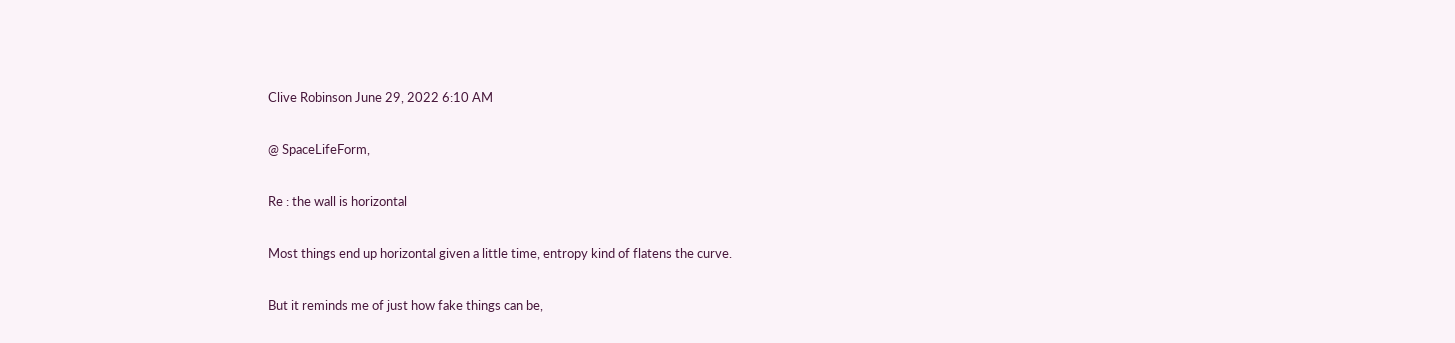Clive Robinson June 29, 2022 6:10 AM

@ SpaceLifeForm,

Re : the wall is horizontal

Most things end up horizontal given a little time, entropy kind of flatens the curve.

But it reminds me of just how fake things can be,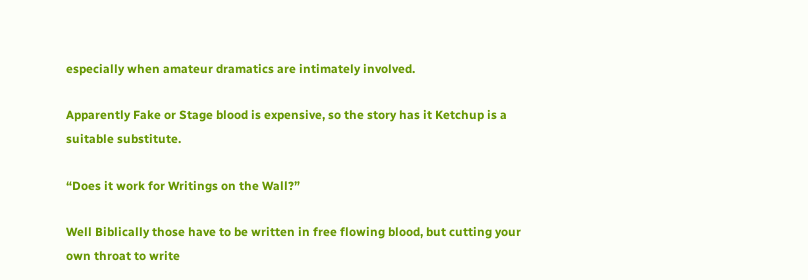especially when amateur dramatics are intimately involved.

Apparently Fake or Stage blood is expensive, so the story has it Ketchup is a suitable substitute.

“Does it work for Writings on the Wall?”

Well Biblically those have to be written in free flowing blood, but cutting your own throat to write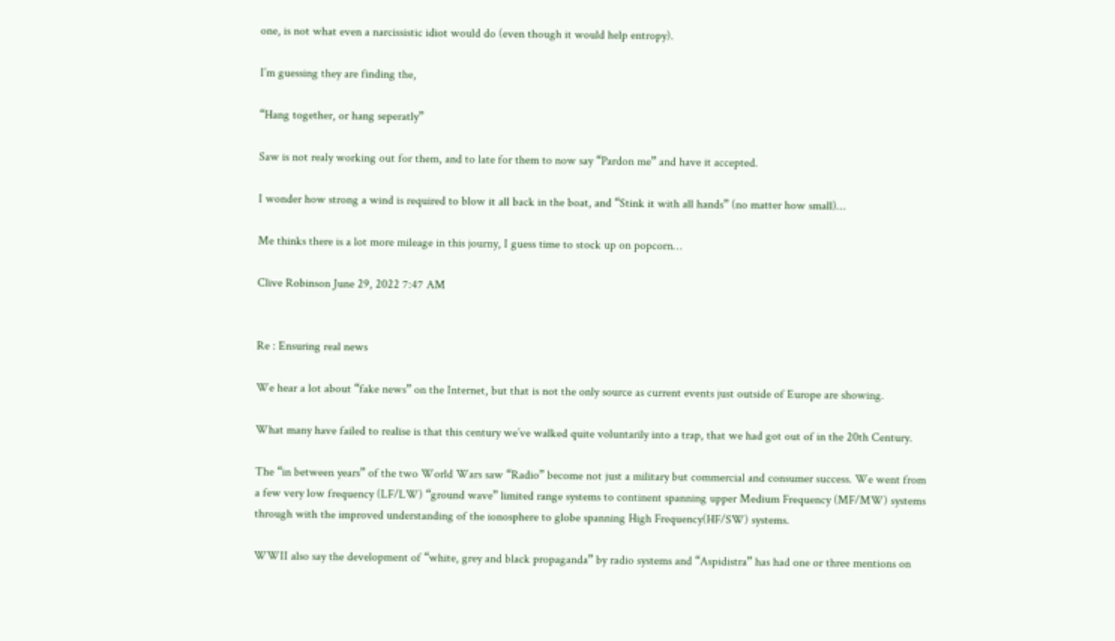one, is not what even a narcissistic idiot would do (even though it would help entropy).

I’m guessing they are finding the,

“Hang together, or hang seperatly”

Saw is not realy working out for them, and to late for them to now say “Pardon me” and have it accepted.

I wonder how strong a wind is required to blow it all back in the boat, and “Stink it with all hands” (no matter how small)…

Me thinks there is a lot more mileage in this journy, I guess time to stock up on popcorn…

Clive Robinson June 29, 2022 7:47 AM


Re : Ensuring real news

We hear a lot about “fake news” on the Internet, but that is not the only source as current events just outside of Europe are showing.

What many have failed to realise is that this century we’ve walked quite voluntarily into a trap, that we had got out of in the 20th Century.

The “in between years” of the two World Wars saw “Radio” become not just a military but commercial and consumer success. We went from a few very low frequency (LF/LW) “ground wave” limited range systems to continent spanning upper Medium Frequency (MF/MW) systems through with the improved understanding of the ionosphere to globe spanning High Frequency(HF/SW) systems.

WWII also say the development of “white, grey and black propaganda” by radio systems and “Aspidistra” has had one or three mentions on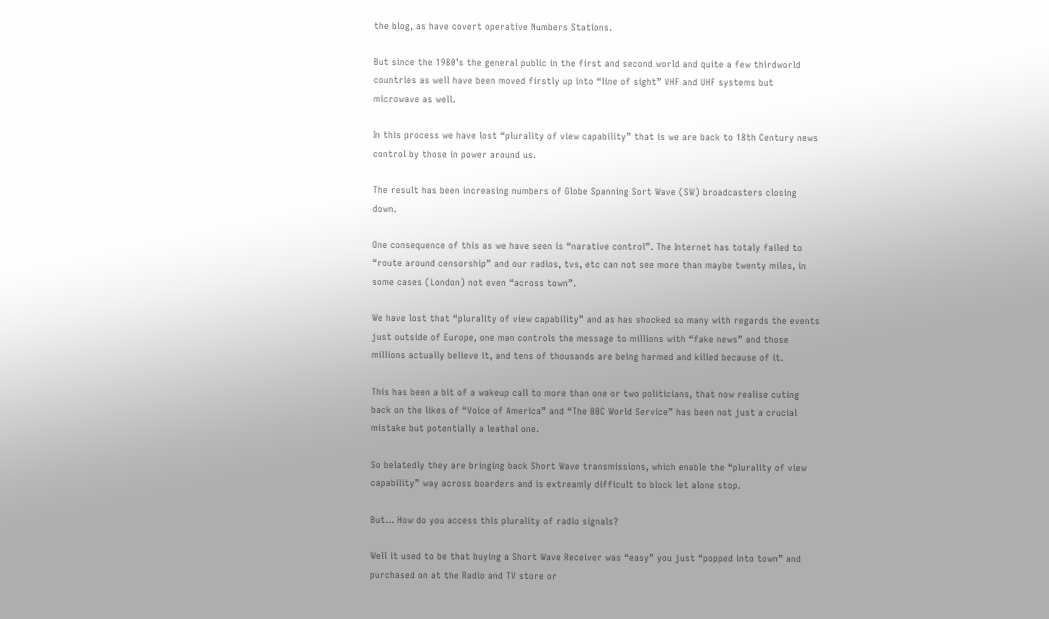the blog, as have covert operative Numbers Stations.

But since the 1980’s the general public in the first and second world and quite a few thirdworld countries as well have been moved firstly up into “line of sight” VHF and UHF systems but microwave as well.

In this process we have lost “plurality of view capability” that is we are back to 18th Century news control by those in power around us.

The result has been increasing numbers of Globe Spanning Sort Wave (SW) broadcasters closing down.

One consequence of this as we have seen is “narative control”. The Internet has totaly failed to “route around censorship” and our radios, tvs, etc can not see more than maybe twenty miles, in some cases (London) not even “across town”.

We have lost that “plurality of view capability” and as has shocked so many with regards the events just outside of Europe, one man controls the message to millions with “fake news” and those millions actually believe it, and tens of thousands are being harmed and killed because of it.

This has been a bit of a wakeup call to more than one or two politicians, that now realise cuting back on the likes of “Voice of America” and “The BBC World Service” has been not just a crucial mistake but potentially a leathal one.

So belatedly they are bringing back Short Wave transmissions, which enable the “plurality of view capability” way across boarders and is extreamly difficult to block let alone stop.

But… How do you access this plurality of radio signals?

Well it used to be that buying a Short Wave Receiver was “easy” you just “popped into town” and purchased on at the Radio and TV store or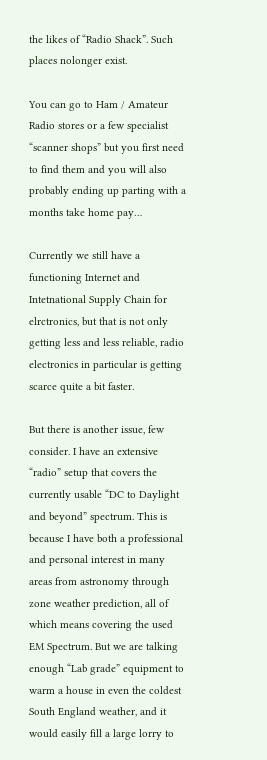the likes of “Radio Shack”. Such places nolonger exist.

You can go to Ham / Amateur Radio stores or a few specialist “scanner shops” but you first need to find them and you will also probably ending up parting with a months take home pay…

Currently we still have a functioning Internet and Intetnational Supply Chain for elrctronics, but that is not only getting less and less reliable, radio electronics in particular is getting scarce quite a bit faster.

But there is another issue, few consider. I have an extensive “radio” setup that covers the currently usable “DC to Daylight and beyond” spectrum. This is because I have both a professional and personal interest in many areas from astronomy through zone weather prediction, all of which means covering the used EM Spectrum. But we are talking enough “Lab grade” equipment to warm a house in even the coldest South England weather, and it would easily fill a large lorry to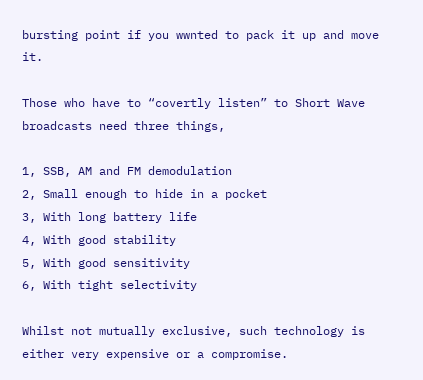bursting point if you wwnted to pack it up and move it.

Those who have to “covertly listen” to Short Wave broadcasts need three things,

1, SSB, AM and FM demodulation
2, Small enough to hide in a pocket
3, With long battery life
4, With good stability
5, With good sensitivity
6, With tight selectivity

Whilst not mutually exclusive, such technology is either very expensive or a compromise.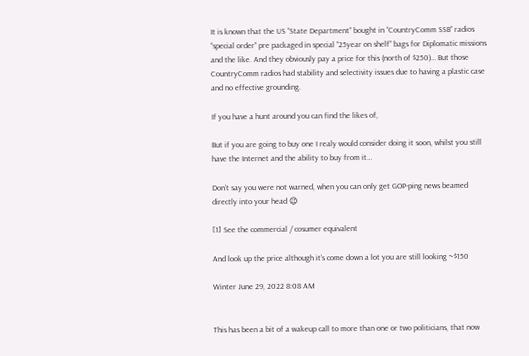It is known that the US “State Department” bought in “CountryComm SSB” radios “special order” pre packaged in special “25year on shelf” bags for Diplomatic missions and the like. And they obviously pay a price for this (north of $250)… But those CountryComm radios had stability and selectivity issues due to having a plastic case and no effective grounding.

If you have a hunt around you can find the likes of,

But if you are going to buy one I realy would consider doing it soon, whilst you still have the Internet and the ability to buy from it…

Don’t say you were not warned, when you can only get GOP-ping news beamed directly into your head 😉

[1] See the commercial / cosumer equivalent

And look up the price although it’s come down a lot you are still looking ~$150

Winter June 29, 2022 8:08 AM


This has been a bit of a wakeup call to more than one or two politicians, that now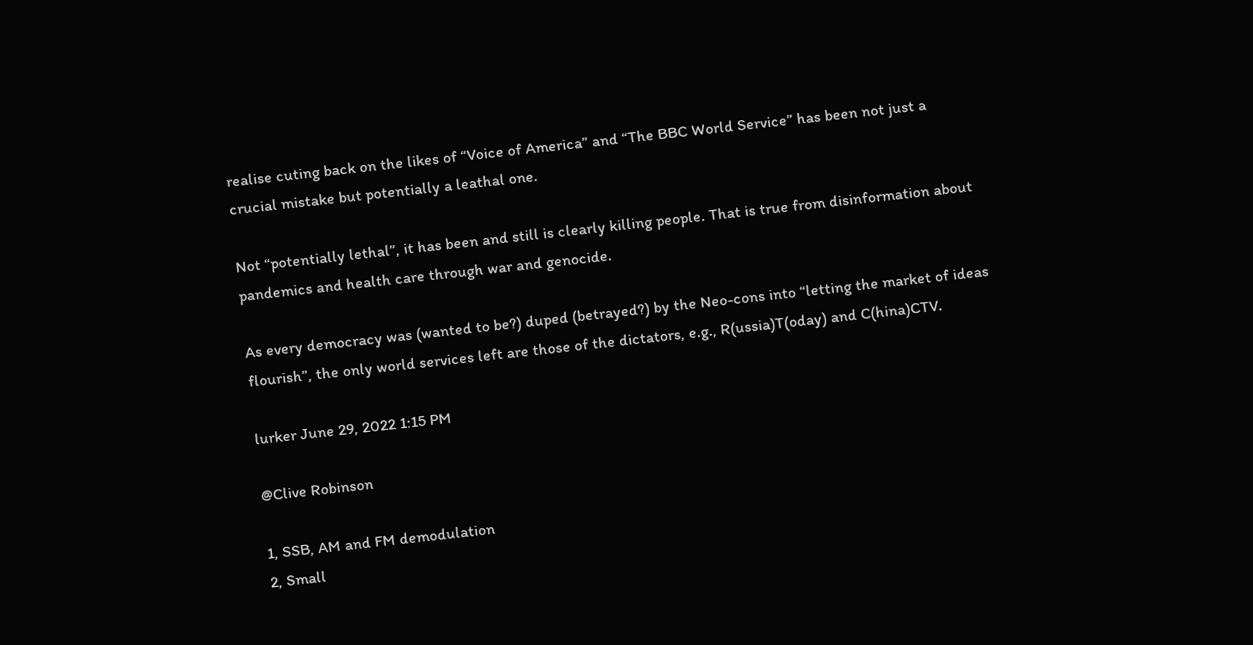realise cuting back on the likes of “Voice of America” and “The BBC World Service” has been not just a crucial mistake but potentially a leathal one.

Not “potentially lethal”, it has been and still is clearly killing people. That is true from disinformation about pandemics and health care through war and genocide.

As every democracy was (wanted to be?) duped (betrayed?) by the Neo-cons into “letting the market of ideas flourish”, the only world services left are those of the dictators, e.g., R(ussia)T(oday) and C(hina)CTV.

lurker June 29, 2022 1:15 PM

@Clive Robinson

1, SSB, AM and FM demodulation
2, Small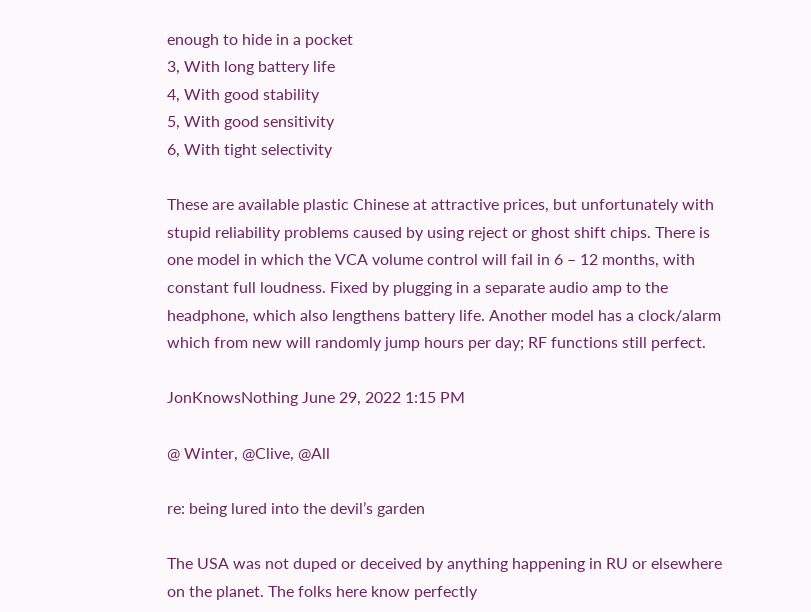enough to hide in a pocket
3, With long battery life
4, With good stability
5, With good sensitivity
6, With tight selectivity

These are available plastic Chinese at attractive prices, but unfortunately with stupid reliability problems caused by using reject or ghost shift chips. There is one model in which the VCA volume control will fail in 6 – 12 months, with constant full loudness. Fixed by plugging in a separate audio amp to the headphone, which also lengthens battery life. Another model has a clock/alarm which from new will randomly jump hours per day; RF functions still perfect.

JonKnowsNothing June 29, 2022 1:15 PM

@ Winter, @Clive, @All

re: being lured into the devil’s garden

The USA was not duped or deceived by anything happening in RU or elsewhere on the planet. The folks here know perfectly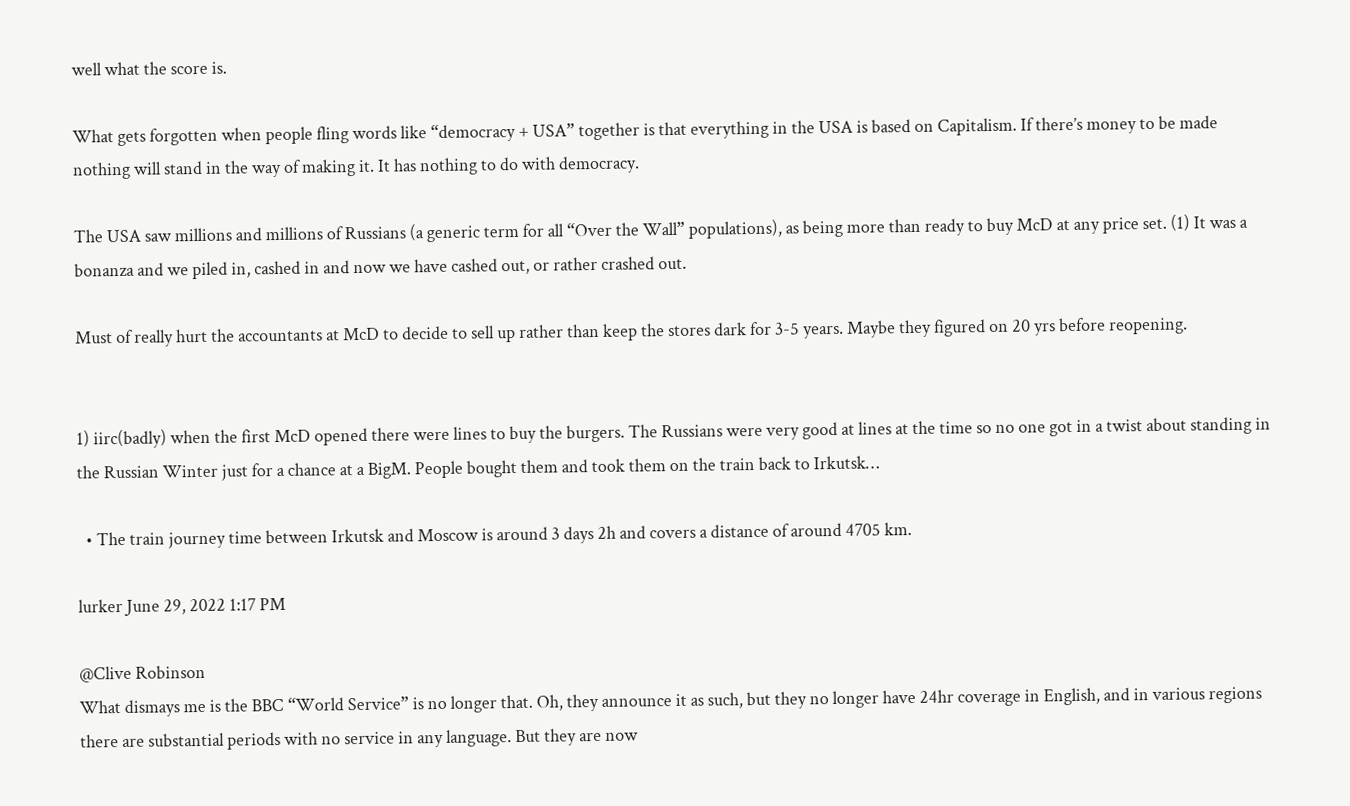well what the score is.

What gets forgotten when people fling words like “democracy + USA” together is that everything in the USA is based on Capitalism. If there’s money to be made nothing will stand in the way of making it. It has nothing to do with democracy.

The USA saw millions and millions of Russians (a generic term for all “Over the Wall” populations), as being more than ready to buy McD at any price set. (1) It was a bonanza and we piled in, cashed in and now we have cashed out, or rather crashed out.

Must of really hurt the accountants at McD to decide to sell up rather than keep the stores dark for 3-5 years. Maybe they figured on 20 yrs before reopening.


1) iirc(badly) when the first McD opened there were lines to buy the burgers. The Russians were very good at lines at the time so no one got in a twist about standing in the Russian Winter just for a chance at a BigM. People bought them and took them on the train back to Irkutsk…

  • The train journey time between Irkutsk and Moscow is around 3 days 2h and covers a distance of around 4705 km.

lurker June 29, 2022 1:17 PM

@Clive Robinson
What dismays me is the BBC “World Service” is no longer that. Oh, they announce it as such, but they no longer have 24hr coverage in English, and in various regions there are substantial periods with no service in any language. But they are now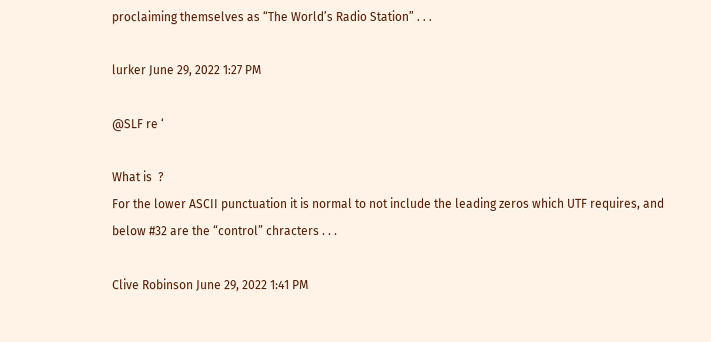proclaiming themselves as “The World’s Radio Station” . . .

lurker June 29, 2022 1:27 PM

@SLF re ‘

What is  ?
For the lower ASCII punctuation it is normal to not include the leading zeros which UTF requires, and below #32 are the “control” chracters . . .

Clive Robinson June 29, 2022 1:41 PM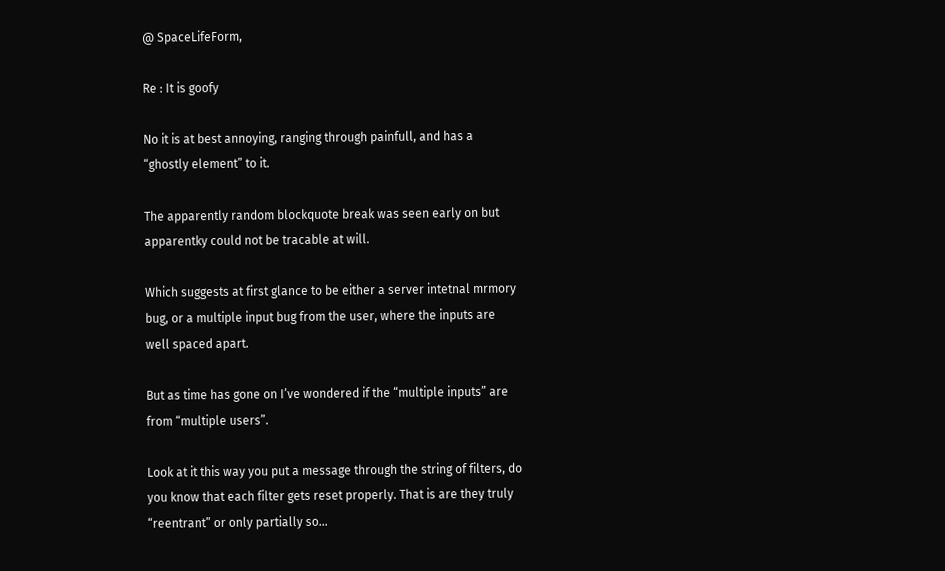@ SpaceLifeForm,

Re : It is goofy

No it is at best annoying, ranging through painfull, and has a “ghostly element” to it.

The apparently random blockquote break was seen early on but apparentky could not be tracable at will.

Which suggests at first glance to be either a server intetnal mrmory bug, or a multiple input bug from the user, where the inputs are well spaced apart.

But as time has gone on I’ve wondered if the “multiple inputs” are from “multiple users”.

Look at it this way you put a message through the string of filters, do you know that each filter gets reset properly. That is are they truly “reentrant” or only partially so…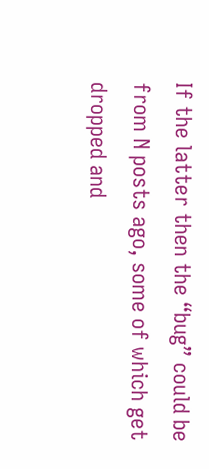If the latter then the “bug” could be from N posts ago, some of which get dropped and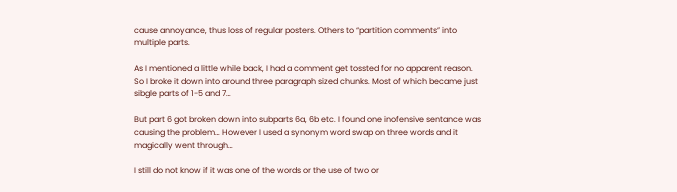cause annoyance, thus loss of regular posters. Others to “partition comments” into multiple parts.

As I mentioned a little while back, I had a comment get tossted for no apparent reason. So I broke it down into around three paragraph sized chunks. Most of which became just sibgle parts of 1-5 and 7…

But part 6 got broken down into subparts 6a, 6b etc. I found one inofensive sentance was causing the problem… However I used a synonym word swap on three words and it magically went through…

I still do not know if it was one of the words or the use of two or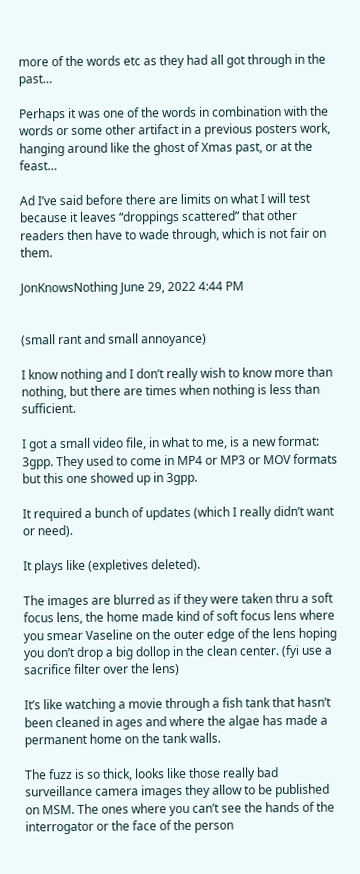more of the words etc as they had all got through in the past…

Perhaps it was one of the words in combination with the words or some other artifact in a previous posters work, hanging around like the ghost of Xmas past, or at the feast…

Ad I’ve said before there are limits on what I will test because it leaves “droppings scattered” that other readers then have to wade through, which is not fair on them.

JonKnowsNothing June 29, 2022 4:44 PM


(small rant and small annoyance)

I know nothing and I don’t really wish to know more than nothing, but there are times when nothing is less than sufficient.

I got a small video file, in what to me, is a new format: 3gpp. They used to come in MP4 or MP3 or MOV formats but this one showed up in 3gpp.

It required a bunch of updates (which I really didn’t want or need).

It plays like (expletives deleted).

The images are blurred as if they were taken thru a soft focus lens, the home made kind of soft focus lens where you smear Vaseline on the outer edge of the lens hoping you don’t drop a big dollop in the clean center. (fyi use a sacrifice filter over the lens)

It’s like watching a movie through a fish tank that hasn’t been cleaned in ages and where the algae has made a permanent home on the tank walls.

The fuzz is so thick, looks like those really bad surveillance camera images they allow to be published on MSM. The ones where you can’t see the hands of the interrogator or the face of the person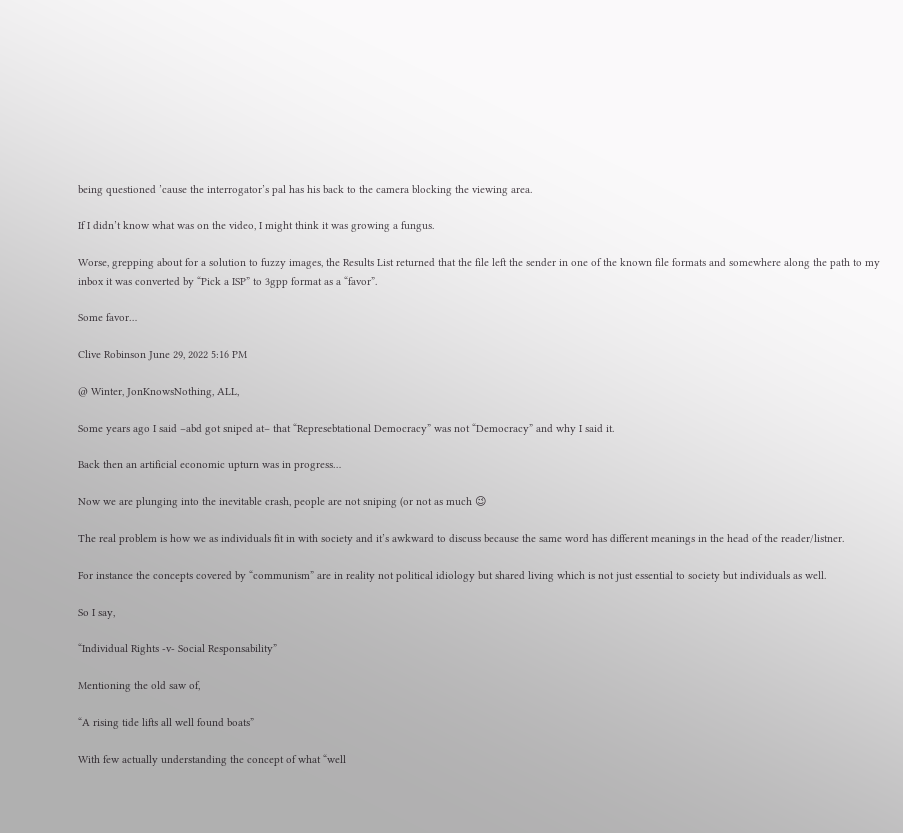being questioned ’cause the interrogator’s pal has his back to the camera blocking the viewing area.

If I didn’t know what was on the video, I might think it was growing a fungus.

Worse, grepping about for a solution to fuzzy images, the Results List returned that the file left the sender in one of the known file formats and somewhere along the path to my inbox it was converted by “Pick a ISP” to 3gpp format as a “favor”.

Some favor…

Clive Robinson June 29, 2022 5:16 PM

@ Winter, JonKnowsNothing, ALL,

Some years ago I said –abd got sniped at– that “Represebtational Democracy” was not “Democracy” and why I said it.

Back then an artificial economic upturn was in progress…

Now we are plunging into the inevitable crash, people are not sniping (or not as much 😉

The real problem is how we as individuals fit in with society and it’s awkward to discuss because the same word has different meanings in the head of the reader/listner.

For instance the concepts covered by “communism” are in reality not political idiology but shared living which is not just essential to society but individuals as well.

So I say,

“Individual Rights -v- Social Responsability”

Mentioning the old saw of,

“A rising tide lifts all well found boats”

With few actually understanding the concept of what “well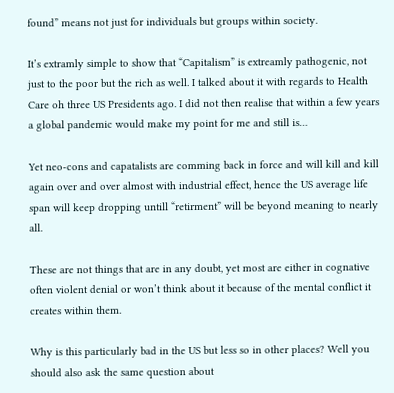found” means not just for individuals but groups within society.

It’s extramly simple to show that “Capitalism” is extreamly pathogenic, not just to the poor but the rich as well. I talked about it with regards to Health Care oh three US Presidents ago. I did not then realise that within a few years a global pandemic would make my point for me and still is…

Yet neo-cons and capatalists are comming back in force and will kill and kill again over and over almost with industrial effect, hence the US average life span will keep dropping untill “retirment” will be beyond meaning to nearly all.

These are not things that are in any doubt, yet most are either in cognative often violent denial or won’t think about it because of the mental conflict it creates within them.

Why is this particularly bad in the US but less so in other places? Well you should also ask the same question about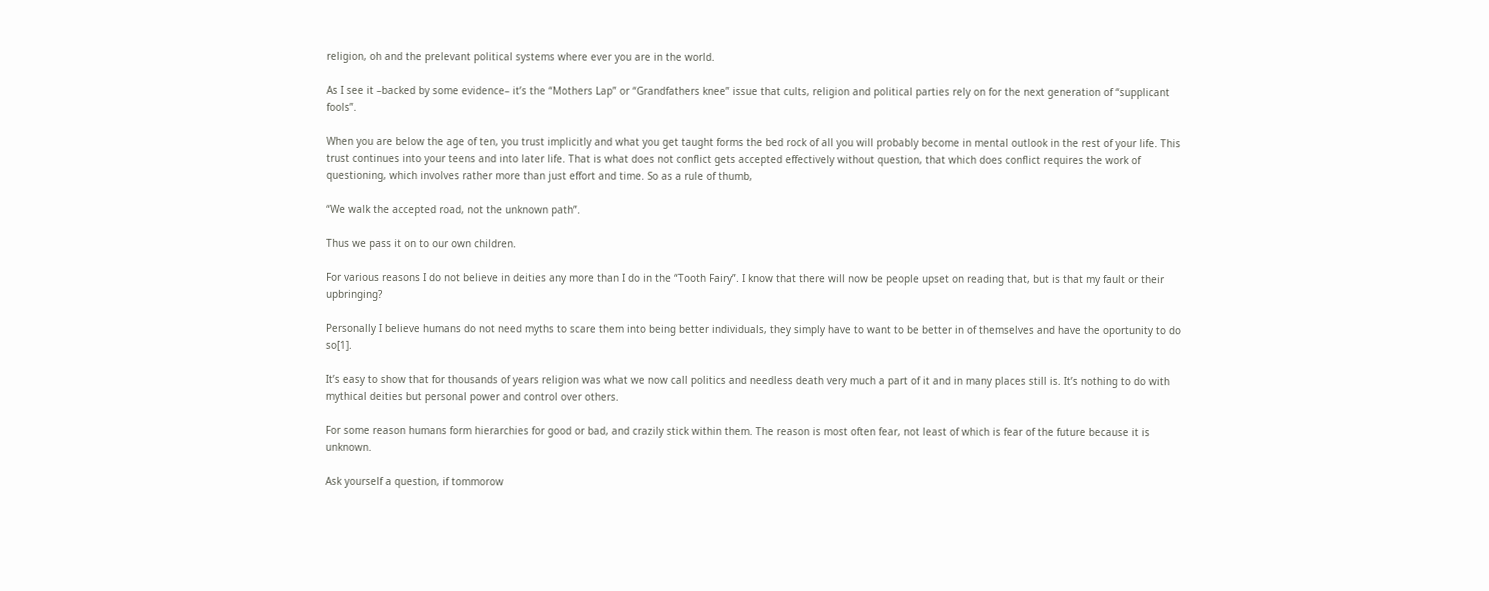religion, oh and the prelevant political systems where ever you are in the world.

As I see it –backed by some evidence– it’s the “Mothers Lap” or “Grandfathers knee” issue that cults, religion and political parties rely on for the next generation of “supplicant fools”.

When you are below the age of ten, you trust implicitly and what you get taught forms the bed rock of all you will probably become in mental outlook in the rest of your life. This trust continues into your teens and into later life. That is what does not conflict gets accepted effectively without question, that which does conflict requires the work of questioning, which involves rather more than just effort and time. So as a rule of thumb,

“We walk the accepted road, not the unknown path”.

Thus we pass it on to our own children.

For various reasons I do not believe in deities any more than I do in the “Tooth Fairy”. I know that there will now be people upset on reading that, but is that my fault or their upbringing?

Personally I believe humans do not need myths to scare them into being better individuals, they simply have to want to be better in of themselves and have the oportunity to do so[1].

It’s easy to show that for thousands of years religion was what we now call politics and needless death very much a part of it and in many places still is. It’s nothing to do with mythical deities but personal power and control over others.

For some reason humans form hierarchies for good or bad, and crazily stick within them. The reason is most often fear, not least of which is fear of the future because it is unknown.

Ask yourself a question, if tommorow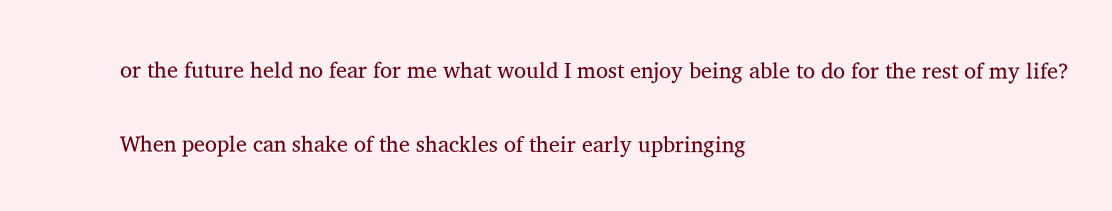or the future held no fear for me what would I most enjoy being able to do for the rest of my life?

When people can shake of the shackles of their early upbringing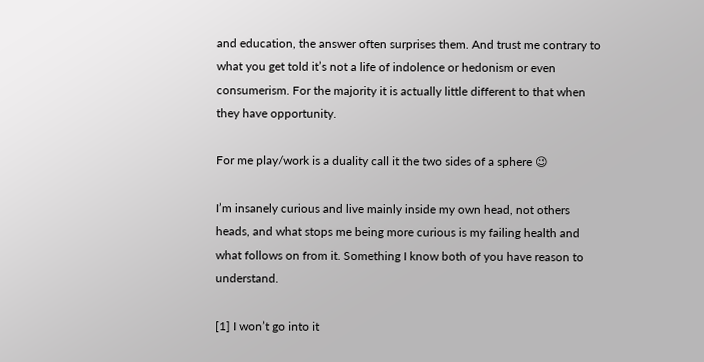and education, the answer often surprises them. And trust me contrary to what you get told it’s not a life of indolence or hedonism or even consumerism. For the majority it is actually little different to that when they have opportunity.

For me play/work is a duality call it the two sides of a sphere 😉

I’m insanely curious and live mainly inside my own head, not others heads, and what stops me being more curious is my failing health and what follows on from it. Something I know both of you have reason to understand.

[1] I won’t go into it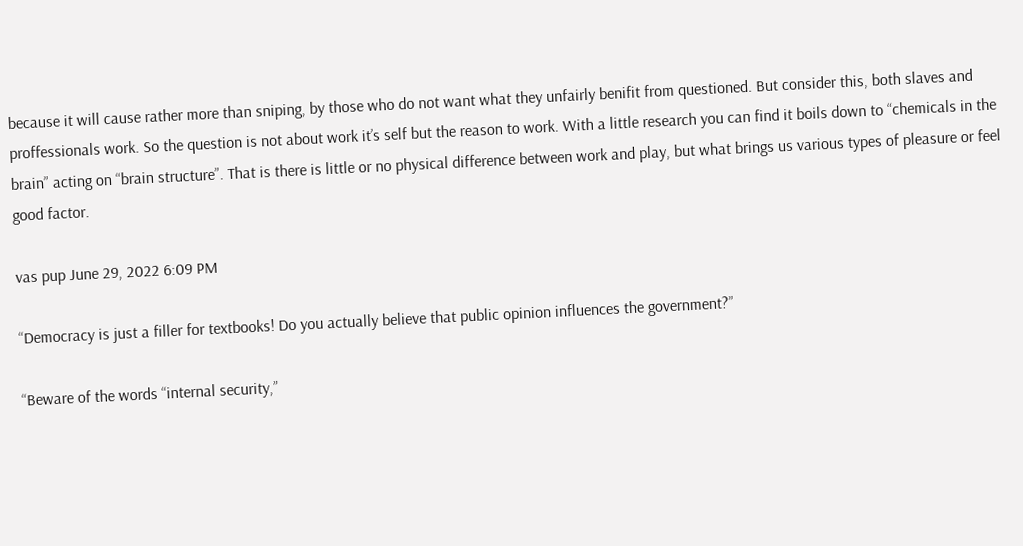because it will cause rather more than sniping, by those who do not want what they unfairly benifit from questioned. But consider this, both slaves and proffessionals work. So the question is not about work it’s self but the reason to work. With a little research you can find it boils down to “chemicals in the brain” acting on “brain structure”. That is there is little or no physical difference between work and play, but what brings us various types of pleasure or feel good factor.

vas pup June 29, 2022 6:09 PM

“Democracy is just a filler for textbooks! Do you actually believe that public opinion influences the government?”

“Beware of the words “internal security,”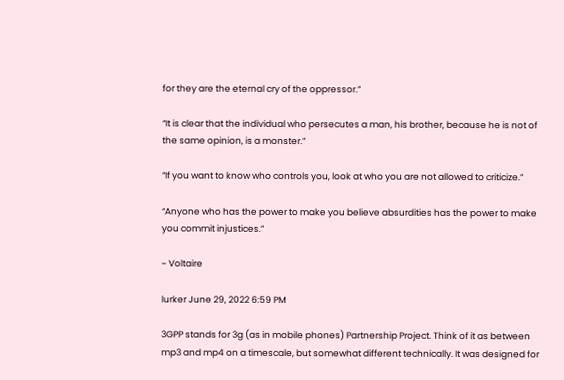for they are the eternal cry of the oppressor.”

“It is clear that the individual who persecutes a man, his brother, because he is not of the same opinion, is a monster.”

“If you want to know who controls you, look at who you are not allowed to criticize.”

“Anyone who has the power to make you believe absurdities has the power to make you commit injustices.”

~ Voltaire

lurker June 29, 2022 6:59 PM

3GPP stands for 3g (as in mobile phones) Partnership Project. Think of it as between mp3 and mp4 on a timescale, but somewhat different technically. It was designed for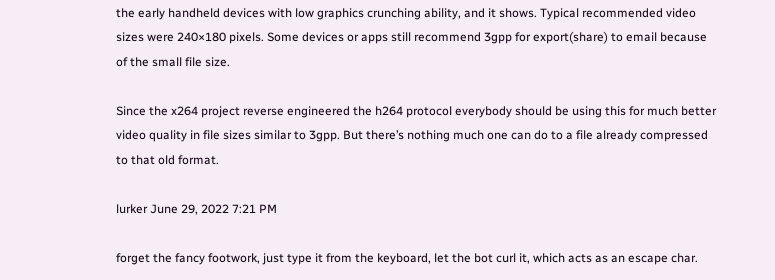the early handheld devices with low graphics crunching ability, and it shows. Typical recommended video sizes were 240×180 pixels. Some devices or apps still recommend 3gpp for export(share) to email because of the small file size.

Since the x264 project reverse engineered the h264 protocol everybody should be using this for much better video quality in file sizes similar to 3gpp. But there’s nothing much one can do to a file already compressed to that old format.

lurker June 29, 2022 7:21 PM

forget the fancy footwork, just type it from the keyboard, let the bot curl it, which acts as an escape char.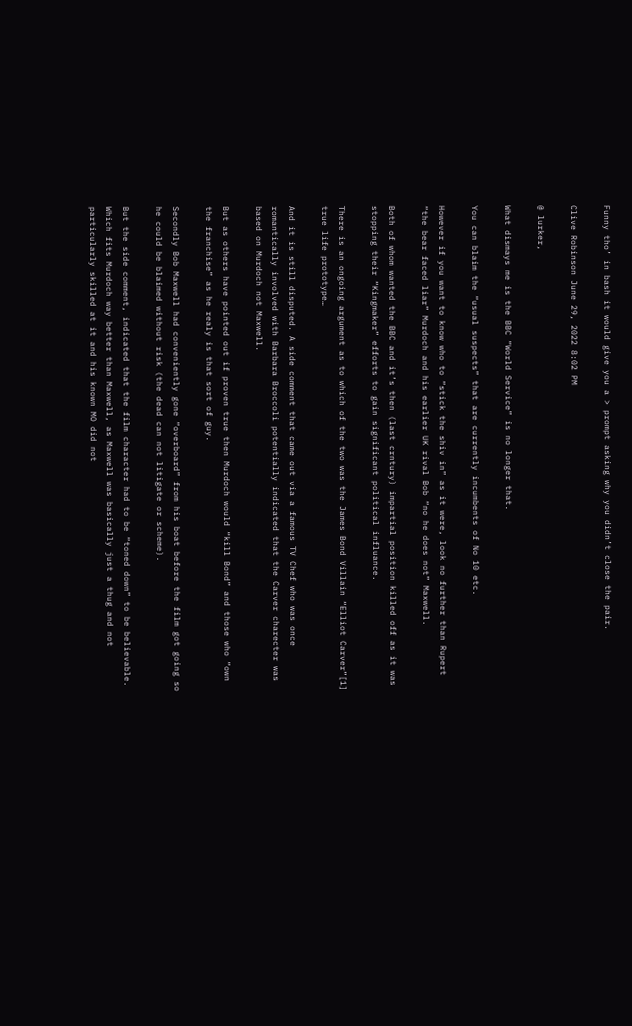Funny tho’ in bash it would give you a > prompt asking why you didn’t close the pair.

Clive Robinson June 29, 2022 8:02 PM

@ lurker,

What dismays me is the BBC “World Service” is no longer that.

You can blaim the “usual suspects” that are currently incumbents of No 10 etc.

However if you want to know who to “stick the shiv in” as it were, look no further than Rupert “the bear faced liar” Murdoch and his earlier UK rival Bob “no he does not” Maxwell.

Both of whom wanted the BBC and it’s then (last crntury) impartial position killed off as it was stopping their “Kingmaker” efforts to gain significant political influance.

There is an ongoing argument as to which of the two was the James Bond Villain “Elliot Carver”[1] true life prototype…

And it is still disputed. A side comment that came out via a famous TV Chef who was once romantically involved with Barbara Broccoli potentially indicated that the Carver charecter was based on Murdoch not Maxwell.

But as others have pointed out if proven true then Murdoch would “kill Bond” and those who “own the franchise” as he realy is that sort of guy.

Secondly Bob Maxwell had conveniently gone “overboard” from his boat before the film got going so he could be blaimed without risk (the dead can not litigate or scheme).

But the side comment, indicated that the film character had to be “toned down” to be believable. Which fits Murdoch way better than Maxwell, as Maxwell was basically just a thug and not particularly skilled at it and his known MO did not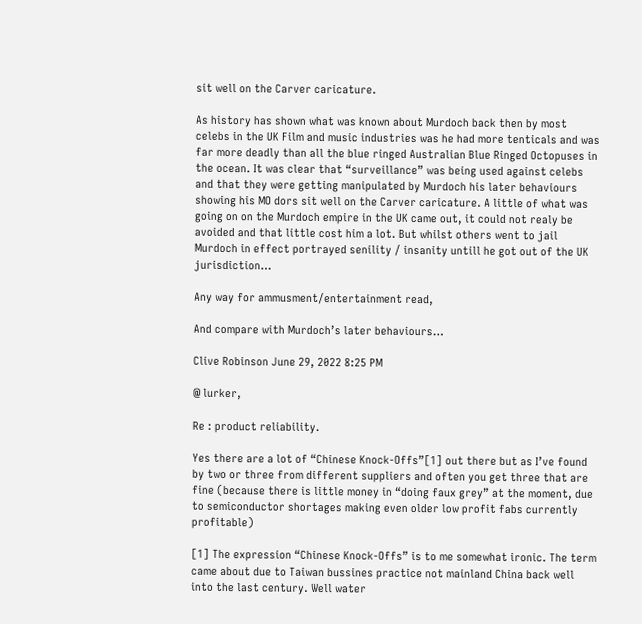sit well on the Carver caricature.

As history has shown what was known about Murdoch back then by most celebs in the UK Film and music industries was he had more tenticals and was far more deadly than all the blue ringed Australian Blue Ringed Octopuses in the ocean. It was clear that “surveillance” was being used against celebs and that they were getting manipulated by Murdoch his later behaviours showing his MO dors sit well on the Carver caricature. A little of what was going on on the Murdoch empire in the UK came out, it could not realy be avoided and that little cost him a lot. But whilst others went to jail Murdoch in effect portrayed senility / insanity untill he got out of the UK jurisdiction…

Any way for ammusment/entertainment read,

And compare with Murdoch’s later behaviours…

Clive Robinson June 29, 2022 8:25 PM

@ lurker,

Re : product reliability.

Yes there are a lot of “Chinese Knock-Offs”[1] out there but as I’ve found by two or three from different suppliers and often you get three that are fine (because there is little money in “doing faux grey” at the moment, due to semiconductor shortages making even older low profit fabs currently profitable)

[1] The expression “Chinese Knock-Offs” is to me somewhat ironic. The term came about due to Taiwan bussines practice not mainland China back well into the last century. Well water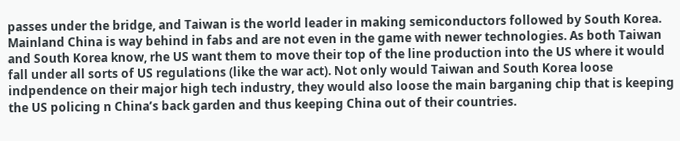passes under the bridge, and Taiwan is the world leader in making semiconductors followed by South Korea. Mainland China is way behind in fabs and are not even in the game with newer technologies. As both Taiwan and South Korea know, rhe US want them to move their top of the line production into the US where it would fall under all sorts of US regulations (like the war act). Not only would Taiwan and South Korea loose indpendence on their major high tech industry, they would also loose the main barganing chip that is keeping the US policing n China’s back garden and thus keeping China out of their countries.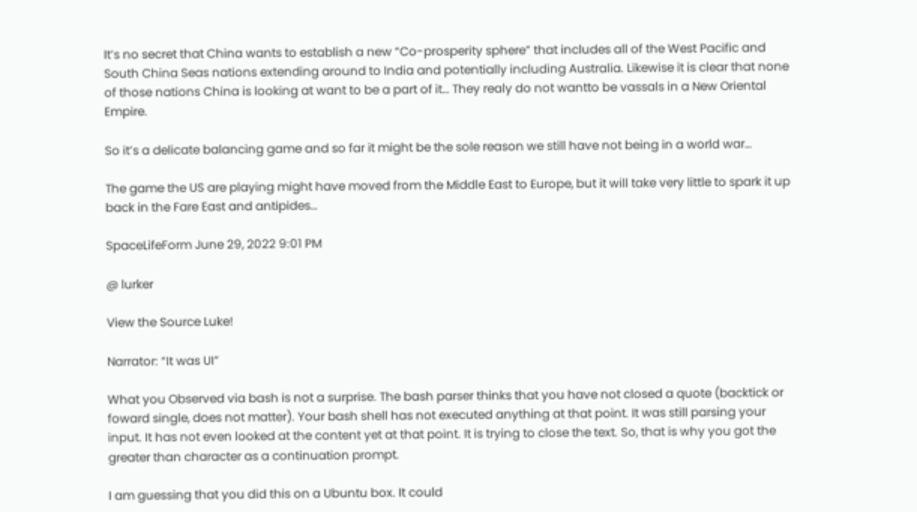It’s no secret that China wants to establish a new “Co-prosperity sphere” that includes all of the West Pacific and South China Seas nations extending around to India and potentially including Australia. Likewise it is clear that none of those nations China is looking at want to be a part of it… They realy do not wantto be vassals in a New Oriental Empire.

So it’s a delicate balancing game and so far it might be the sole reason we still have not being in a world war…

The game the US are playing might have moved from the Middle East to Europe, but it will take very little to spark it up back in the Fare East and antipides…

SpaceLifeForm June 29, 2022 9:01 PM

@ lurker

View the Source Luke!

Narrator: “It was UI”

What you Observed via bash is not a surprise. The bash parser thinks that you have not closed a quote (backtick or foward single, does not matter). Your bash shell has not executed anything at that point. It was still parsing your input. It has not even looked at the content yet at that point. It is trying to close the text. So, that is why you got the greater than character as a continuation prompt.

I am guessing that you did this on a Ubuntu box. It could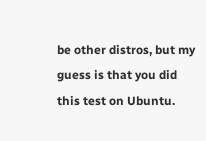be other distros, but my guess is that you did this test on Ubuntu.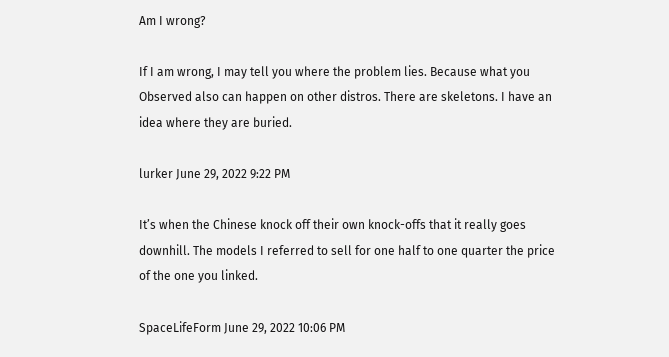Am I wrong?

If I am wrong, I may tell you where the problem lies. Because what you Observed also can happen on other distros. There are skeletons. I have an idea where they are buried.

lurker June 29, 2022 9:22 PM

It’s when the Chinese knock off their own knock-offs that it really goes downhill. The models I referred to sell for one half to one quarter the price of the one you linked.

SpaceLifeForm June 29, 2022 10:06 PM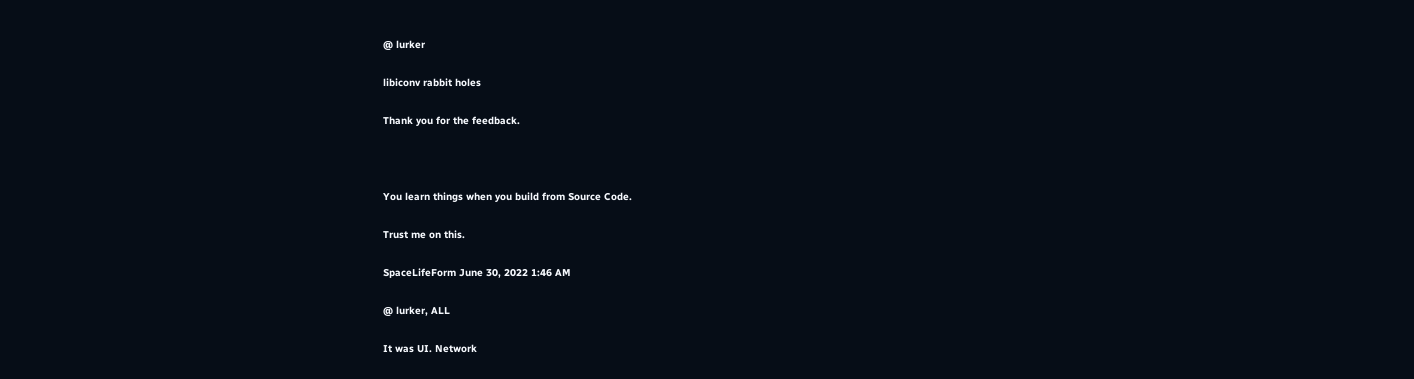@ lurker

libiconv rabbit holes

Thank you for the feedback.



You learn things when you build from Source Code.

Trust me on this.

SpaceLifeForm June 30, 2022 1:46 AM

@ lurker, ALL

It was UI. Network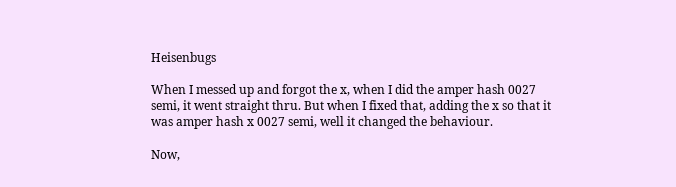Heisenbugs

When I messed up and forgot the x, when I did the amper hash 0027 semi, it went straight thru. But when I fixed that, adding the x so that it was amper hash x 0027 semi, well it changed the behaviour.

Now,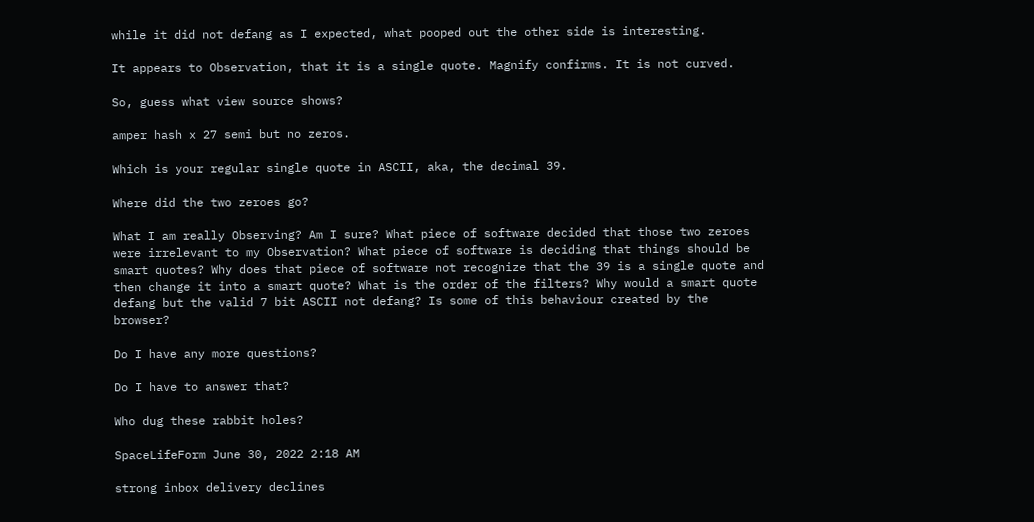while it did not defang as I expected, what pooped out the other side is interesting.

It appears to Observation, that it is a single quote. Magnify confirms. It is not curved.

So, guess what view source shows?

amper hash x 27 semi but no zeros.

Which is your regular single quote in ASCII, aka, the decimal 39.

Where did the two zeroes go?

What I am really Observing? Am I sure? What piece of software decided that those two zeroes were irrelevant to my Observation? What piece of software is deciding that things should be smart quotes? Why does that piece of software not recognize that the 39 is a single quote and then change it into a smart quote? What is the order of the filters? Why would a smart quote defang but the valid 7 bit ASCII not defang? Is some of this behaviour created by the browser?

Do I have any more questions?

Do I have to answer that?

Who dug these rabbit holes?

SpaceLifeForm June 30, 2022 2:18 AM

strong inbox delivery declines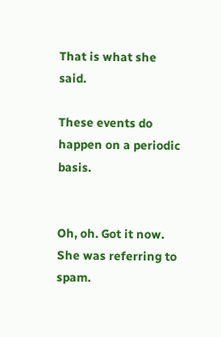That is what she said.

These events do happen on a periodic basis.


Oh, oh. Got it now. She was referring to spam.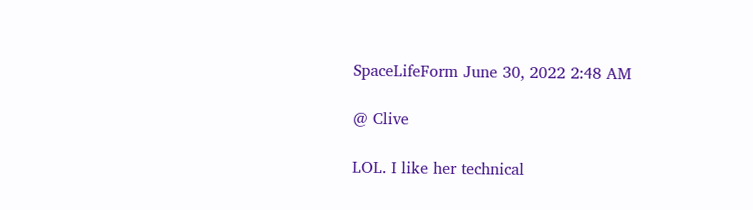SpaceLifeForm June 30, 2022 2:48 AM

@ Clive

LOL. I like her technical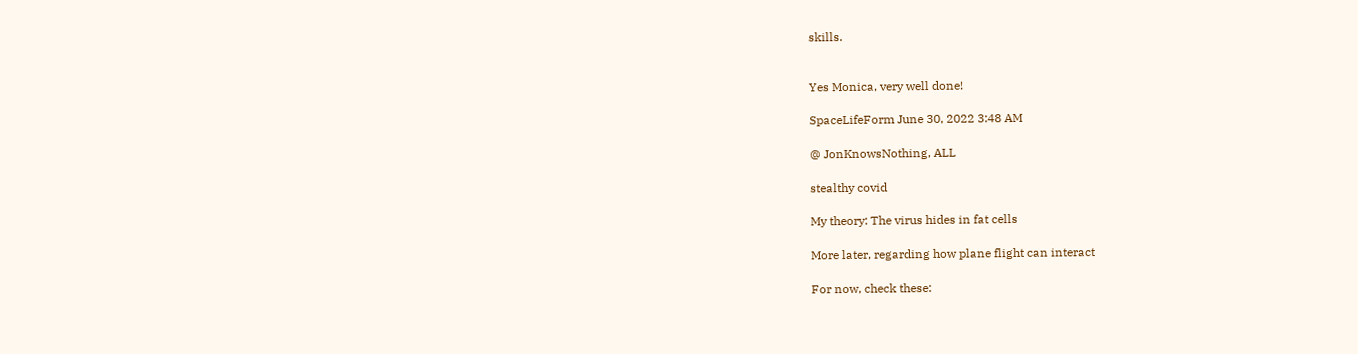skills.


Yes Monica, very well done!

SpaceLifeForm June 30, 2022 3:48 AM

@ JonKnowsNothing, ALL

stealthy covid

My theory: The virus hides in fat cells

More later, regarding how plane flight can interact

For now, check these: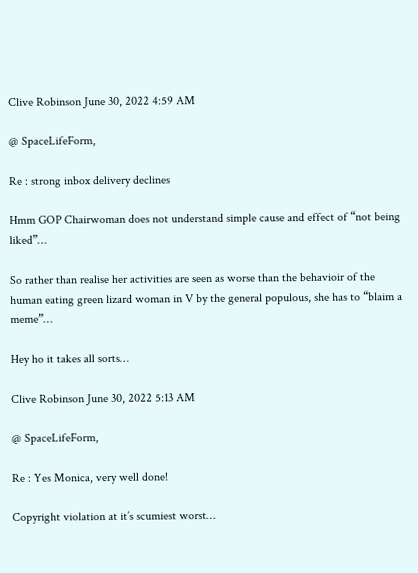Clive Robinson June 30, 2022 4:59 AM

@ SpaceLifeForm,

Re : strong inbox delivery declines

Hmm GOP Chairwoman does not understand simple cause and effect of “not being liked”…

So rather than realise her activities are seen as worse than the behavioir of the human eating green lizard woman in V by the general populous, she has to “blaim a meme”…

Hey ho it takes all sorts…

Clive Robinson June 30, 2022 5:13 AM

@ SpaceLifeForm,

Re : Yes Monica, very well done!

Copyright violation at it’s scumiest worst…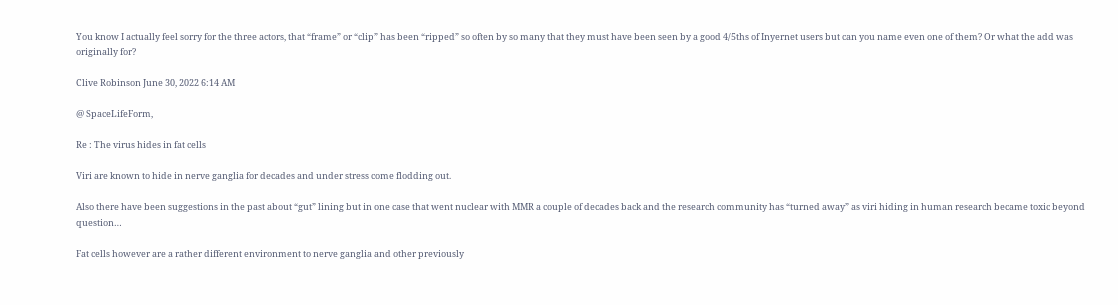You know I actually feel sorry for the three actors, that “frame” or “clip” has been “ripped” so often by so many that they must have been seen by a good 4/5ths of Inyernet users but can you name even one of them? Or what the add was originally for?

Clive Robinson June 30, 2022 6:14 AM

@ SpaceLifeForm,

Re : The virus hides in fat cells

Viri are known to hide in nerve ganglia for decades and under stress come flodding out.

Also there have been suggestions in the past about “gut” lining but in one case that went nuclear with MMR a couple of decades back and the research community has “turned away” as viri hiding in human research became toxic beyond question…

Fat cells however are a rather different environment to nerve ganglia and other previously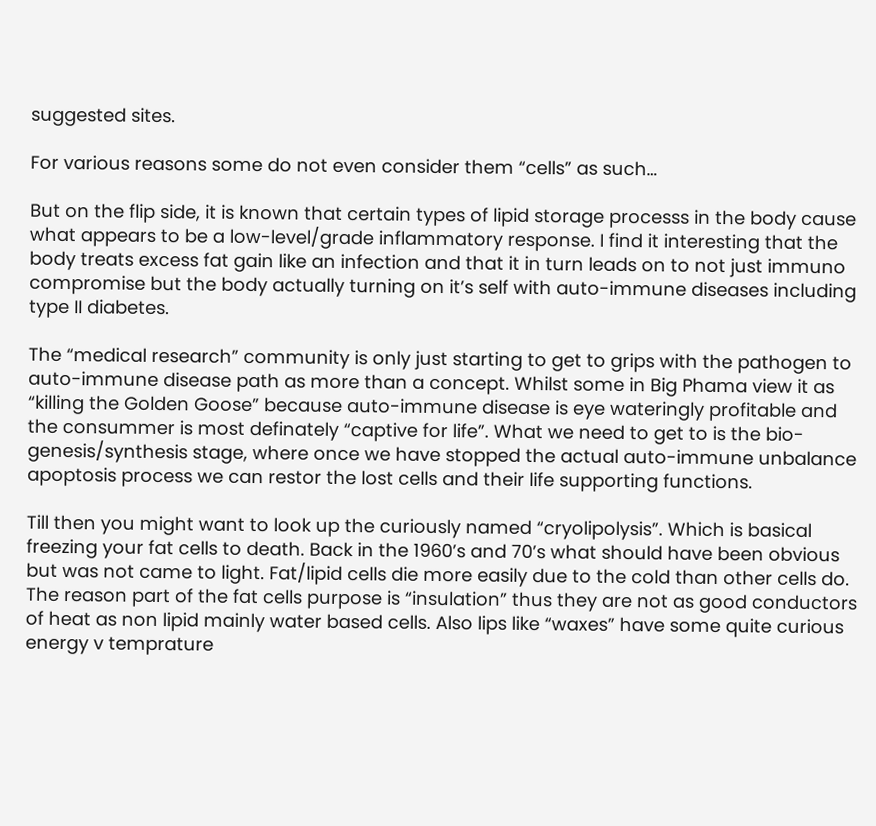suggested sites.

For various reasons some do not even consider them “cells” as such…

But on the flip side, it is known that certain types of lipid storage processs in the body cause what appears to be a low-level/grade inflammatory response. I find it interesting that the body treats excess fat gain like an infection and that it in turn leads on to not just immuno compromise but the body actually turning on it’s self with auto-immune diseases including type II diabetes.

The “medical research” community is only just starting to get to grips with the pathogen to auto-immune disease path as more than a concept. Whilst some in Big Phama view it as “killing the Golden Goose” because auto-immune disease is eye wateringly profitable and the consummer is most definately “captive for life”. What we need to get to is the bio-genesis/synthesis stage, where once we have stopped the actual auto-immune unbalance apoptosis process we can restor the lost cells and their life supporting functions.

Till then you might want to look up the curiously named “cryolipolysis”. Which is basical freezing your fat cells to death. Back in the 1960’s and 70’s what should have been obvious but was not came to light. Fat/lipid cells die more easily due to the cold than other cells do. The reason part of the fat cells purpose is “insulation” thus they are not as good conductors of heat as non lipid mainly water based cells. Also lips like “waxes” have some quite curious energy v temprature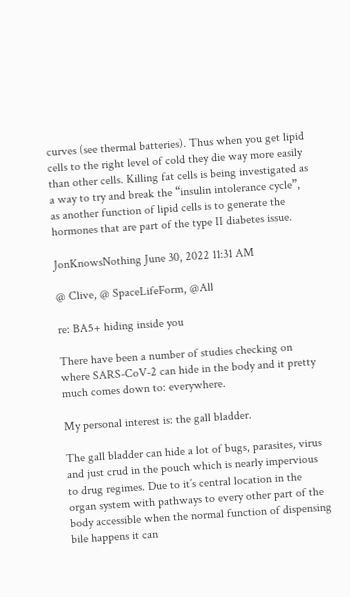curves (see thermal batteries). Thus when you get lipid cells to the right level of cold they die way more easily than other cells. Killing fat cells is being investigated as a way to try and break the “insulin intolerance cycle”, as another function of lipid cells is to generate the hormones that are part of the type II diabetes issue.

JonKnowsNothing June 30, 2022 11:31 AM

@ Clive, @ SpaceLifeForm, @All

re: BA5+ hiding inside you

There have been a number of studies checking on where SARS-CoV-2 can hide in the body and it pretty much comes down to: everywhere.

My personal interest is: the gall bladder.

The gall bladder can hide a lot of bugs, parasites, virus and just crud in the pouch which is nearly impervious to drug regimes. Due to it’s central location in the organ system with pathways to every other part of the body accessible when the normal function of dispensing bile happens it can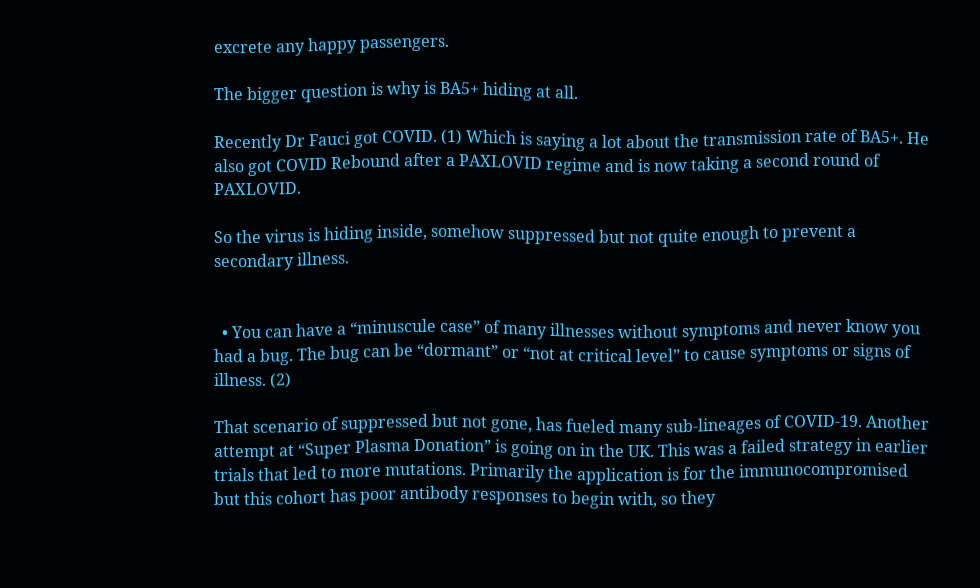excrete any happy passengers.

The bigger question is why is BA5+ hiding at all.

Recently Dr Fauci got COVID. (1) Which is saying a lot about the transmission rate of BA5+. He also got COVID Rebound after a PAXLOVID regime and is now taking a second round of PAXLOVID.

So the virus is hiding inside, somehow suppressed but not quite enough to prevent a secondary illness.


  • You can have a “minuscule case” of many illnesses without symptoms and never know you had a bug. The bug can be “dormant” or “not at critical level” to cause symptoms or signs of illness. (2)

That scenario of suppressed but not gone, has fueled many sub-lineages of COVID-19. Another attempt at “Super Plasma Donation” is going on in the UK. This was a failed strategy in earlier trials that led to more mutations. Primarily the application is for the immunocompromised but this cohort has poor antibody responses to begin with, so they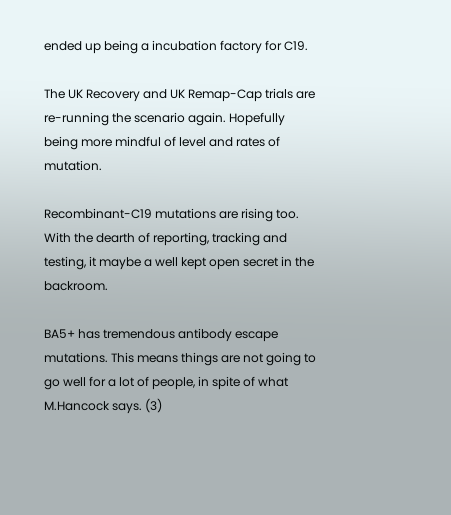ended up being a incubation factory for C19.

The UK Recovery and UK Remap-Cap trials are re-running the scenario again. Hopefully being more mindful of level and rates of mutation.

Recombinant-C19 mutations are rising too. With the dearth of reporting, tracking and testing, it maybe a well kept open secret in the backroom.

BA5+ has tremendous antibody escape mutations. This means things are not going to go well for a lot of people, in spite of what M.Hancock says. (3)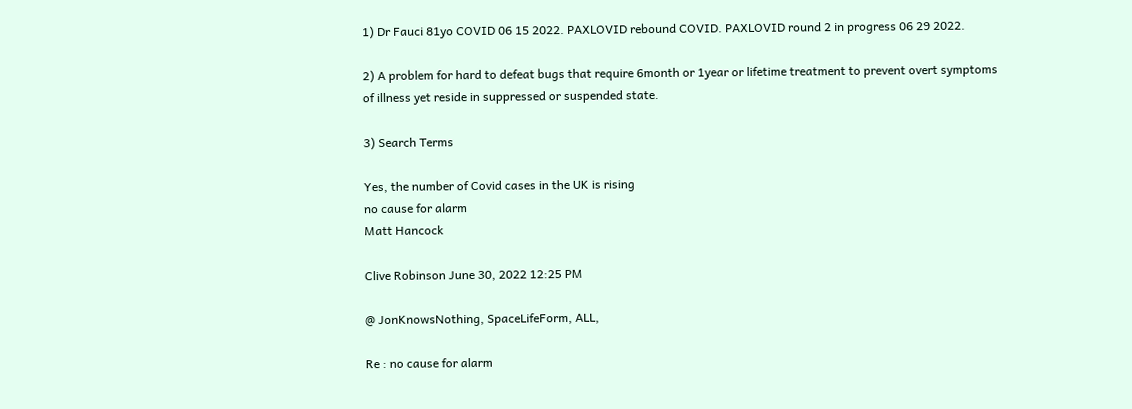1) Dr Fauci 81yo COVID 06 15 2022. PAXLOVID rebound COVID. PAXLOVID round 2 in progress 06 29 2022.

2) A problem for hard to defeat bugs that require 6month or 1year or lifetime treatment to prevent overt symptoms of illness yet reside in suppressed or suspended state.

3) Search Terms

Yes, the number of Covid cases in the UK is rising
no cause for alarm
Matt Hancock

Clive Robinson June 30, 2022 12:25 PM

@ JonKnowsNothing, SpaceLifeForm, ALL,

Re : no cause for alarm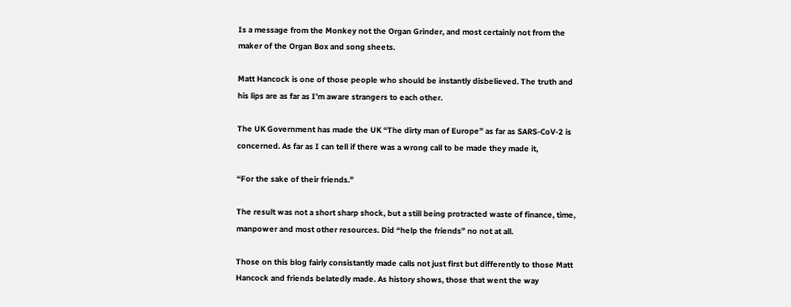Is a message from the Monkey not the Organ Grinder, and most certainly not from the maker of the Organ Box and song sheets.

Matt Hancock is one of those people who should be instantly disbelieved. The truth and his lips are as far as I’m aware strangers to each other.

The UK Government has made the UK “The dirty man of Europe” as far as SARS-CoV-2 is concerned. As far as I can tell if there was a wrong call to be made they made it,

“For the sake of their friends.”

The result was not a short sharp shock, but a still being protracted waste of finance, time, manpower and most other resources. Did “help the friends” no not at all.

Those on this blog fairly consistantly made calls not just first but differently to those Matt Hancock and friends belatedly made. As history shows, those that went the way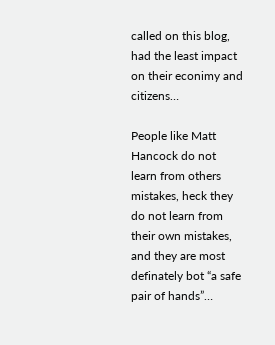called on this blog, had the least impact on their econimy and citizens…

People like Matt Hancock do not learn from others mistakes, heck they do not learn from their own mistakes, and they are most definately bot “a safe pair of hands”…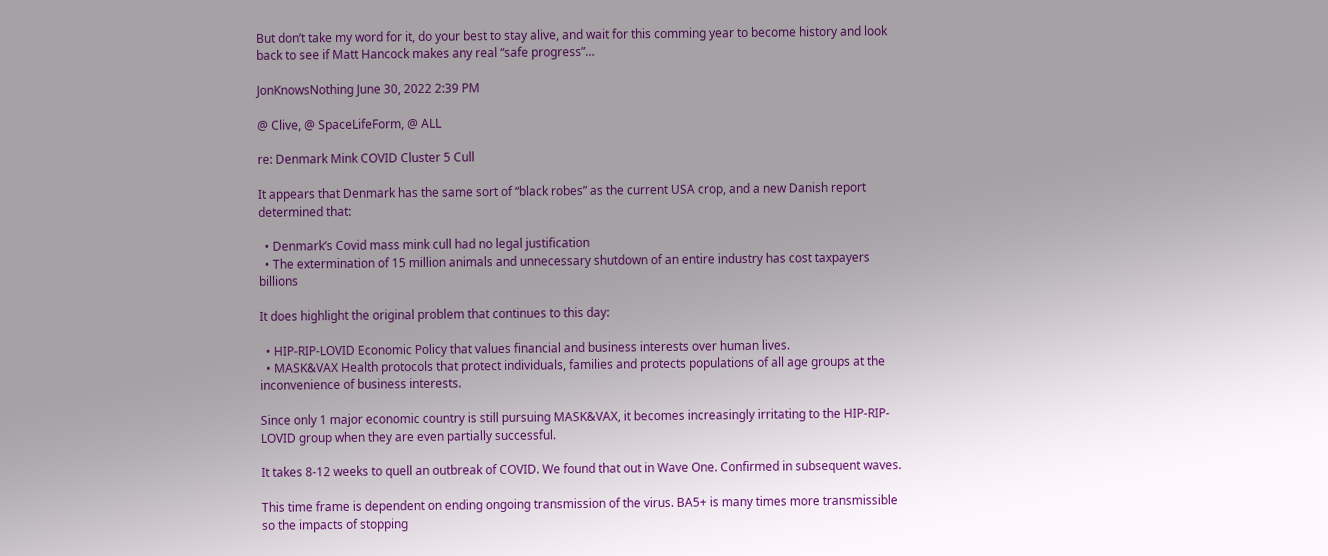But don’t take my word for it, do your best to stay alive, and wait for this comming year to become history and look back to see if Matt Hancock makes any real “safe progress”…

JonKnowsNothing June 30, 2022 2:39 PM

@ Clive, @ SpaceLifeForm, @ ALL

re: Denmark Mink COVID Cluster 5 Cull

It appears that Denmark has the same sort of “black robes” as the current USA crop, and a new Danish report determined that:

  • Denmark’s Covid mass mink cull had no legal justification
  • The extermination of 15 million animals and unnecessary shutdown of an entire industry has cost taxpayers billions

It does highlight the original problem that continues to this day:

  • HIP-RIP-LOVID Economic Policy that values financial and business interests over human lives.
  • MASK&VAX Health protocols that protect individuals, families and protects populations of all age groups at the inconvenience of business interests.

Since only 1 major economic country is still pursuing MASK&VAX, it becomes increasingly irritating to the HIP-RIP-LOVID group when they are even partially successful.

It takes 8-12 weeks to quell an outbreak of COVID. We found that out in Wave One. Confirmed in subsequent waves.

This time frame is dependent on ending ongoing transmission of the virus. BA5+ is many times more transmissible so the impacts of stopping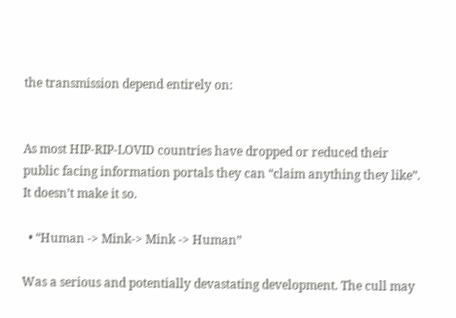the transmission depend entirely on:


As most HIP-RIP-LOVID countries have dropped or reduced their public facing information portals they can “claim anything they like”. It doesn’t make it so.

  • “Human -> Mink-> Mink -> Human”

Was a serious and potentially devastating development. The cull may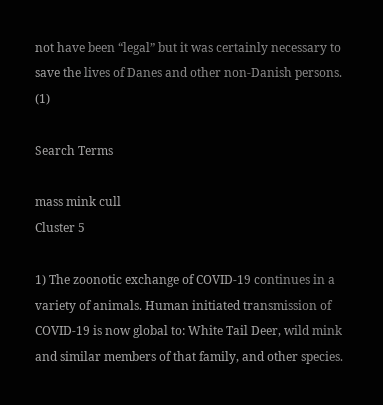not have been “legal” but it was certainly necessary to save the lives of Danes and other non-Danish persons. (1)

Search Terms

mass mink cull
Cluster 5

1) The zoonotic exchange of COVID-19 continues in a variety of animals. Human initiated transmission of COVID-19 is now global to: White Tail Deer, wild mink and similar members of that family, and other species.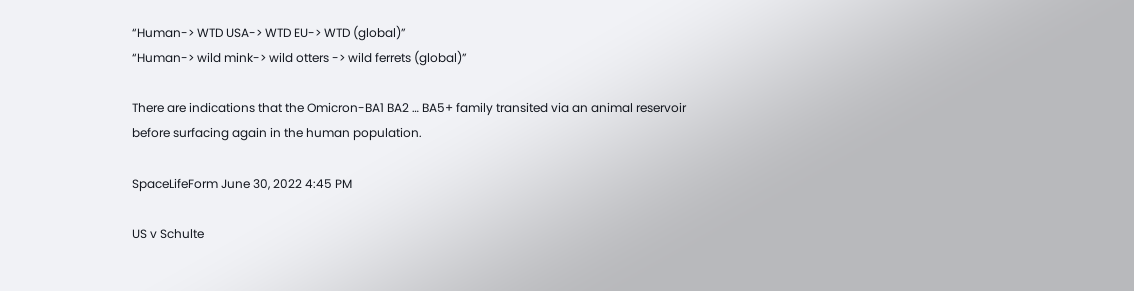“Human-> WTD USA-> WTD EU-> WTD (global)”
“Human-> wild mink-> wild otters -> wild ferrets (global)”

There are indications that the Omicron-BA1 BA2 … BA5+ family transited via an animal reservoir before surfacing again in the human population.

SpaceLifeForm June 30, 2022 4:45 PM

US v Schulte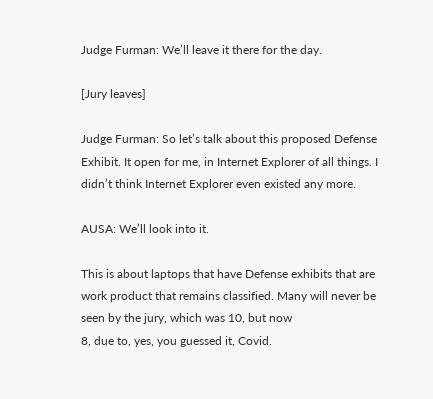Judge Furman: We’ll leave it there for the day.

[Jury leaves]

Judge Furman: So let’s talk about this proposed Defense Exhibit. It open for me, in Internet Explorer of all things. I didn’t think Internet Explorer even existed any more.

AUSA: We’ll look into it.

This is about laptops that have Defense exhibits that are work product that remains classified. Many will never be seen by the jury, which was 10, but now
8, due to, yes, you guessed it, Covid.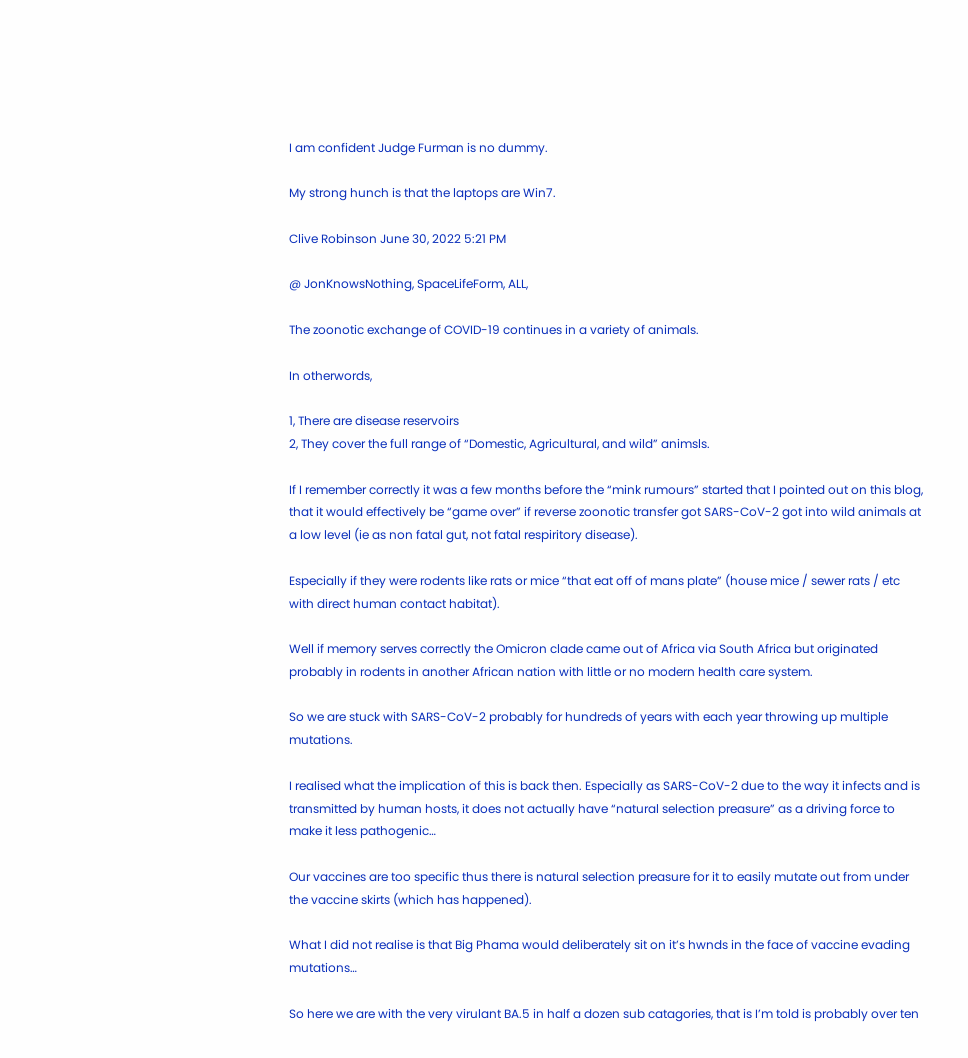I am confident Judge Furman is no dummy.

My strong hunch is that the laptops are Win7.

Clive Robinson June 30, 2022 5:21 PM

@ JonKnowsNothing, SpaceLifeForm, ALL,

The zoonotic exchange of COVID-19 continues in a variety of animals.

In otherwords,

1, There are disease reservoirs
2, They cover the full range of “Domestic, Agricultural, and wild” animsls.

If I remember correctly it was a few months before the “mink rumours” started that I pointed out on this blog, that it would effectively be “game over” if reverse zoonotic transfer got SARS-CoV-2 got into wild animals at a low level (ie as non fatal gut, not fatal respiritory disease).

Especially if they were rodents like rats or mice “that eat off of mans plate” (house mice / sewer rats / etc with direct human contact habitat).

Well if memory serves correctly the Omicron clade came out of Africa via South Africa but originated probably in rodents in another African nation with little or no modern health care system.

So we are stuck with SARS-CoV-2 probably for hundreds of years with each year throwing up multiple mutations.

I realised what the implication of this is back then. Especially as SARS-CoV-2 due to the way it infects and is transmitted by human hosts, it does not actually have “natural selection preasure” as a driving force to make it less pathogenic…

Our vaccines are too specific thus there is natural selection preasure for it to easily mutate out from under the vaccine skirts (which has happened).

What I did not realise is that Big Phama would deliberately sit on it’s hwnds in the face of vaccine evading mutations…

So here we are with the very virulant BA.5 in half a dozen sub catagories, that is I’m told is probably over ten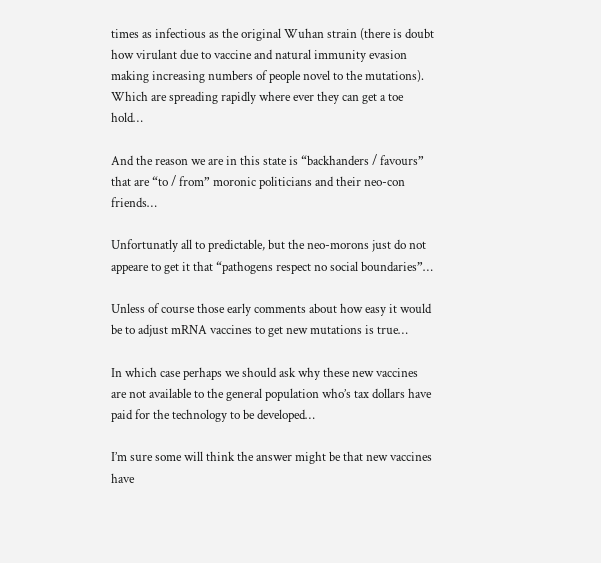times as infectious as the original Wuhan strain (there is doubt how virulant due to vaccine and natural immunity evasion making increasing numbers of people novel to the mutations). Which are spreading rapidly where ever they can get a toe hold…

And the reason we are in this state is “backhanders / favours” that are “to / from” moronic politicians and their neo-con friends…

Unfortunatly all to predictable, but the neo-morons just do not appeare to get it that “pathogens respect no social boundaries”…

Unless of course those early comments about how easy it would be to adjust mRNA vaccines to get new mutations is true…

In which case perhaps we should ask why these new vaccines are not available to the general population who’s tax dollars have paid for the technology to be developed…

I’m sure some will think the answer might be that new vaccines have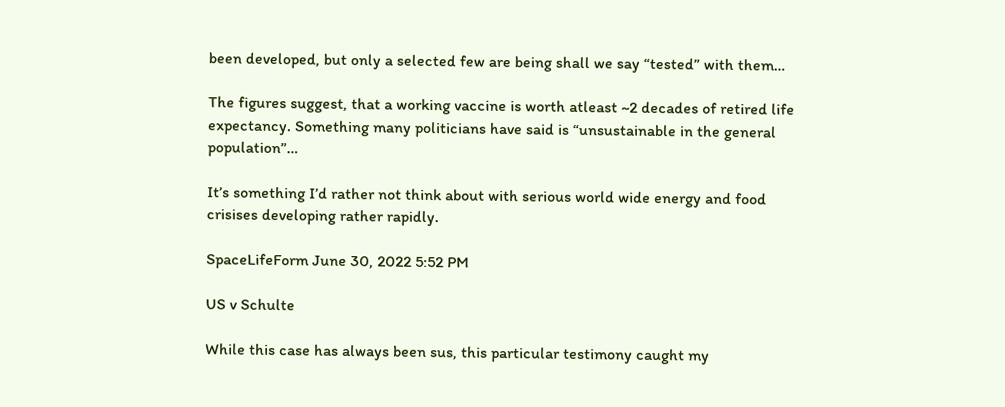been developed, but only a selected few are being shall we say “tested” with them…

The figures suggest, that a working vaccine is worth atleast ~2 decades of retired life expectancy. Something many politicians have said is “unsustainable in the general population”…

It’s something I’d rather not think about with serious world wide energy and food crisises developing rather rapidly.

SpaceLifeForm June 30, 2022 5:52 PM

US v Schulte

While this case has always been sus, this particular testimony caught my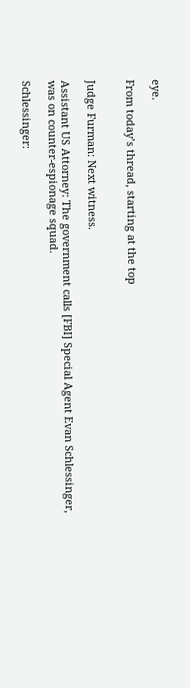eye.

From today’s thread, starting at the top


Judge Furman: Next witness.

Assistant US Attorney: The government calls [FBI] Special Agent Evan Schlessinger, was on counter-espionage squad.

Schlessinger: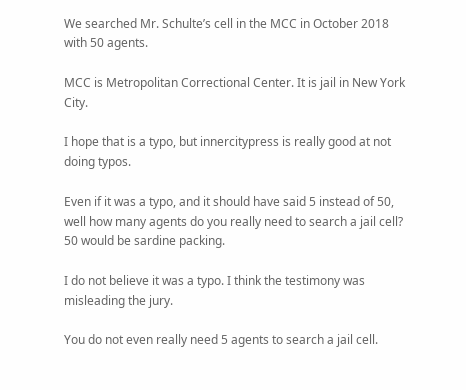We searched Mr. Schulte’s cell in the MCC in October 2018 with 50 agents.

MCC is Metropolitan Correctional Center. It is jail in New York City.

I hope that is a typo, but innercitypress is really good at not doing typos.

Even if it was a typo, and it should have said 5 instead of 50, well how many agents do you really need to search a jail cell? 50 would be sardine packing.

I do not believe it was a typo. I think the testimony was misleading the jury.

You do not even really need 5 agents to search a jail cell.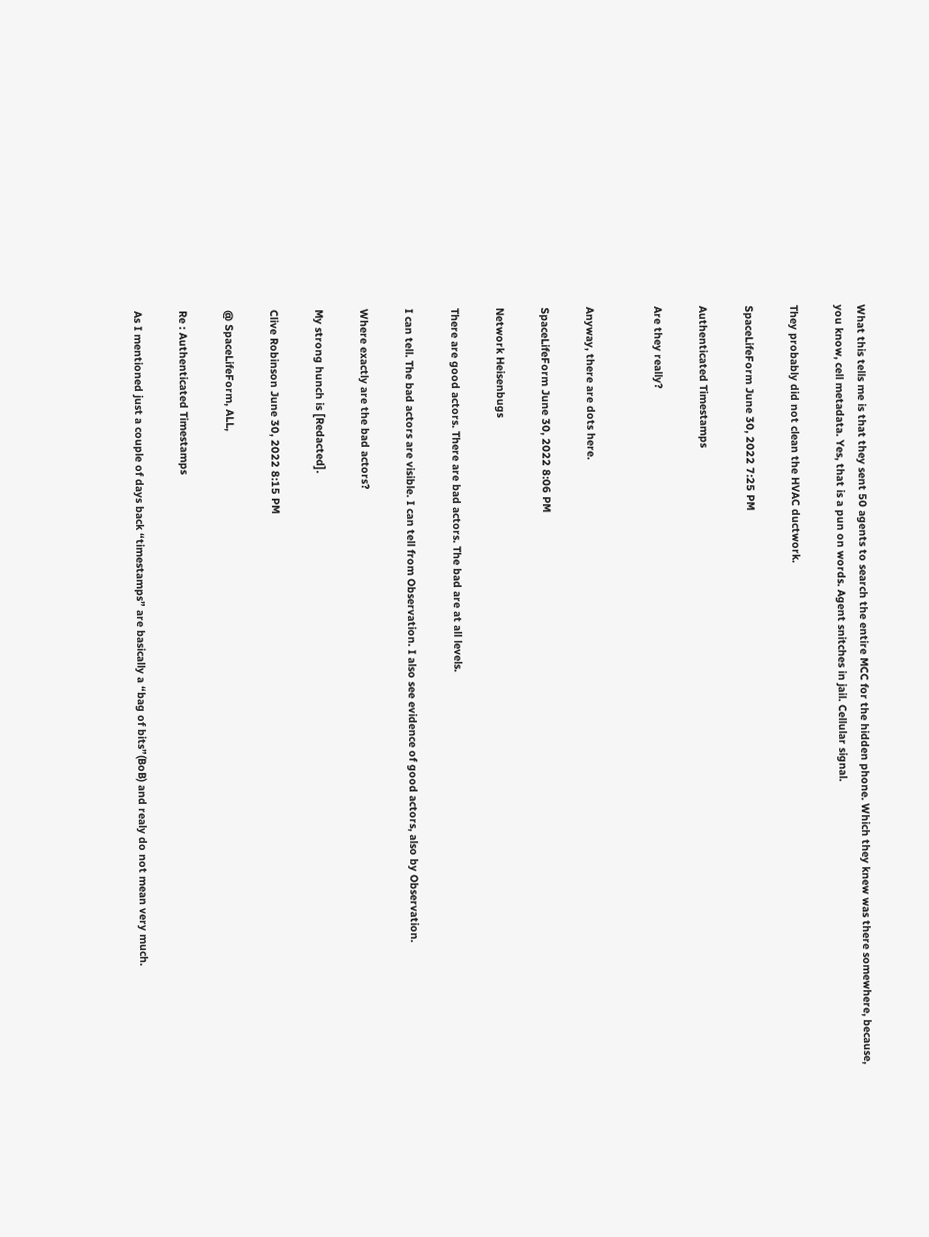What this tells me is that they sent 50 agents to search the entire MCC for the hidden phone. Which they knew was there somewhere, because, you know, cell metadata. Yes, that is a pun on words. Agent snitches in jail. Cellular signal.

They probably did not clean the HVAC ductwork.

SpaceLifeForm June 30, 2022 7:25 PM

Authenticated Timestamps

Are they really?


Anyway, there are dots here.

SpaceLifeForm June 30, 2022 8:06 PM

Network Heisenbugs

There are good actors. There are bad actors. The bad are at all levels.

I can tell. The bad actors are visible. I can tell from Observation. I also see evidence of good actors, also by Observation.

Where exactly are the bad actors?

My strong hunch is [Redacted].

Clive Robinson June 30, 2022 8:15 PM

@ SpaceLifeForm, ALL,

Re : Authenticated Timestamps

As I mentioned just a couple of days back “timestamps” are basically a “bag of bits”(BoB) and realy do not mean very much.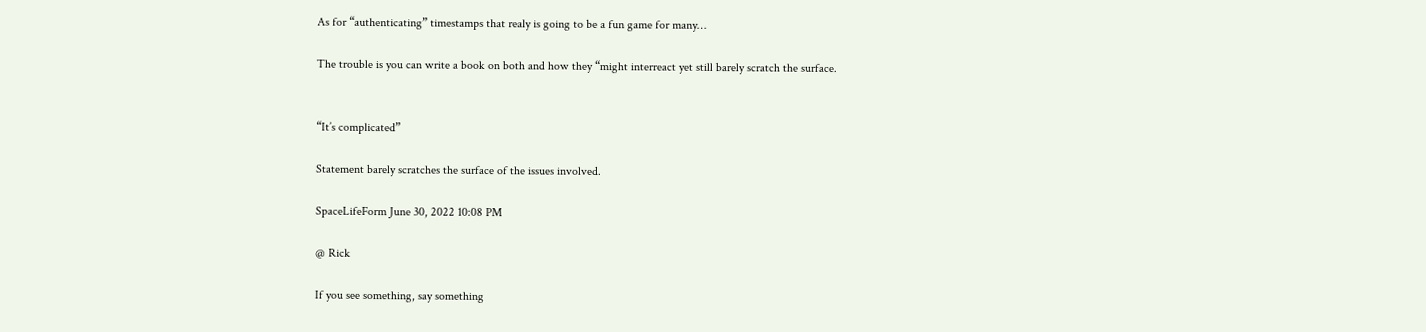As for “authenticating” timestamps that realy is going to be a fun game for many…

The trouble is you can write a book on both and how they “might interreact yet still barely scratch the surface.


“It’s complicated”

Statement barely scratches the surface of the issues involved.

SpaceLifeForm June 30, 2022 10:08 PM

@ Rick

If you see something, say something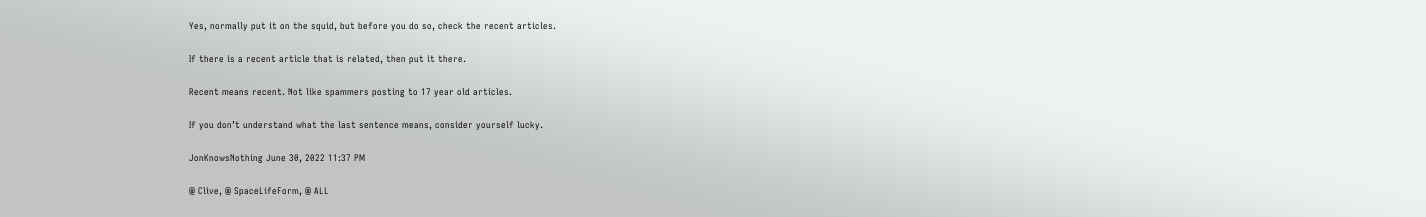Yes, normally put it on the squid, but before you do so, check the recent articles.

If there is a recent article that is related, then put it there.

Recent means recent. Not like spammers posting to 17 year old articles.

If you don’t understand what the last sentence means, consider yourself lucky.

JonKnowsNothing June 30, 2022 11:37 PM

@ Clive, @ SpaceLifeForm, @ ALL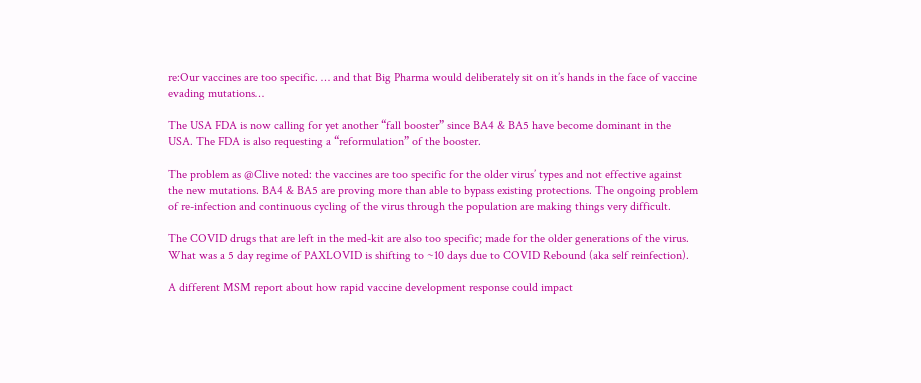re:Our vaccines are too specific. … and that Big Pharma would deliberately sit on it’s hands in the face of vaccine evading mutations…

The USA FDA is now calling for yet another “fall booster” since BA4 & BA5 have become dominant in the USA. The FDA is also requesting a “reformulation” of the booster.

The problem as @Clive noted: the vaccines are too specific for the older virus’ types and not effective against the new mutations. BA4 & BA5 are proving more than able to bypass existing protections. The ongoing problem of re-infection and continuous cycling of the virus through the population are making things very difficult.

The COVID drugs that are left in the med-kit are also too specific; made for the older generations of the virus. What was a 5 day regime of PAXLOVID is shifting to ~10 days due to COVID Rebound (aka self reinfection).

A different MSM report about how rapid vaccine development response could impact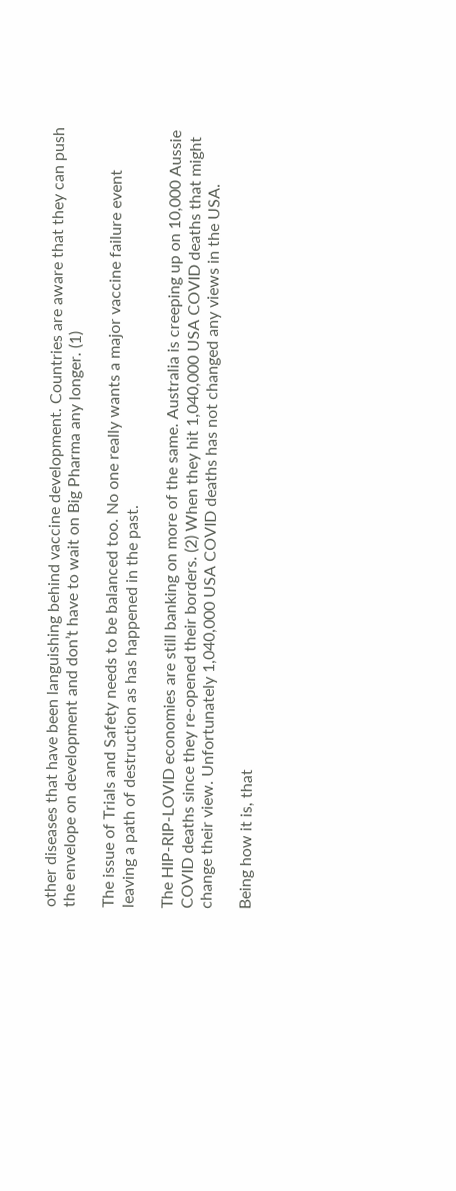other diseases that have been languishing behind vaccine development. Countries are aware that they can push the envelope on development and don’t have to wait on Big Pharma any longer. (1)

The issue of Trials and Safety needs to be balanced too. No one really wants a major vaccine failure event leaving a path of destruction as has happened in the past.

The HIP-RIP-LOVID economies are still banking on more of the same. Australia is creeping up on 10,000 Aussie COVID deaths since they re-opened their borders. (2) When they hit 1,040,000 USA COVID deaths that might change their view. Unfortunately 1,040,000 USA COVID deaths has not changed any views in the USA.

Being how it is, that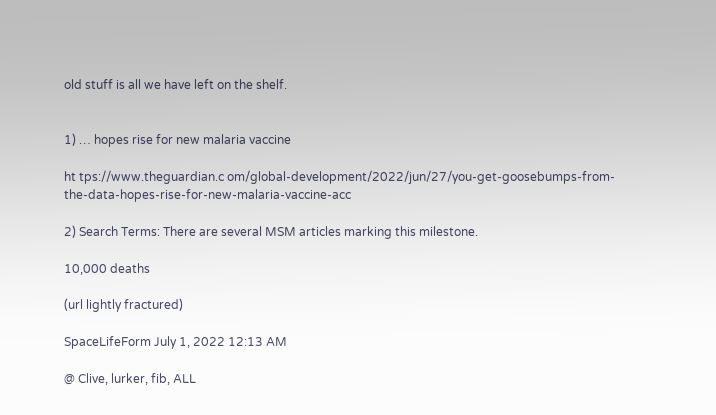old stuff is all we have left on the shelf.


1) … hopes rise for new malaria vaccine

ht tps://www.theguardian.c om/global-development/2022/jun/27/you-get-goosebumps-from-the-data-hopes-rise-for-new-malaria-vaccine-acc

2) Search Terms: There are several MSM articles marking this milestone.

10,000 deaths

(url lightly fractured)

SpaceLifeForm July 1, 2022 12:13 AM

@ Clive, lurker, fib, ALL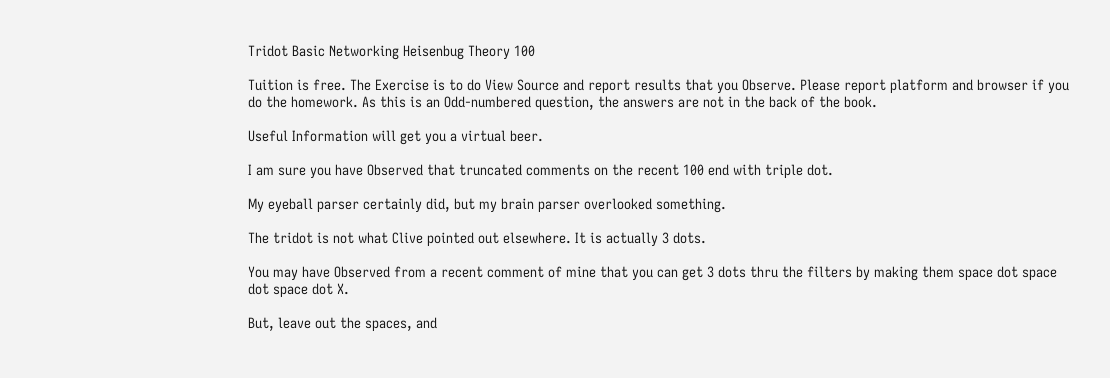Tridot Basic Networking Heisenbug Theory 100

Tuition is free. The Exercise is to do View Source and report results that you Observe. Please report platform and browser if you do the homework. As this is an Odd-numbered question, the answers are not in the back of the book.

Useful Information will get you a virtual beer.

I am sure you have Observed that truncated comments on the recent 100 end with triple dot.

My eyeball parser certainly did, but my brain parser overlooked something.

The tridot is not what Clive pointed out elsewhere. It is actually 3 dots.

You may have Observed from a recent comment of mine that you can get 3 dots thru the filters by making them space dot space dot space dot X.

But, leave out the spaces, and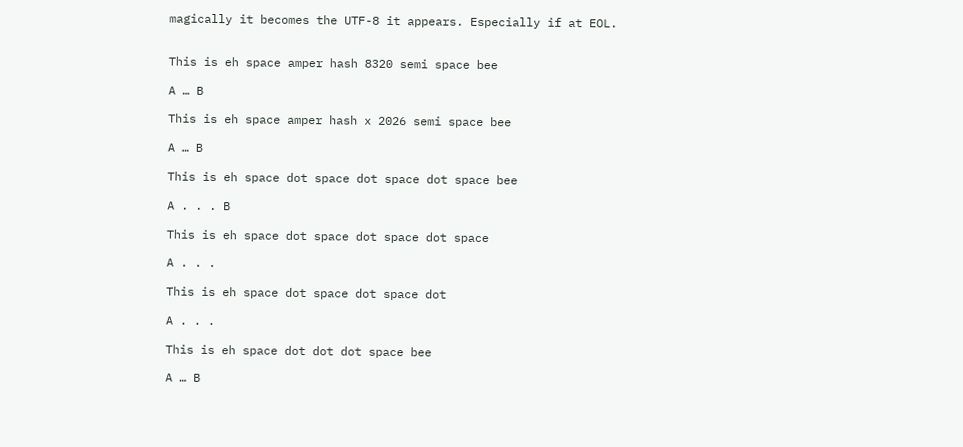magically it becomes the UTF-8 it appears. Especially if at EOL.


This is eh space amper hash 8320 semi space bee

A … B

This is eh space amper hash x 2026 semi space bee

A … B

This is eh space dot space dot space dot space bee

A . . . B

This is eh space dot space dot space dot space

A . . .

This is eh space dot space dot space dot

A . . .

This is eh space dot dot dot space bee

A … B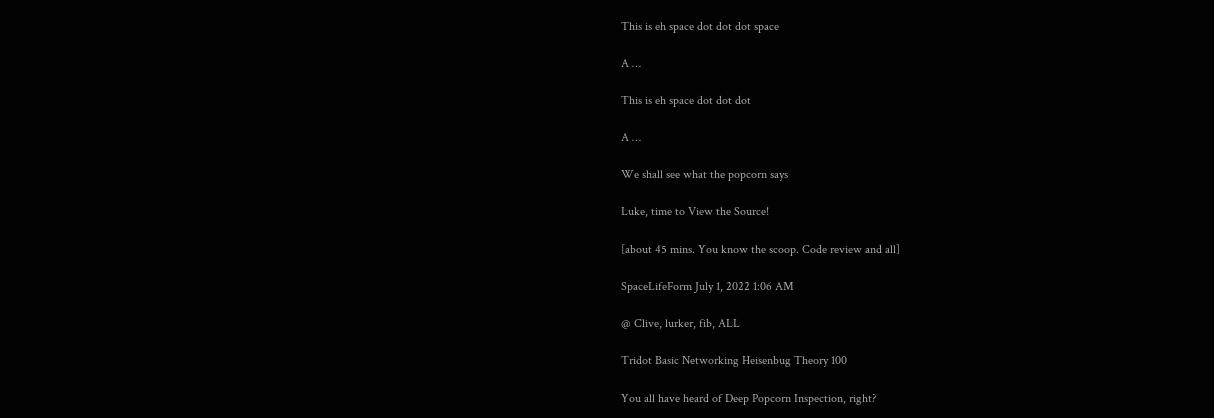This is eh space dot dot dot space

A …

This is eh space dot dot dot

A …

We shall see what the popcorn says

Luke, time to View the Source!

[about 45 mins. You know the scoop. Code review and all]

SpaceLifeForm July 1, 2022 1:06 AM

@ Clive, lurker, fib, ALL

Tridot Basic Networking Heisenbug Theory 100

You all have heard of Deep Popcorn Inspection, right?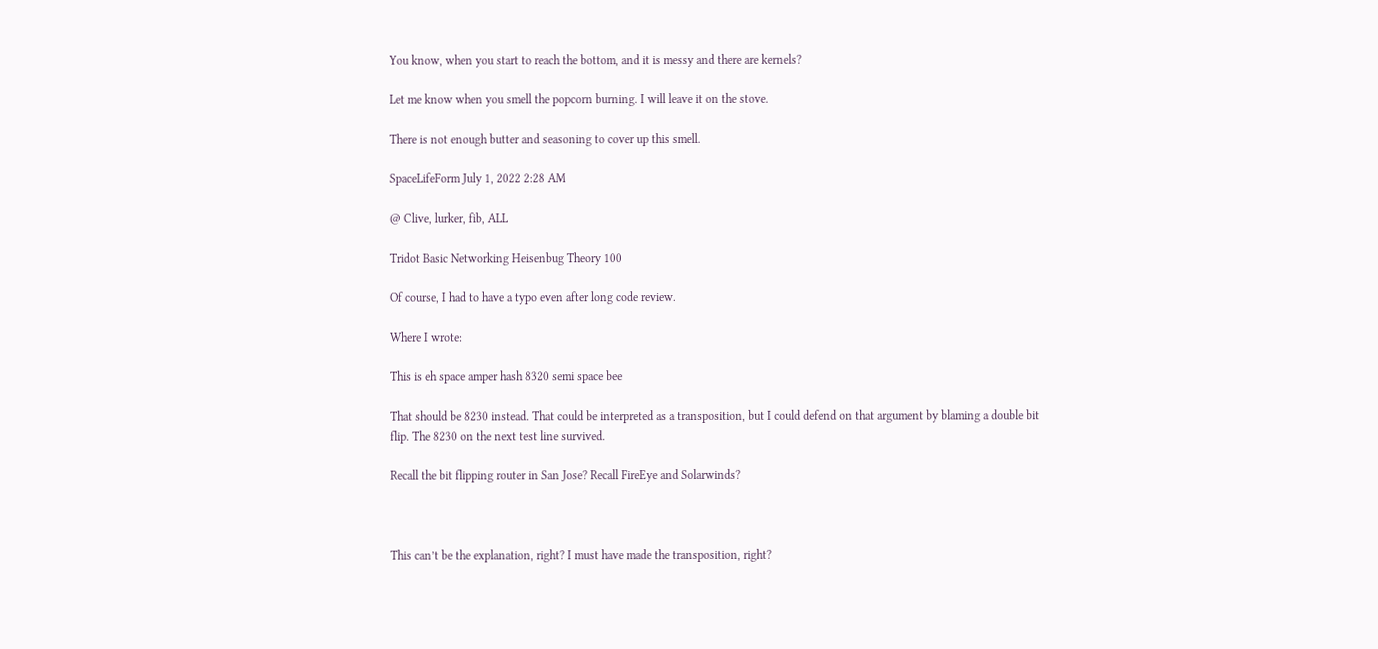You know, when you start to reach the bottom, and it is messy and there are kernels?

Let me know when you smell the popcorn burning. I will leave it on the stove.

There is not enough butter and seasoning to cover up this smell.

SpaceLifeForm July 1, 2022 2:28 AM

@ Clive, lurker, fib, ALL

Tridot Basic Networking Heisenbug Theory 100

Of course, I had to have a typo even after long code review.

Where I wrote:

This is eh space amper hash 8320 semi space bee

That should be 8230 instead. That could be interpreted as a transposition, but I could defend on that argument by blaming a double bit flip. The 8230 on the next test line survived.

Recall the bit flipping router in San Jose? Recall FireEye and Solarwinds?



This can’t be the explanation, right? I must have made the transposition, right?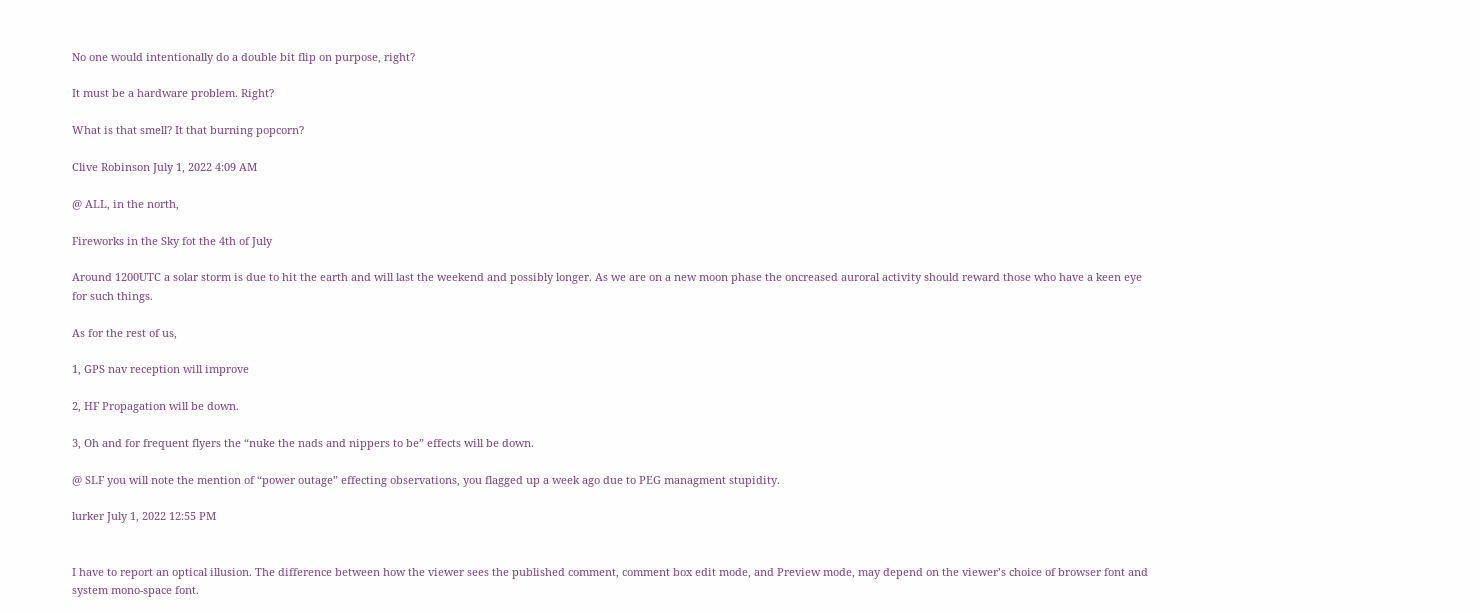No one would intentionally do a double bit flip on purpose, right?

It must be a hardware problem. Right?

What is that smell? It that burning popcorn?

Clive Robinson July 1, 2022 4:09 AM

@ ALL, in the north,

Fireworks in the Sky fot the 4th of July

Around 1200UTC a solar storm is due to hit the earth and will last the weekend and possibly longer. As we are on a new moon phase the oncreased auroral activity should reward those who have a keen eye for such things.

As for the rest of us,

1, GPS nav reception will improve

2, HF Propagation will be down.

3, Oh and for frequent flyers the “nuke the nads and nippers to be” effects will be down.

@ SLF you will note the mention of “power outage” effecting observations, you flagged up a week ago due to PEG managment stupidity.

lurker July 1, 2022 12:55 PM


I have to report an optical illusion. The difference between how the viewer sees the published comment, comment box edit mode, and Preview mode, may depend on the viewer’s choice of browser font and system mono-space font.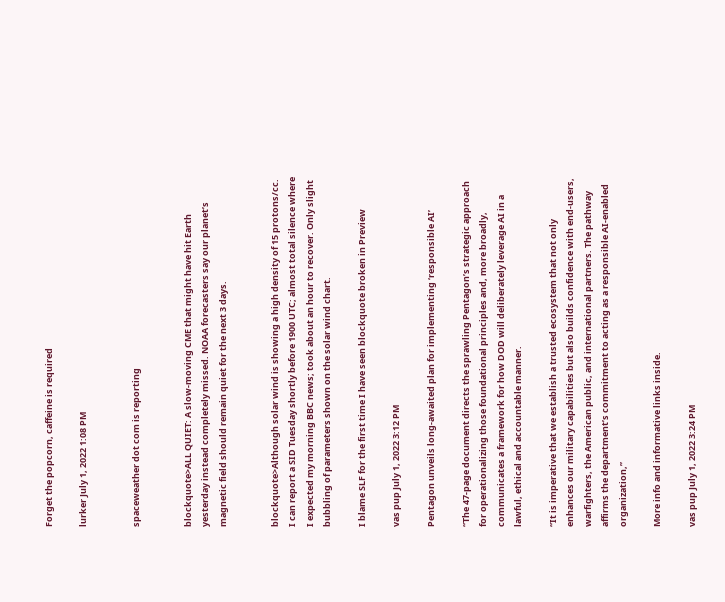Forget the popcorn, caffeine is required

lurker July 1, 2022 1:08 PM


spaceweather dot com is reporting


blockquote>ALL QUIET: A slow-moving CME that might have hit Earth yesterday instead completely missed. NOAA forecasters say our planet’s magnetic field should remain quiet for the next 3 days.


blockquote>Although solar wind is showing a high density of 15 protons/cc. I can report a SID Tuesday shortly before 1900 UTC; almost total silence where I expected my morning BBC news; took about an hour to recover. Only slight bubbling of parameters shown on the solar wind chart.

I blame SLF for the first time I have seen blockquote broken in Preview

vas pup July 1, 2022 3:12 PM

Pentagon unveils long-awaited plan for implementing ‘responsible AI’

“The 47-page document directs the sprawling Pentagon’s strategic approach for operationalizing those foundational principles and, more broadly, communicates a framework for how DOD will deliberately leverage AI in a lawful, ethical and accountable manner.

“It is imperative that we establish a trusted ecosystem that not only enhances our military capabilities but also builds confidence with end-users, warfighters, the American public, and international partners. The pathway affirms the department’s commitment to acting as a responsible AI-enabled organization,”

More info and informative links inside.

vas pup July 1, 2022 3:24 PM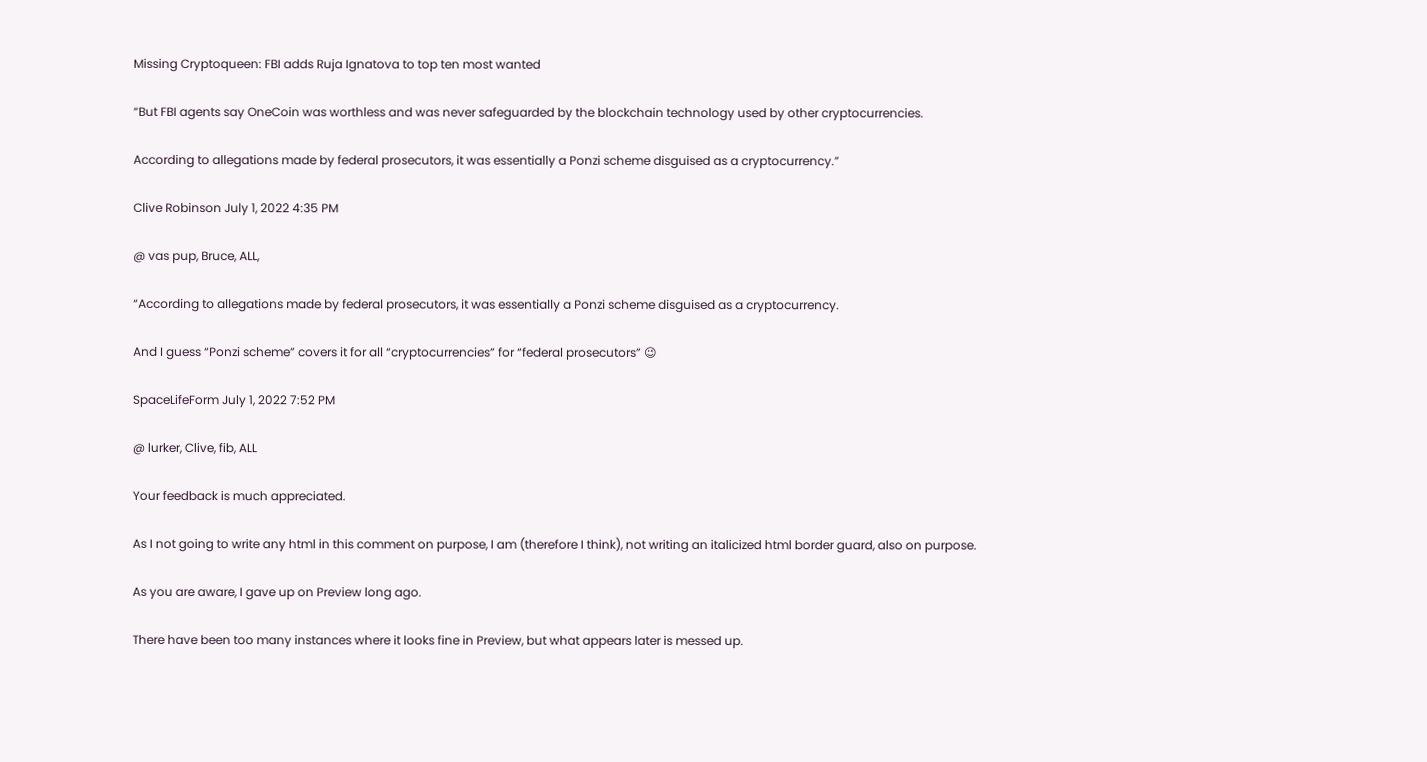Missing Cryptoqueen: FBI adds Ruja Ignatova to top ten most wanted

“But FBI agents say OneCoin was worthless and was never safeguarded by the blockchain technology used by other cryptocurrencies.

According to allegations made by federal prosecutors, it was essentially a Ponzi scheme disguised as a cryptocurrency.”

Clive Robinson July 1, 2022 4:35 PM

@ vas pup, Bruce, ALL,

“According to allegations made by federal prosecutors, it was essentially a Ponzi scheme disguised as a cryptocurrency.

And I guess “Ponzi scheme” covers it for all “cryptocurrencies” for “federal prosecutors” 😉

SpaceLifeForm July 1, 2022 7:52 PM

@ lurker, Clive, fib, ALL

Your feedback is much appreciated.

As I not going to write any html in this comment on purpose, I am (therefore I think), not writing an italicized html border guard, also on purpose.

As you are aware, I gave up on Preview long ago.

There have been too many instances where it looks fine in Preview, but what appears later is messed up.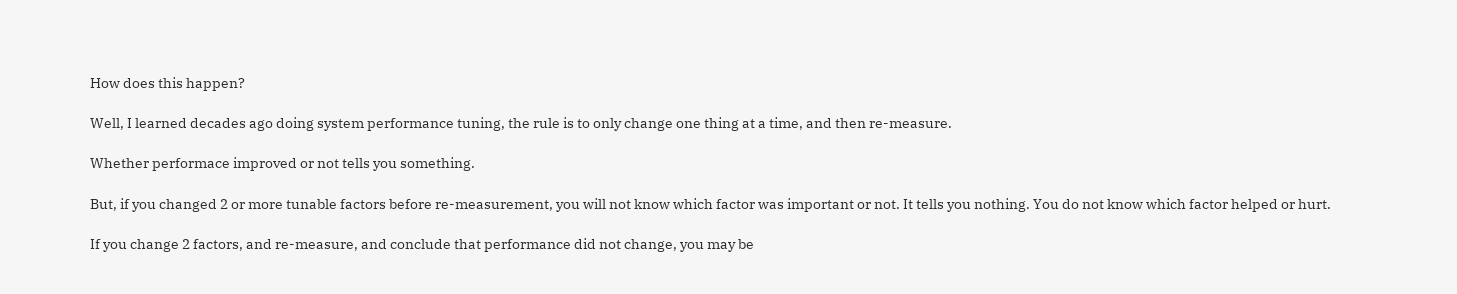How does this happen?

Well, I learned decades ago doing system performance tuning, the rule is to only change one thing at a time, and then re-measure.

Whether performace improved or not tells you something.

But, if you changed 2 or more tunable factors before re-measurement, you will not know which factor was important or not. It tells you nothing. You do not know which factor helped or hurt.

If you change 2 factors, and re-measure, and conclude that performance did not change, you may be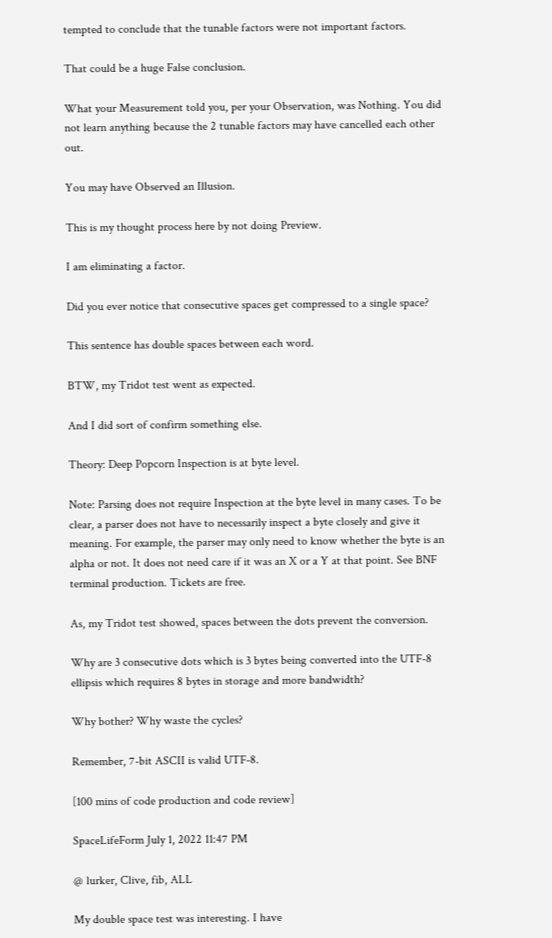tempted to conclude that the tunable factors were not important factors.

That could be a huge False conclusion.

What your Measurement told you, per your Observation, was Nothing. You did not learn anything because the 2 tunable factors may have cancelled each other out.

You may have Observed an Illusion.

This is my thought process here by not doing Preview.

I am eliminating a factor.

Did you ever notice that consecutive spaces get compressed to a single space?

This sentence has double spaces between each word.

BTW, my Tridot test went as expected.

And I did sort of confirm something else.

Theory: Deep Popcorn Inspection is at byte level.

Note: Parsing does not require Inspection at the byte level in many cases. To be clear, a parser does not have to necessarily inspect a byte closely and give it meaning. For example, the parser may only need to know whether the byte is an alpha or not. It does not need care if it was an X or a Y at that point. See BNF terminal production. Tickets are free.

As, my Tridot test showed, spaces between the dots prevent the conversion.

Why are 3 consecutive dots which is 3 bytes being converted into the UTF-8 ellipsis which requires 8 bytes in storage and more bandwidth?

Why bother? Why waste the cycles?

Remember, 7-bit ASCII is valid UTF-8.

[100 mins of code production and code review]

SpaceLifeForm July 1, 2022 11:47 PM

@ lurker, Clive, fib, ALL

My double space test was interesting. I have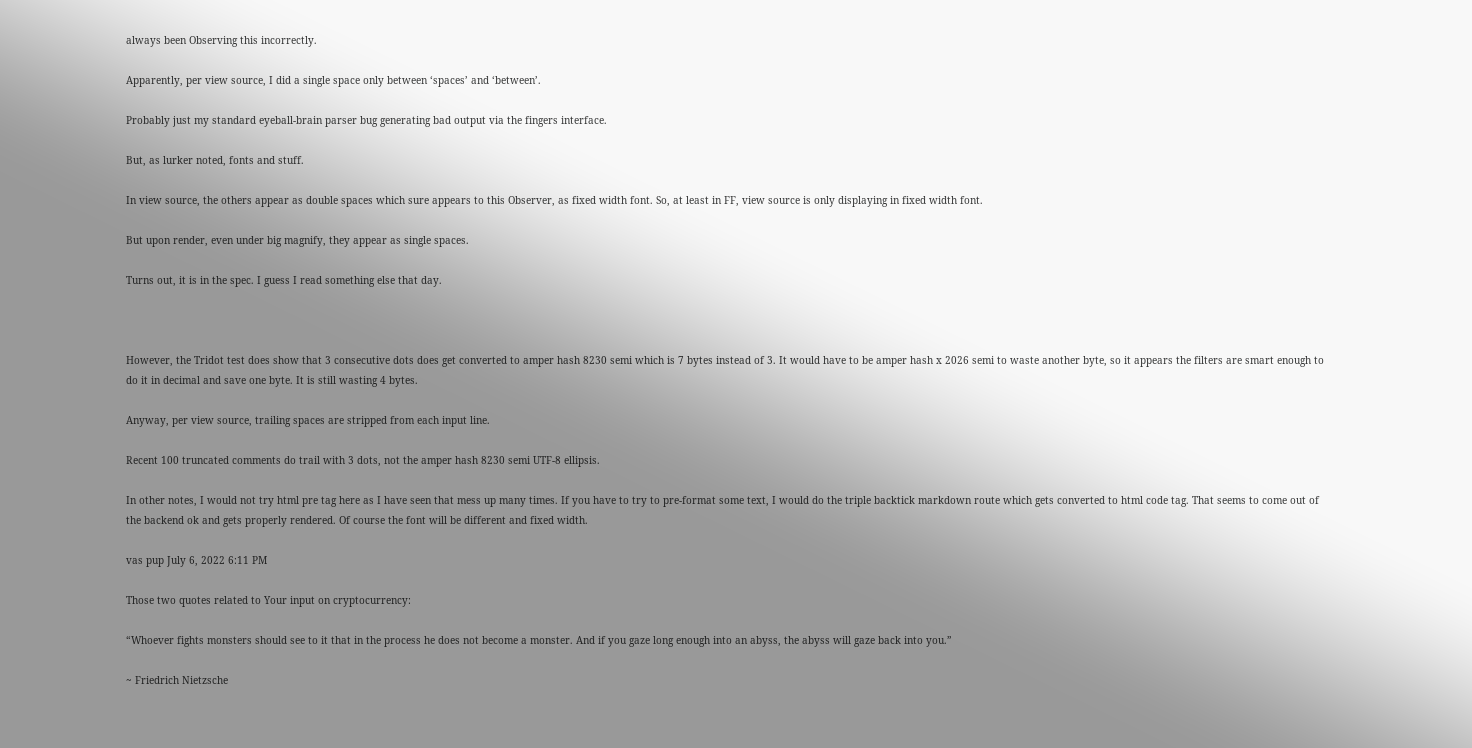always been Observing this incorrectly.

Apparently, per view source, I did a single space only between ‘spaces’ and ‘between’.

Probably just my standard eyeball-brain parser bug generating bad output via the fingers interface.

But, as lurker noted, fonts and stuff.

In view source, the others appear as double spaces which sure appears to this Observer, as fixed width font. So, at least in FF, view source is only displaying in fixed width font.

But upon render, even under big magnify, they appear as single spaces.

Turns out, it is in the spec. I guess I read something else that day.



However, the Tridot test does show that 3 consecutive dots does get converted to amper hash 8230 semi which is 7 bytes instead of 3. It would have to be amper hash x 2026 semi to waste another byte, so it appears the filters are smart enough to do it in decimal and save one byte. It is still wasting 4 bytes.

Anyway, per view source, trailing spaces are stripped from each input line.

Recent 100 truncated comments do trail with 3 dots, not the amper hash 8230 semi UTF-8 ellipsis.

In other notes, I would not try html pre tag here as I have seen that mess up many times. If you have to try to pre-format some text, I would do the triple backtick markdown route which gets converted to html code tag. That seems to come out of the backend ok and gets properly rendered. Of course the font will be different and fixed width.

vas pup July 6, 2022 6:11 PM

Those two quotes related to Your input on cryptocurrency:

“Whoever fights monsters should see to it that in the process he does not become a monster. And if you gaze long enough into an abyss, the abyss will gaze back into you.”

~ Friedrich Nietzsche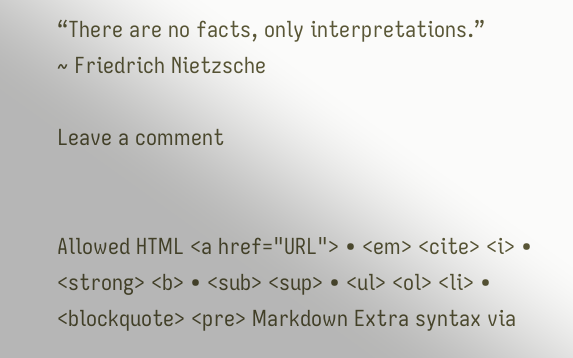“There are no facts, only interpretations.”
~ Friedrich Nietzsche

Leave a comment


Allowed HTML <a href="URL"> • <em> <cite> <i> • <strong> <b> • <sub> <sup> • <ul> <ol> <li> • <blockquote> <pre> Markdown Extra syntax via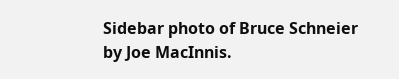Sidebar photo of Bruce Schneier by Joe MacInnis.